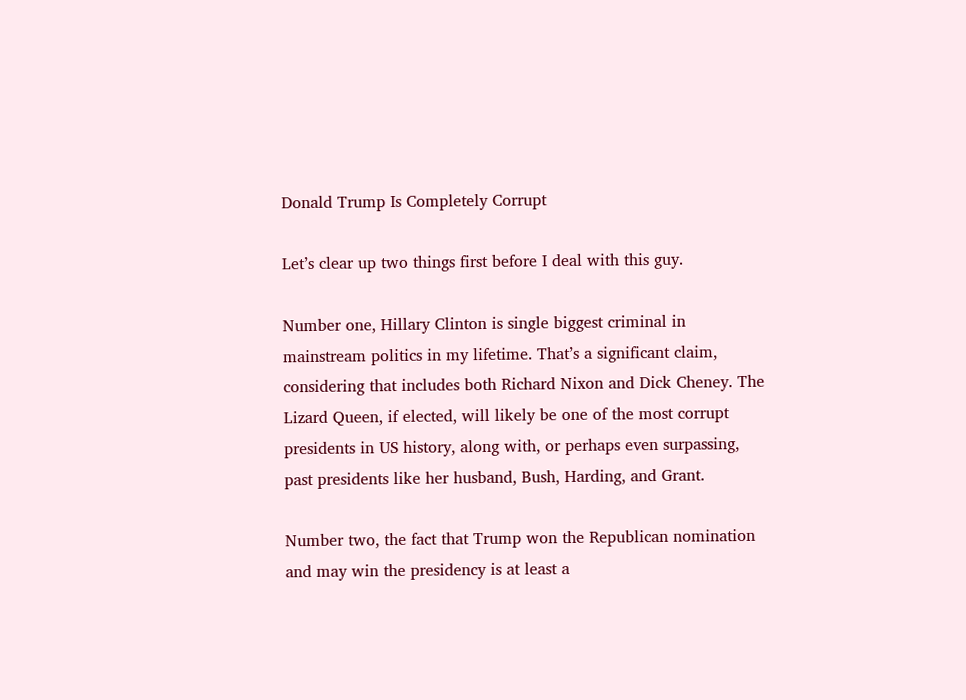Donald Trump Is Completely Corrupt

Let’s clear up two things first before I deal with this guy.

Number one, Hillary Clinton is single biggest criminal in mainstream politics in my lifetime. That’s a significant claim, considering that includes both Richard Nixon and Dick Cheney. The Lizard Queen, if elected, will likely be one of the most corrupt presidents in US history, along with, or perhaps even surpassing, past presidents like her husband, Bush, Harding, and Grant.

Number two, the fact that Trump won the Republican nomination and may win the presidency is at least a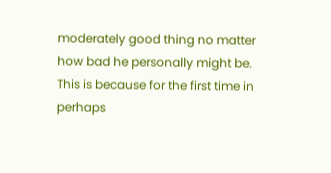moderately good thing no matter how bad he personally might be. This is because for the first time in perhaps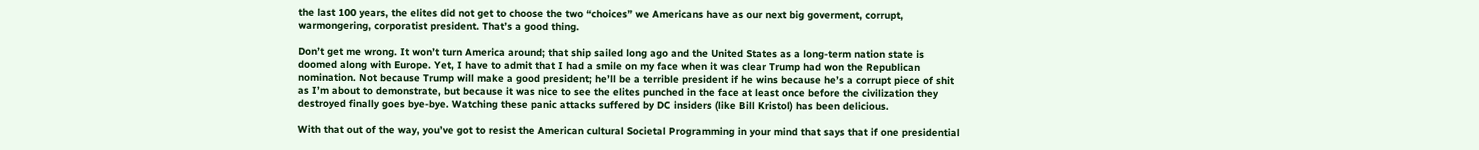the last 100 years, the elites did not get to choose the two “choices” we Americans have as our next big goverment, corrupt, warmongering, corporatist president. That’s a good thing.

Don’t get me wrong. It won’t turn America around; that ship sailed long ago and the United States as a long-term nation state is doomed along with Europe. Yet, I have to admit that I had a smile on my face when it was clear Trump had won the Republican nomination. Not because Trump will make a good president; he’ll be a terrible president if he wins because he’s a corrupt piece of shit as I’m about to demonstrate, but because it was nice to see the elites punched in the face at least once before the civilization they destroyed finally goes bye-bye. Watching these panic attacks suffered by DC insiders (like Bill Kristol) has been delicious.

With that out of the way, you’ve got to resist the American cultural Societal Programming in your mind that says that if one presidential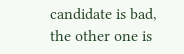candidate is bad, the other one is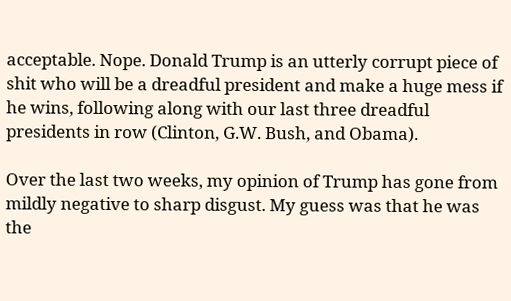acceptable. Nope. Donald Trump is an utterly corrupt piece of shit who will be a dreadful president and make a huge mess if he wins, following along with our last three dreadful presidents in row (Clinton, G.W. Bush, and Obama).

Over the last two weeks, my opinion of Trump has gone from mildly negative to sharp disgust. My guess was that he was the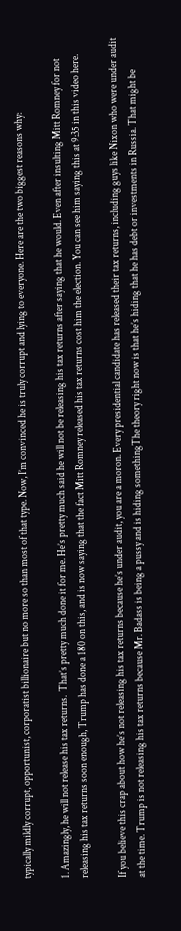typically mildly corrupt, opportunist, corporatist billionaire but no more so than most of that type. Now, I’m convinced he is truly corrupt and lying to everyone. Here are the two biggest reasons why:

1. Amazingly, he will not release his tax returns.  That’s pretty much done it for me. He’s pretty much said he will not be releasing his tax returns after saying that he would. Even after insulting Mitt Romney for not releasing his tax returns soon enough, Trump has done a 180 on this, and is now saying that the fact Mitt Romney released his tax returns cost him the election. You can see him saying this at 9:35 in this video here.

If you believe this crap about how he’s not releasing his tax returns because he’s under audit, you are a moron. Every presidential candidate has released their tax returns, including guys like Nixon who were under audit at the time. Trump is not releasing his tax returns because Mr. Badass is being a pussy and is hiding somethingThe theory right now is that he’s hiding that he has debt or investments in Russia. That might be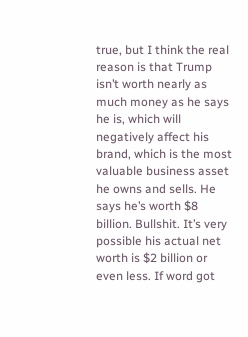true, but I think the real reason is that Trump isn’t worth nearly as much money as he says he is, which will negatively affect his brand, which is the most valuable business asset he owns and sells. He says he’s worth $8 billion. Bullshit. It’s very possible his actual net worth is $2 billion or even less. If word got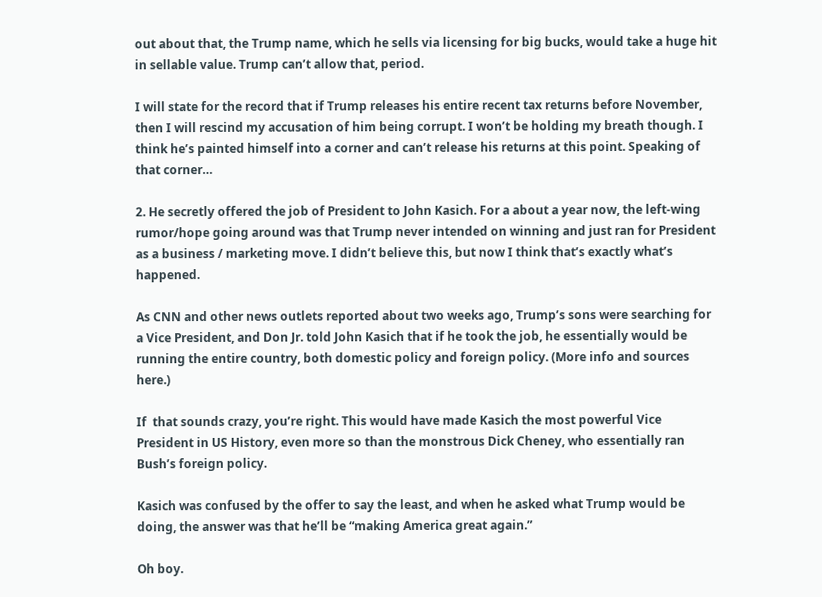out about that, the Trump name, which he sells via licensing for big bucks, would take a huge hit in sellable value. Trump can’t allow that, period.

I will state for the record that if Trump releases his entire recent tax returns before November, then I will rescind my accusation of him being corrupt. I won’t be holding my breath though. I think he’s painted himself into a corner and can’t release his returns at this point. Speaking of that corner…

2. He secretly offered the job of President to John Kasich. For a about a year now, the left-wing rumor/hope going around was that Trump never intended on winning and just ran for President as a business / marketing move. I didn’t believe this, but now I think that’s exactly what’s happened.

As CNN and other news outlets reported about two weeks ago, Trump’s sons were searching for a Vice President, and Don Jr. told John Kasich that if he took the job, he essentially would be running the entire country, both domestic policy and foreign policy. (More info and sources here.)

If  that sounds crazy, you’re right. This would have made Kasich the most powerful Vice President in US History, even more so than the monstrous Dick Cheney, who essentially ran Bush’s foreign policy.

Kasich was confused by the offer to say the least, and when he asked what Trump would be doing, the answer was that he’ll be “making America great again.”

Oh boy.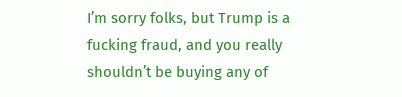I’m sorry folks, but Trump is a fucking fraud, and you really shouldn’t be buying any of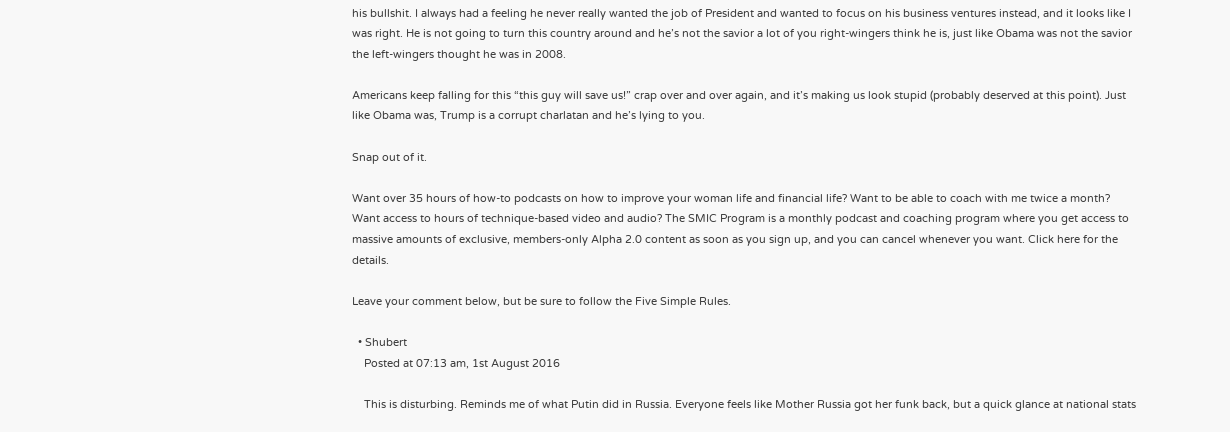his bullshit. I always had a feeling he never really wanted the job of President and wanted to focus on his business ventures instead, and it looks like I was right. He is not going to turn this country around and he’s not the savior a lot of you right-wingers think he is, just like Obama was not the savior the left-wingers thought he was in 2008.

Americans keep falling for this “this guy will save us!” crap over and over again, and it’s making us look stupid (probably deserved at this point). Just like Obama was, Trump is a corrupt charlatan and he’s lying to you.

Snap out of it.

Want over 35 hours of how-to podcasts on how to improve your woman life and financial life? Want to be able to coach with me twice a month? Want access to hours of technique-based video and audio? The SMIC Program is a monthly podcast and coaching program where you get access to massive amounts of exclusive, members-only Alpha 2.0 content as soon as you sign up, and you can cancel whenever you want. Click here for the details.

Leave your comment below, but be sure to follow the Five Simple Rules.

  • Shubert
    Posted at 07:13 am, 1st August 2016

    This is disturbing. Reminds me of what Putin did in Russia. Everyone feels like Mother Russia got her funk back, but a quick glance at national stats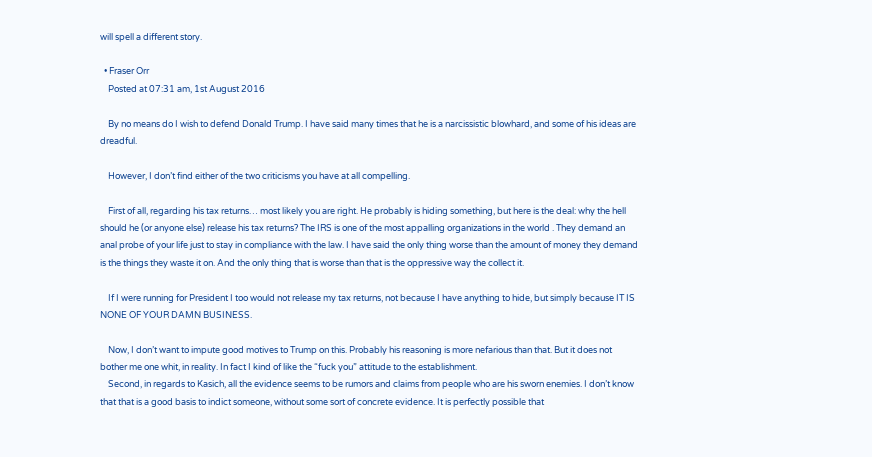will spell a different story.

  • Fraser Orr
    Posted at 07:31 am, 1st August 2016

    By no means do I wish to defend Donald Trump. I have said many times that he is a narcissistic blowhard, and some of his ideas are dreadful.

    However, I don’t find either of the two criticisms you have at all compelling.

    First of all, regarding his tax returns… most likely you are right. He probably is hiding something, but here is the deal: why the hell should he (or anyone else) release his tax returns? The IRS is one of the most appalling organizations in the world . They demand an anal probe of your life just to stay in compliance with the law. I have said the only thing worse than the amount of money they demand is the things they waste it on. And the only thing that is worse than that is the oppressive way the collect it.

    If I were running for President I too would not release my tax returns, not because I have anything to hide, but simply because IT IS NONE OF YOUR DAMN BUSINESS.

    Now, I don’t want to impute good motives to Trump on this. Probably his reasoning is more nefarious than that. But it does not bother me one whit, in reality. In fact I kind of like the “fuck you” attitude to the establishment.
    Second, in regards to Kasich, all the evidence seems to be rumors and claims from people who are his sworn enemies. I don’t know that that is a good basis to indict someone, without some sort of concrete evidence. It is perfectly possible that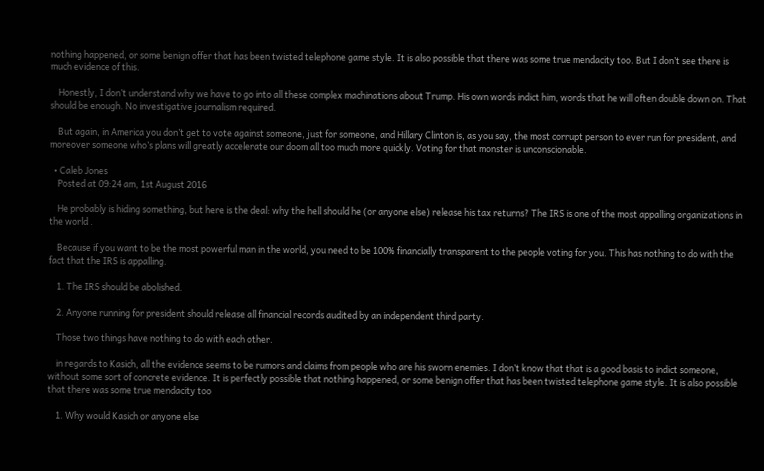nothing happened, or some benign offer that has been twisted telephone game style. It is also possible that there was some true mendacity too. But I don’t see there is much evidence of this.

    Honestly, I don’t understand why we have to go into all these complex machinations about Trump. His own words indict him, words that he will often double down on. That should be enough. No investigative journalism required.

    But again, in America you don’t get to vote against someone, just for someone, and Hillary Clinton is, as you say, the most corrupt person to ever run for president, and moreover someone who’s plans will greatly accelerate our doom all too much more quickly. Voting for that monster is unconscionable.

  • Caleb Jones
    Posted at 09:24 am, 1st August 2016

    He probably is hiding something, but here is the deal: why the hell should he (or anyone else) release his tax returns? The IRS is one of the most appalling organizations in the world .

    Because if you want to be the most powerful man in the world, you need to be 100% financially transparent to the people voting for you. This has nothing to do with the fact that the IRS is appalling.

    1. The IRS should be abolished.

    2. Anyone running for president should release all financial records audited by an independent third party.

    Those two things have nothing to do with each other.

    in regards to Kasich, all the evidence seems to be rumors and claims from people who are his sworn enemies. I don’t know that that is a good basis to indict someone, without some sort of concrete evidence. It is perfectly possible that nothing happened, or some benign offer that has been twisted telephone game style. It is also possible that there was some true mendacity too

    1. Why would Kasich or anyone else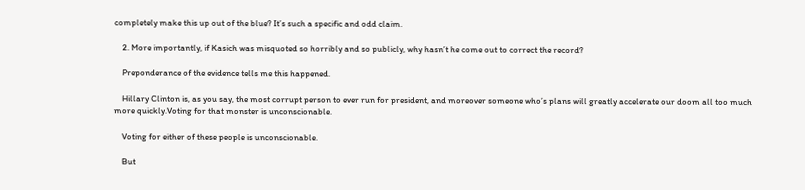completely make this up out of the blue? It’s such a specific and odd claim.

    2. More importantly, if Kasich was misquoted so horribly and so publicly, why hasn’t he come out to correct the record?

    Preponderance of the evidence tells me this happened.

    Hillary Clinton is, as you say, the most corrupt person to ever run for president, and moreover someone who’s plans will greatly accelerate our doom all too much more quickly.Voting for that monster is unconscionable.

    Voting for either of these people is unconscionable.

    But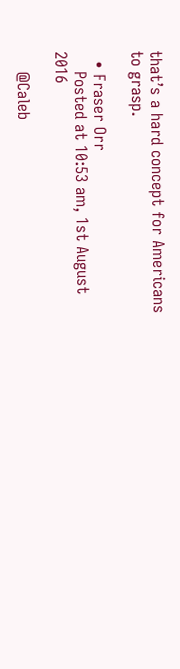that’s a hard concept for Americans to grasp.

  • Fraser Orr
    Posted at 10:53 am, 1st August 2016

    @Caleb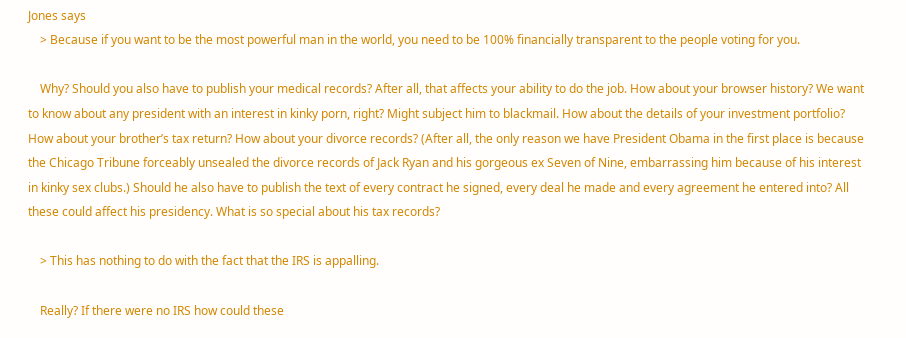Jones says
    > Because if you want to be the most powerful man in the world, you need to be 100% financially transparent to the people voting for you.

    Why? Should you also have to publish your medical records? After all, that affects your ability to do the job. How about your browser history? We want to know about any president with an interest in kinky porn, right? Might subject him to blackmail. How about the details of your investment portfolio? How about your brother’s tax return? How about your divorce records? (After all, the only reason we have President Obama in the first place is because the Chicago Tribune forceably unsealed the divorce records of Jack Ryan and his gorgeous ex Seven of Nine, embarrassing him because of his interest in kinky sex clubs.) Should he also have to publish the text of every contract he signed, every deal he made and every agreement he entered into? All these could affect his presidency. What is so special about his tax records?

    > This has nothing to do with the fact that the IRS is appalling.

    Really? If there were no IRS how could these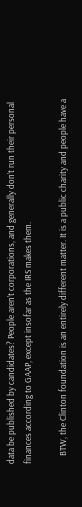data be published by candidates? People aren’t corporations, and generally don’t run their personal finances according to GAAP, except insofar as the IRS makes them.

    BTW, the Clinton foundation is an entirely different matter. It is a public charity and people have a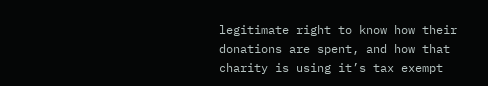legitimate right to know how their donations are spent, and how that charity is using it’s tax exempt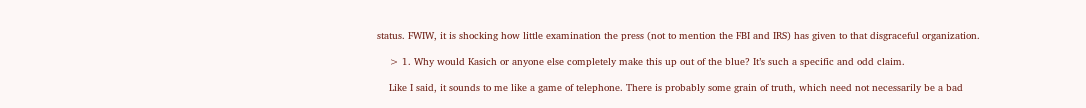status. FWIW, it is shocking how little examination the press (not to mention the FBI and IRS) has given to that disgraceful organization.

    > 1. Why would Kasich or anyone else completely make this up out of the blue? It’s such a specific and odd claim.

    Like I said, it sounds to me like a game of telephone. There is probably some grain of truth, which need not necessarily be a bad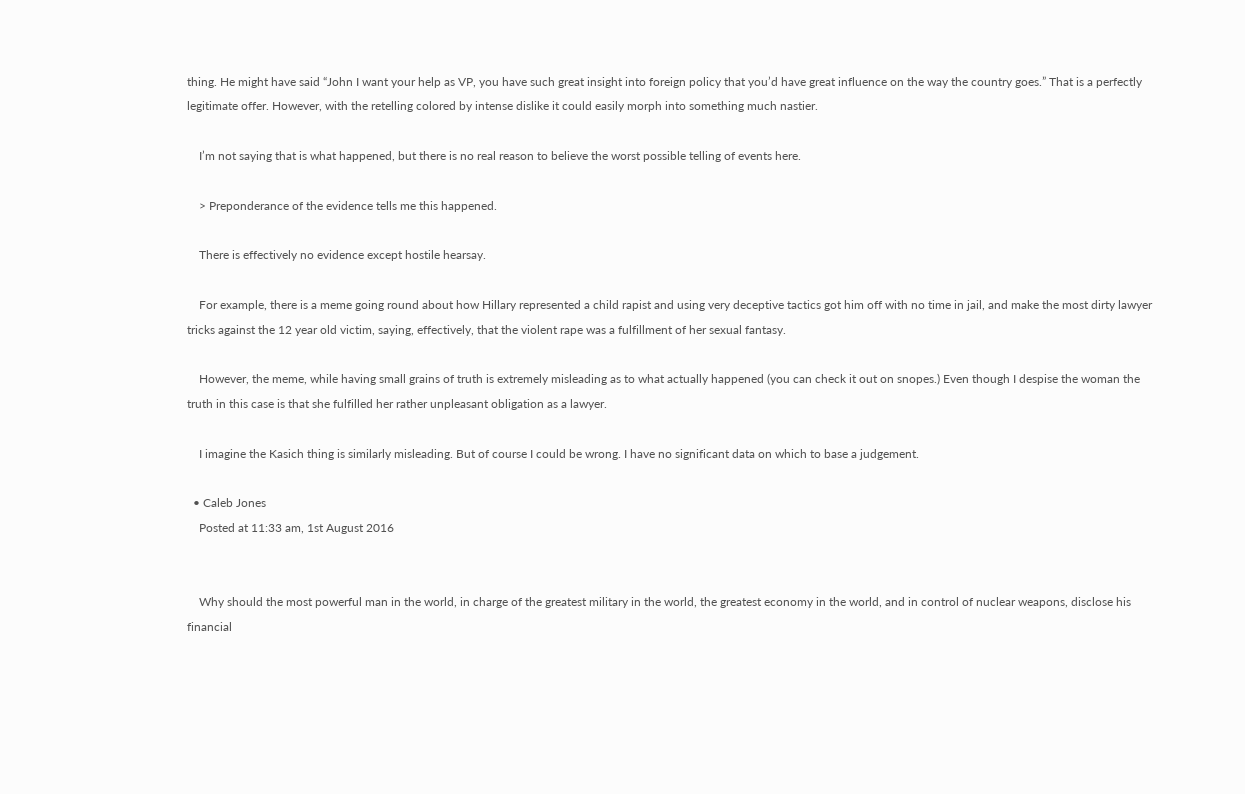thing. He might have said “John I want your help as VP, you have such great insight into foreign policy that you’d have great influence on the way the country goes.” That is a perfectly legitimate offer. However, with the retelling colored by intense dislike it could easily morph into something much nastier.

    I’m not saying that is what happened, but there is no real reason to believe the worst possible telling of events here.

    > Preponderance of the evidence tells me this happened.

    There is effectively no evidence except hostile hearsay.

    For example, there is a meme going round about how Hillary represented a child rapist and using very deceptive tactics got him off with no time in jail, and make the most dirty lawyer tricks against the 12 year old victim, saying, effectively, that the violent rape was a fulfillment of her sexual fantasy.

    However, the meme, while having small grains of truth is extremely misleading as to what actually happened (you can check it out on snopes.) Even though I despise the woman the truth in this case is that she fulfilled her rather unpleasant obligation as a lawyer.

    I imagine the Kasich thing is similarly misleading. But of course I could be wrong. I have no significant data on which to base a judgement.

  • Caleb Jones
    Posted at 11:33 am, 1st August 2016


    Why should the most powerful man in the world, in charge of the greatest military in the world, the greatest economy in the world, and in control of nuclear weapons, disclose his financial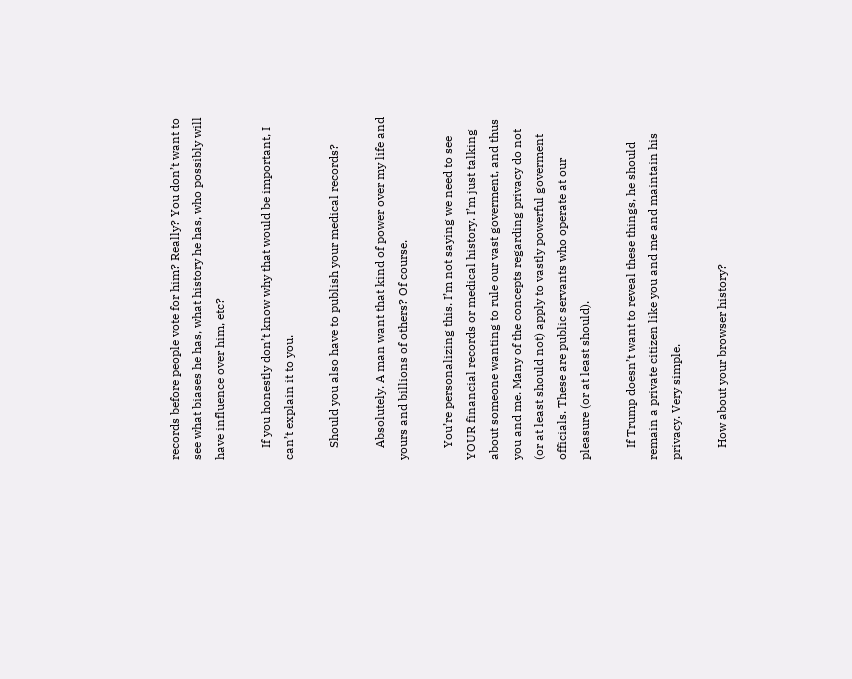records before people vote for him? Really? You don’t want to see what biases he has, what history he has, who possibly will have influence over him, etc?

    If you honestly don’t know why that would be important, I can’t explain it to you.

    Should you also have to publish your medical records?

    Absolutely. A man want that kind of power over my life and yours and billions of others? Of course.

    You’re personalizing this. I’m not saying we need to see YOUR financial records or medical history. I’m just talking about someone wanting to rule our vast goverment, and thus you and me. Many of the concepts regarding privacy do not (or at least should not) apply to vastly powerful goverment officials. These are public servants who operate at our pleasure (or at least should).

    If Trump doesn’t want to reveal these things, he should remain a private citizen like you and me and maintain his privacy. Very simple.

    How about your browser history?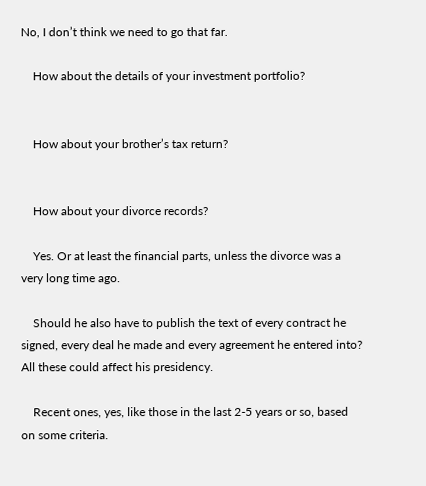No, I don’t think we need to go that far.

    How about the details of your investment portfolio?


    How about your brother’s tax return?


    How about your divorce records?

    Yes. Or at least the financial parts, unless the divorce was a very long time ago.

    Should he also have to publish the text of every contract he signed, every deal he made and every agreement he entered into? All these could affect his presidency.

    Recent ones, yes, like those in the last 2-5 years or so, based on some criteria.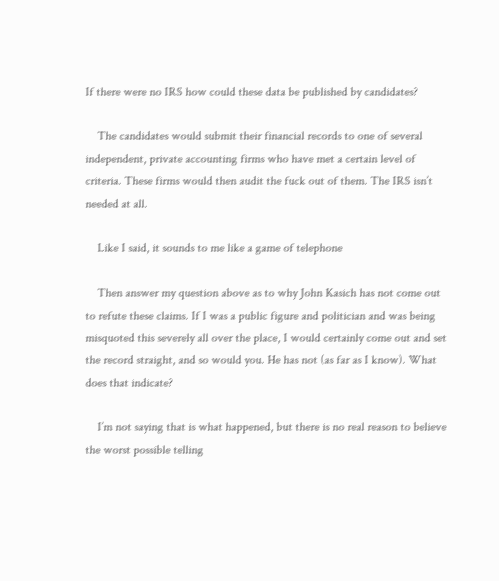If there were no IRS how could these data be published by candidates?

    The candidates would submit their financial records to one of several independent, private accounting firms who have met a certain level of criteria. These firms would then audit the fuck out of them. The IRS isn’t needed at all.

    Like I said, it sounds to me like a game of telephone

    Then answer my question above as to why John Kasich has not come out to refute these claims. If I was a public figure and politician and was being misquoted this severely all over the place, I would certainly come out and set the record straight, and so would you. He has not (as far as I know). What does that indicate?

    I’m not saying that is what happened, but there is no real reason to believe the worst possible telling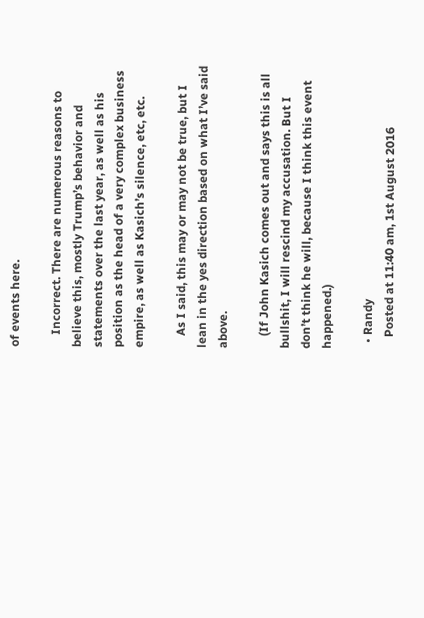of events here.

    Incorrect. There are numerous reasons to believe this, mostly Trump’s behavior and statements over the last year, as well as his position as the head of a very complex business empire, as well as Kasich’s silence, etc, etc.

    As I said, this may or may not be true, but I lean in the yes direction based on what I’ve said above.

    (If John Kasich comes out and says this is all bullshit, I will rescind my accusation. But I don’t think he will, because I think this event happened.)

  • Randy
    Posted at 11:40 am, 1st August 2016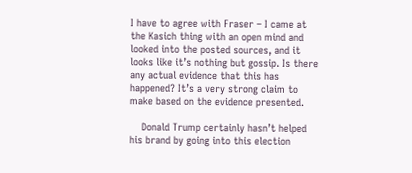I have to agree with Fraser – I came at the Kasich thing with an open mind and looked into the posted sources, and it looks like it’s nothing but gossip. Is there any actual evidence that this has happened? It’s a very strong claim to make based on the evidence presented.

    Donald Trump certainly hasn’t helped his brand by going into this election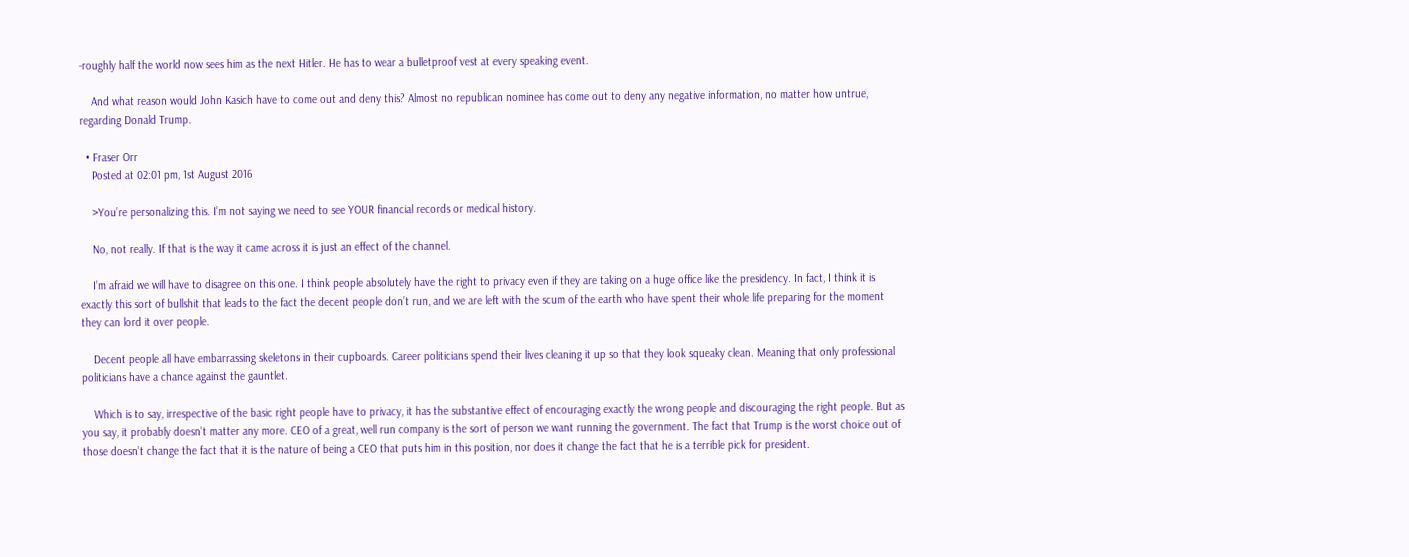-roughly half the world now sees him as the next Hitler. He has to wear a bulletproof vest at every speaking event.

    And what reason would John Kasich have to come out and deny this? Almost no republican nominee has come out to deny any negative information, no matter how untrue, regarding Donald Trump.

  • Fraser Orr
    Posted at 02:01 pm, 1st August 2016

    >You’re personalizing this. I’m not saying we need to see YOUR financial records or medical history.

    No, not really. If that is the way it came across it is just an effect of the channel.

    I’m afraid we will have to disagree on this one. I think people absolutely have the right to privacy even if they are taking on a huge office like the presidency. In fact, I think it is exactly this sort of bullshit that leads to the fact the decent people don’t run, and we are left with the scum of the earth who have spent their whole life preparing for the moment they can lord it over people.

    Decent people all have embarrassing skeletons in their cupboards. Career politicians spend their lives cleaning it up so that they look squeaky clean. Meaning that only professional politicians have a chance against the gauntlet.

    Which is to say, irrespective of the basic right people have to privacy, it has the substantive effect of encouraging exactly the wrong people and discouraging the right people. But as you say, it probably doesn’t matter any more. CEO of a great, well run company is the sort of person we want running the government. The fact that Trump is the worst choice out of those doesn’t change the fact that it is the nature of being a CEO that puts him in this position, nor does it change the fact that he is a terrible pick for president.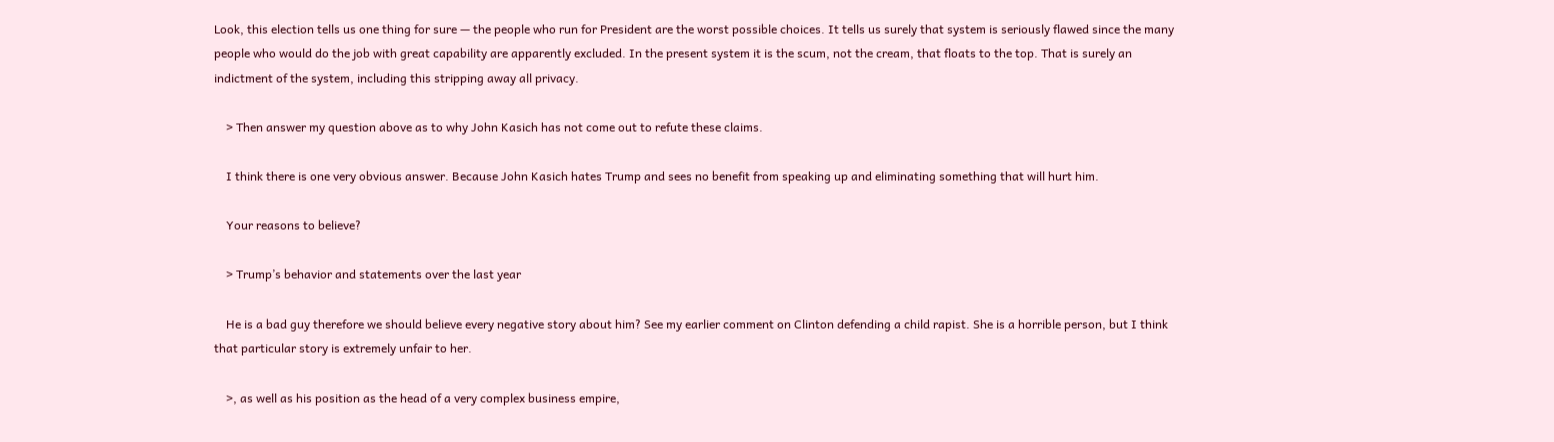Look, this election tells us one thing for sure — the people who run for President are the worst possible choices. It tells us surely that system is seriously flawed since the many people who would do the job with great capability are apparently excluded. In the present system it is the scum, not the cream, that floats to the top. That is surely an indictment of the system, including this stripping away all privacy.

    > Then answer my question above as to why John Kasich has not come out to refute these claims.

    I think there is one very obvious answer. Because John Kasich hates Trump and sees no benefit from speaking up and eliminating something that will hurt him.

    Your reasons to believe?

    > Trump’s behavior and statements over the last year

    He is a bad guy therefore we should believe every negative story about him? See my earlier comment on Clinton defending a child rapist. She is a horrible person, but I think that particular story is extremely unfair to her.

    >, as well as his position as the head of a very complex business empire,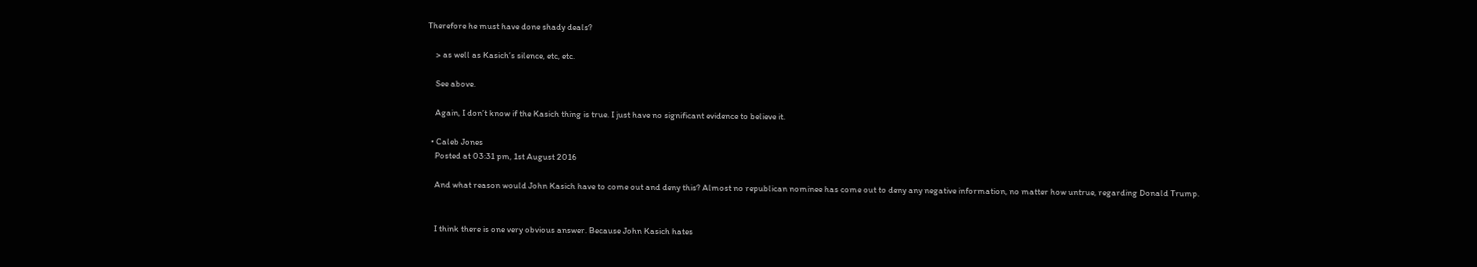Therefore he must have done shady deals?

    > as well as Kasich’s silence, etc, etc.

    See above.

    Again, I don’t know if the Kasich thing is true. I just have no significant evidence to believe it.

  • Caleb Jones
    Posted at 03:31 pm, 1st August 2016

    And what reason would John Kasich have to come out and deny this? Almost no republican nominee has come out to deny any negative information, no matter how untrue, regarding Donald Trump.


    I think there is one very obvious answer. Because John Kasich hates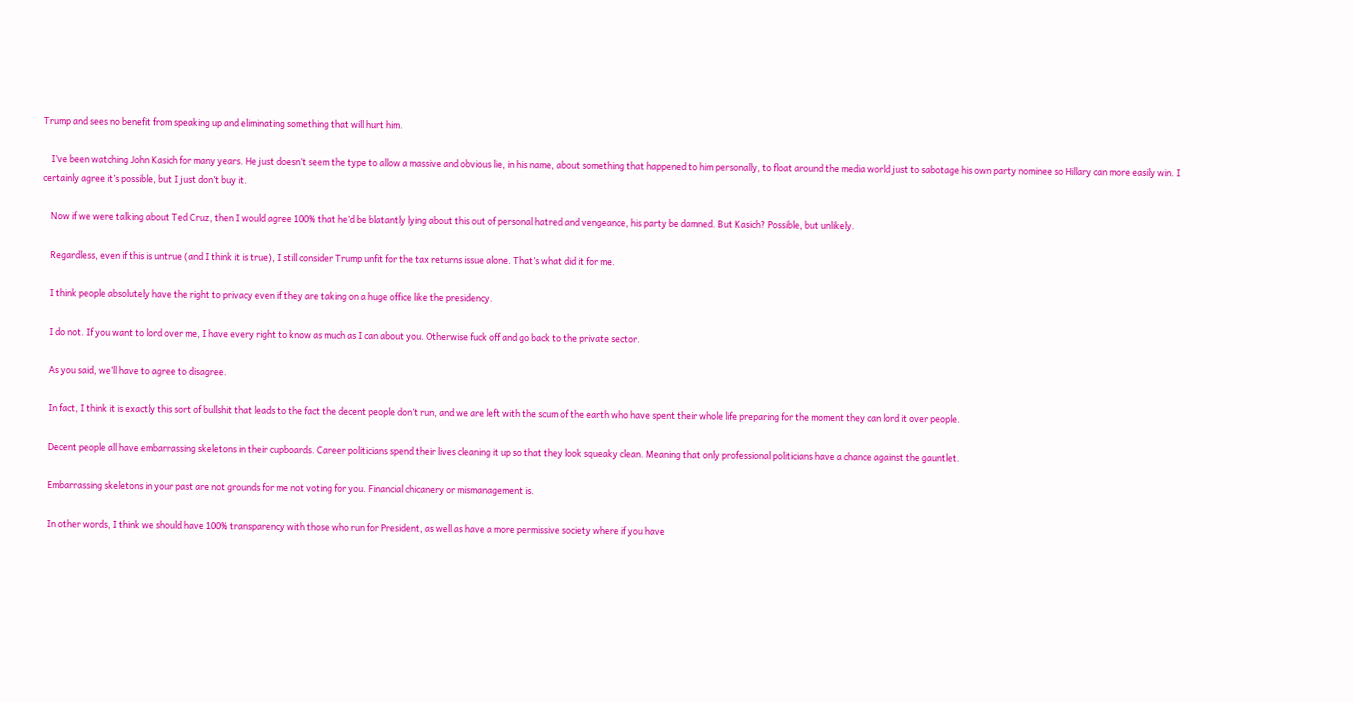Trump and sees no benefit from speaking up and eliminating something that will hurt him.

    I’ve been watching John Kasich for many years. He just doesn’t seem the type to allow a massive and obvious lie, in his name, about something that happened to him personally, to float around the media world just to sabotage his own party nominee so Hillary can more easily win. I certainly agree it’s possible, but I just don’t buy it.

    Now if we were talking about Ted Cruz, then I would agree 100% that he’d be blatantly lying about this out of personal hatred and vengeance, his party be damned. But Kasich? Possible, but unlikely.

    Regardless, even if this is untrue (and I think it is true), I still consider Trump unfit for the tax returns issue alone. That’s what did it for me.

    I think people absolutely have the right to privacy even if they are taking on a huge office like the presidency.

    I do not. If you want to lord over me, I have every right to know as much as I can about you. Otherwise fuck off and go back to the private sector.

    As you said, we’ll have to agree to disagree.

    In fact, I think it is exactly this sort of bullshit that leads to the fact the decent people don’t run, and we are left with the scum of the earth who have spent their whole life preparing for the moment they can lord it over people.

    Decent people all have embarrassing skeletons in their cupboards. Career politicians spend their lives cleaning it up so that they look squeaky clean. Meaning that only professional politicians have a chance against the gauntlet.

    Embarrassing skeletons in your past are not grounds for me not voting for you. Financial chicanery or mismanagement is.

    In other words, I think we should have 100% transparency with those who run for President, as well as have a more permissive society where if you have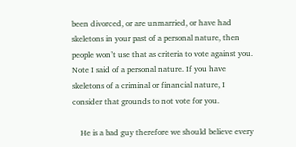been divorced, or are unmarried, or have had skeletons in your past of a personal nature, then people won’t use that as criteria to vote against you. Note I said of a personal nature. If you have skeletons of a criminal or financial nature, I consider that grounds to not vote for you.

    He is a bad guy therefore we should believe every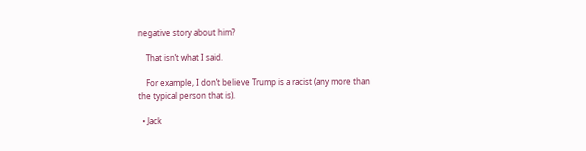negative story about him?

    That isn’t what I said.

    For example, I don’t believe Trump is a racist (any more than the typical person that is).

  • Jack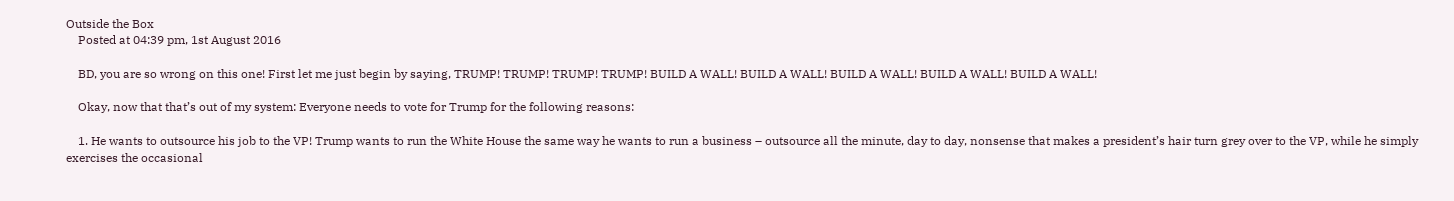Outside the Box
    Posted at 04:39 pm, 1st August 2016

    BD, you are so wrong on this one! First let me just begin by saying, TRUMP! TRUMP! TRUMP! TRUMP! BUILD A WALL! BUILD A WALL! BUILD A WALL! BUILD A WALL! BUILD A WALL!

    Okay, now that that’s out of my system: Everyone needs to vote for Trump for the following reasons:

    1. He wants to outsource his job to the VP! Trump wants to run the White House the same way he wants to run a business – outsource all the minute, day to day, nonsense that makes a president’s hair turn grey over to the VP, while he simply exercises the occasional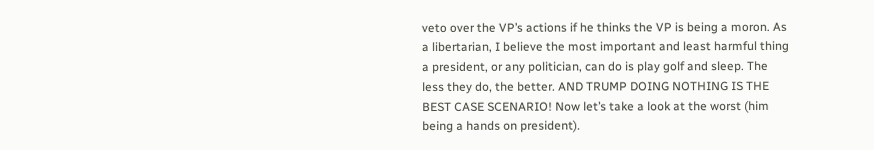veto over the VP’s actions if he thinks the VP is being a moron. As a libertarian, I believe the most important and least harmful thing a president, or any politician, can do is play golf and sleep. The less they do, the better. AND TRUMP DOING NOTHING IS THE BEST CASE SCENARIO! Now let’s take a look at the worst (him being a hands on president).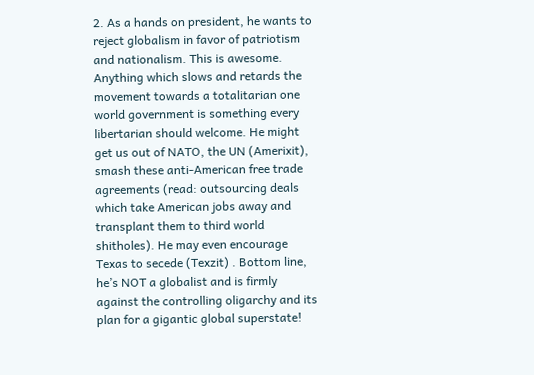2. As a hands on president, he wants to reject globalism in favor of patriotism and nationalism. This is awesome. Anything which slows and retards the movement towards a totalitarian one world government is something every libertarian should welcome. He might get us out of NATO, the UN (Amerixit), smash these anti-American free trade agreements (read: outsourcing deals which take American jobs away and transplant them to third world shitholes). He may even encourage Texas to secede (Texzit) . Bottom line, he’s NOT a globalist and is firmly against the controlling oligarchy and its plan for a gigantic global superstate!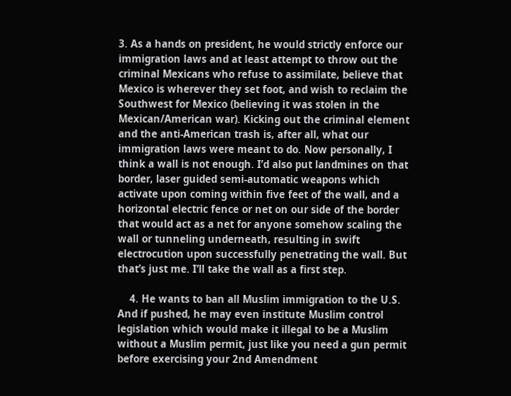3. As a hands on president, he would strictly enforce our immigration laws and at least attempt to throw out the criminal Mexicans who refuse to assimilate, believe that Mexico is wherever they set foot, and wish to reclaim the Southwest for Mexico (believing it was stolen in the Mexican/American war). Kicking out the criminal element and the anti-American trash is, after all, what our immigration laws were meant to do. Now personally, I think a wall is not enough. I’d also put landmines on that border, laser guided semi-automatic weapons which activate upon coming within five feet of the wall, and a horizontal electric fence or net on our side of the border that would act as a net for anyone somehow scaling the wall or tunneling underneath, resulting in swift electrocution upon successfully penetrating the wall. But that’s just me. I’ll take the wall as a first step.

    4. He wants to ban all Muslim immigration to the U.S. And if pushed, he may even institute Muslim control legislation which would make it illegal to be a Muslim without a Muslim permit, just like you need a gun permit before exercising your 2nd Amendment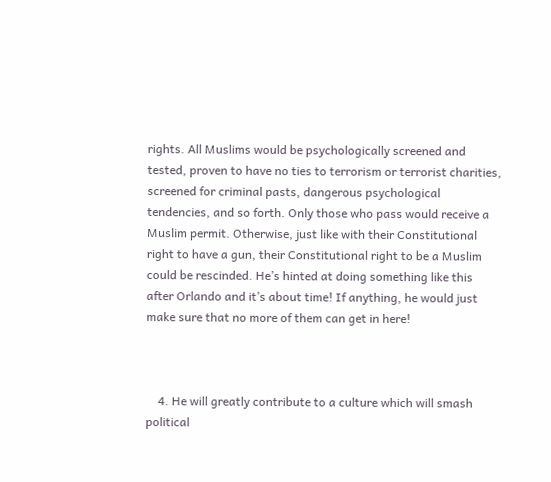rights. All Muslims would be psychologically screened and tested, proven to have no ties to terrorism or terrorist charities, screened for criminal pasts, dangerous psychological tendencies, and so forth. Only those who pass would receive a Muslim permit. Otherwise, just like with their Constitutional right to have a gun, their Constitutional right to be a Muslim could be rescinded. He’s hinted at doing something like this after Orlando and it’s about time! If anything, he would just make sure that no more of them can get in here!



    4. He will greatly contribute to a culture which will smash political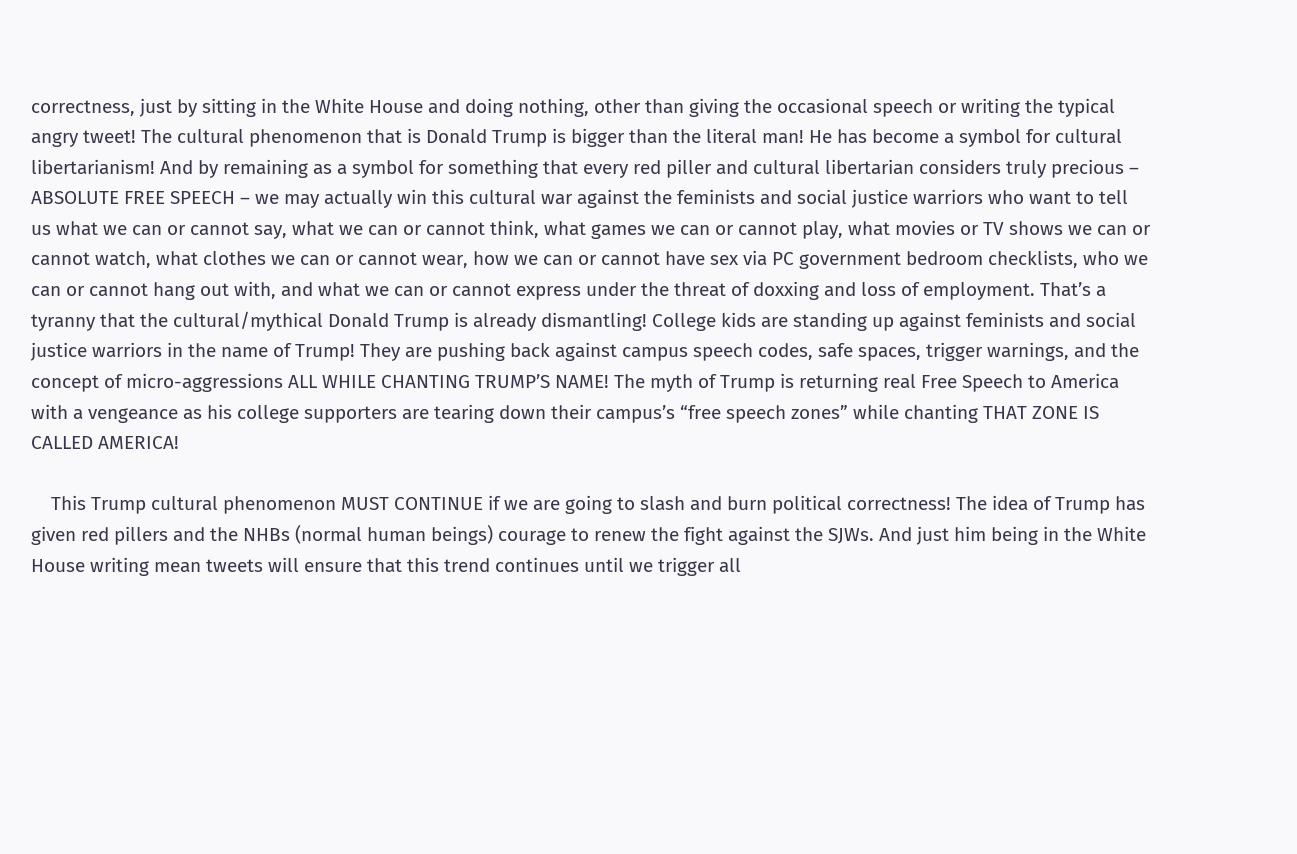correctness, just by sitting in the White House and doing nothing, other than giving the occasional speech or writing the typical angry tweet! The cultural phenomenon that is Donald Trump is bigger than the literal man! He has become a symbol for cultural libertarianism! And by remaining as a symbol for something that every red piller and cultural libertarian considers truly precious – ABSOLUTE FREE SPEECH – we may actually win this cultural war against the feminists and social justice warriors who want to tell us what we can or cannot say, what we can or cannot think, what games we can or cannot play, what movies or TV shows we can or cannot watch, what clothes we can or cannot wear, how we can or cannot have sex via PC government bedroom checklists, who we can or cannot hang out with, and what we can or cannot express under the threat of doxxing and loss of employment. That’s a tyranny that the cultural/mythical Donald Trump is already dismantling! College kids are standing up against feminists and social justice warriors in the name of Trump! They are pushing back against campus speech codes, safe spaces, trigger warnings, and the concept of micro-aggressions ALL WHILE CHANTING TRUMP’S NAME! The myth of Trump is returning real Free Speech to America with a vengeance as his college supporters are tearing down their campus’s “free speech zones” while chanting THAT ZONE IS CALLED AMERICA!

    This Trump cultural phenomenon MUST CONTINUE if we are going to slash and burn political correctness! The idea of Trump has given red pillers and the NHBs (normal human beings) courage to renew the fight against the SJWs. And just him being in the White House writing mean tweets will ensure that this trend continues until we trigger all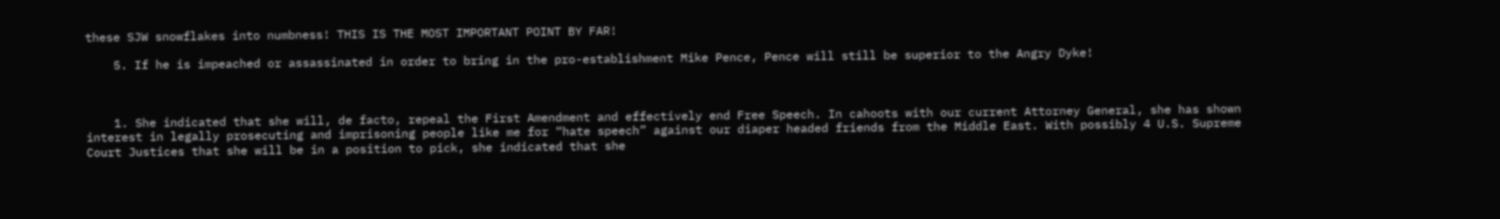these SJW snowflakes into numbness! THIS IS THE MOST IMPORTANT POINT BY FAR!

    5. If he is impeached or assassinated in order to bring in the pro-establishment Mike Pence, Pence will still be superior to the Angry Dyke!



    1. She indicated that she will, de facto, repeal the First Amendment and effectively end Free Speech. In cahoots with our current Attorney General, she has shown interest in legally prosecuting and imprisoning people like me for “hate speech” against our diaper headed friends from the Middle East. With possibly 4 U.S. Supreme Court Justices that she will be in a position to pick, she indicated that she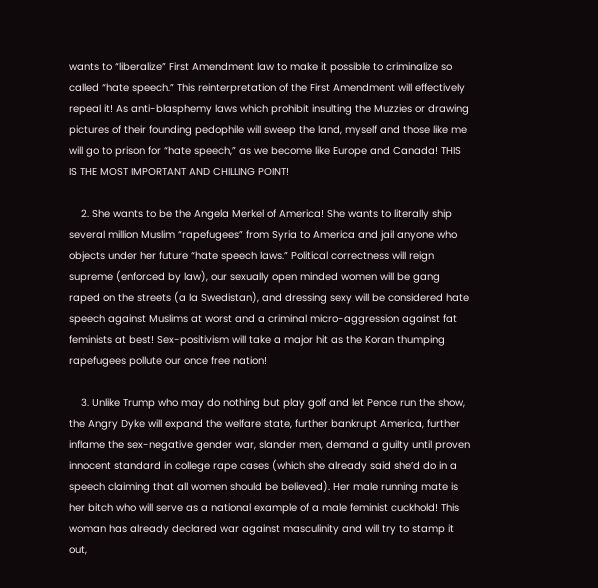wants to “liberalize” First Amendment law to make it possible to criminalize so called “hate speech.” This reinterpretation of the First Amendment will effectively repeal it! As anti-blasphemy laws which prohibit insulting the Muzzies or drawing pictures of their founding pedophile will sweep the land, myself and those like me will go to prison for “hate speech,” as we become like Europe and Canada! THIS IS THE MOST IMPORTANT AND CHILLING POINT!

    2. She wants to be the Angela Merkel of America! She wants to literally ship several million Muslim “rapefugees” from Syria to America and jail anyone who objects under her future “hate speech laws.” Political correctness will reign supreme (enforced by law), our sexually open minded women will be gang raped on the streets (a la Swedistan), and dressing sexy will be considered hate speech against Muslims at worst and a criminal micro-aggression against fat feminists at best! Sex-positivism will take a major hit as the Koran thumping rapefugees pollute our once free nation!

    3. Unlike Trump who may do nothing but play golf and let Pence run the show, the Angry Dyke will expand the welfare state, further bankrupt America, further inflame the sex-negative gender war, slander men, demand a guilty until proven innocent standard in college rape cases (which she already said she’d do in a speech claiming that all women should be believed). Her male running mate is her bitch who will serve as a national example of a male feminist cuckhold! This woman has already declared war against masculinity and will try to stamp it out,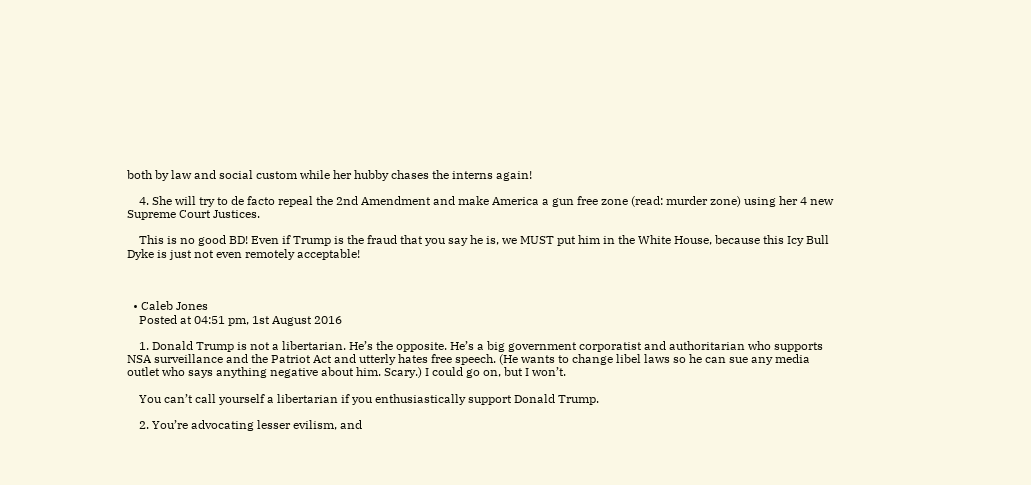both by law and social custom while her hubby chases the interns again!

    4. She will try to de facto repeal the 2nd Amendment and make America a gun free zone (read: murder zone) using her 4 new Supreme Court Justices.

    This is no good BD! Even if Trump is the fraud that you say he is, we MUST put him in the White House, because this Icy Bull Dyke is just not even remotely acceptable!



  • Caleb Jones
    Posted at 04:51 pm, 1st August 2016

    1. Donald Trump is not a libertarian. He’s the opposite. He’s a big government corporatist and authoritarian who supports NSA surveillance and the Patriot Act and utterly hates free speech. (He wants to change libel laws so he can sue any media outlet who says anything negative about him. Scary.) I could go on, but I won’t.

    You can’t call yourself a libertarian if you enthusiastically support Donald Trump.

    2. You’re advocating lesser evilism, and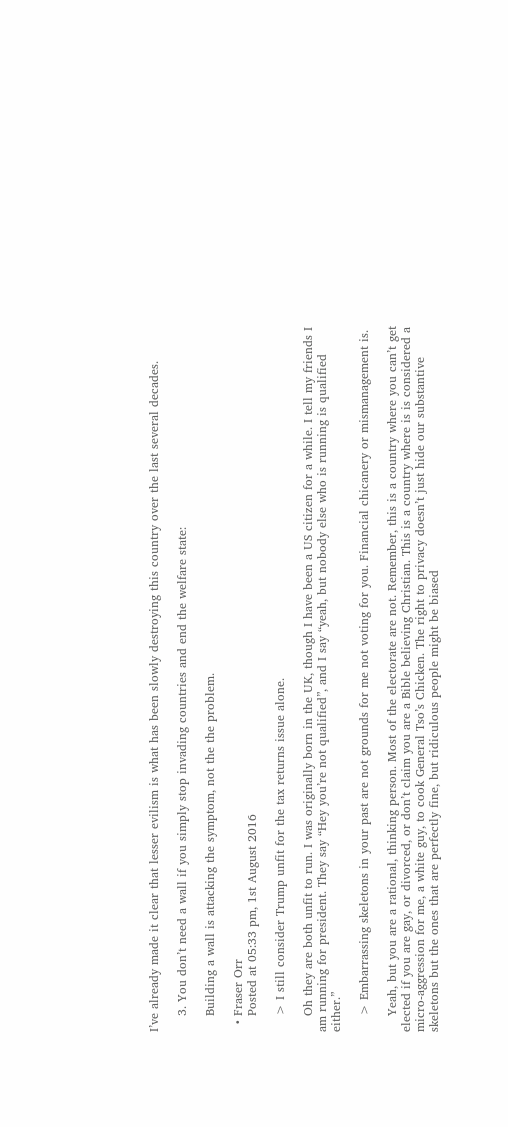I’ve already made it clear that lesser evilism is what has been slowly destroying this country over the last several decades.

    3. You don’t need a wall if you simply stop invading countries and end the welfare state:

    Building a wall is attacking the symptom, not the the problem.

  • Fraser Orr
    Posted at 05:33 pm, 1st August 2016

    > I still consider Trump unfit for the tax returns issue alone.

    Oh they are both unfit to run. I was originally born in the UK, though I have been a US citizen for a while. I tell my friends I am running for president. They say “Hey you’re not qualified”, and I say “yeah, but nobody else who is running is qualified either.”

    > Embarrassing skeletons in your past are not grounds for me not voting for you. Financial chicanery or mismanagement is.

    Yeah, but you are a rational, thinking person. Most of the electorate are not. Remember, this is a country where you can’t get elected if you are gay, or divorced, or don’t claim you are a Bible believing Christian. This is a country where is is considered a micro-aggression for me, a white guy, to cook General Tso’s Chicken. The right to privacy doesn’t just hide our substantive skeletons but the ones that are perfectly fine, but ridiculous people might be biased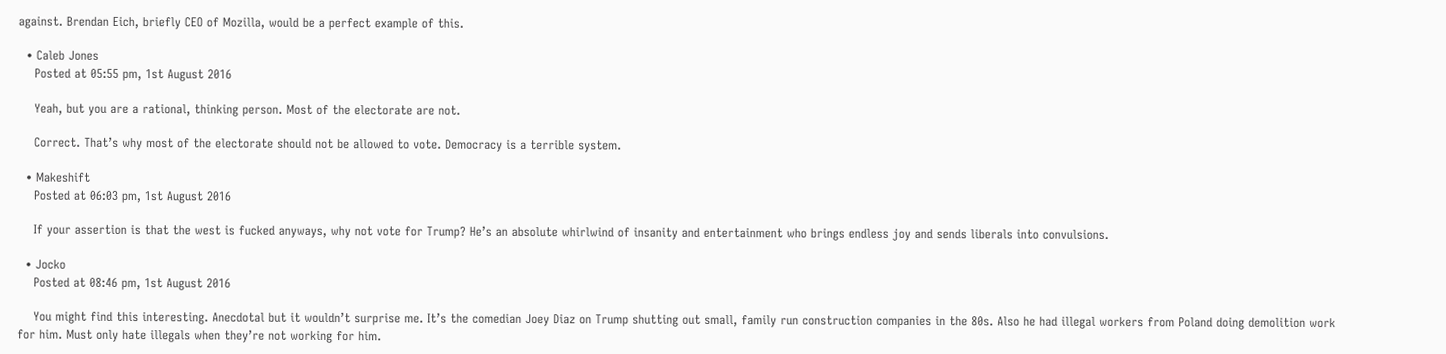against. Brendan Eich, briefly CEO of Mozilla, would be a perfect example of this.

  • Caleb Jones
    Posted at 05:55 pm, 1st August 2016

    Yeah, but you are a rational, thinking person. Most of the electorate are not.

    Correct. That’s why most of the electorate should not be allowed to vote. Democracy is a terrible system.

  • Makeshift
    Posted at 06:03 pm, 1st August 2016

    If your assertion is that the west is fucked anyways, why not vote for Trump? He’s an absolute whirlwind of insanity and entertainment who brings endless joy and sends liberals into convulsions.

  • Jocko
    Posted at 08:46 pm, 1st August 2016

    You might find this interesting. Anecdotal but it wouldn’t surprise me. It’s the comedian Joey Diaz on Trump shutting out small, family run construction companies in the 80s. Also he had illegal workers from Poland doing demolition work for him. Must only hate illegals when they’re not working for him.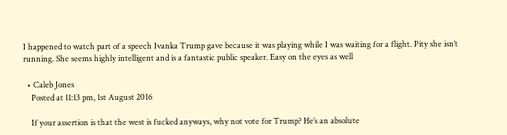I happened to watch part of a speech Ivanka Trump gave because it was playing while I was waiting for a flight. Pity she isn’t running. She seems highly intelligent and is a fantastic public speaker. Easy on the eyes as well

  • Caleb Jones
    Posted at 11:13 pm, 1st August 2016

    If your assertion is that the west is fucked anyways, why not vote for Trump? He’s an absolute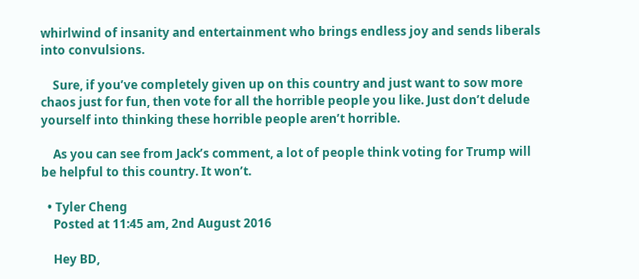whirlwind of insanity and entertainment who brings endless joy and sends liberals into convulsions.

    Sure, if you’ve completely given up on this country and just want to sow more chaos just for fun, then vote for all the horrible people you like. Just don’t delude yourself into thinking these horrible people aren’t horrible.

    As you can see from Jack’s comment, a lot of people think voting for Trump will be helpful to this country. It won’t.

  • Tyler Cheng
    Posted at 11:45 am, 2nd August 2016

    Hey BD,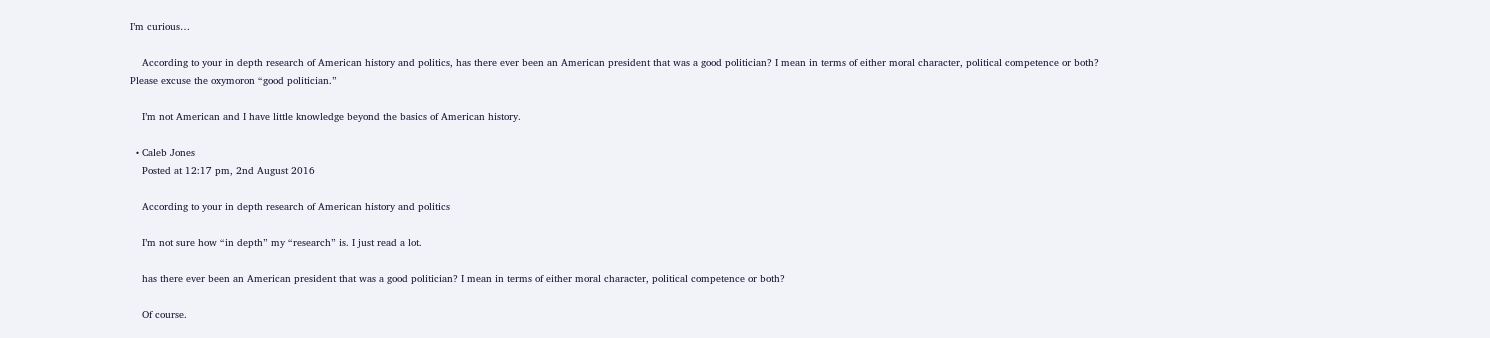I’m curious…

    According to your in depth research of American history and politics, has there ever been an American president that was a good politician? I mean in terms of either moral character, political competence or both? Please excuse the oxymoron “good politician.”

    I’m not American and I have little knowledge beyond the basics of American history.

  • Caleb Jones
    Posted at 12:17 pm, 2nd August 2016

    According to your in depth research of American history and politics

    I’m not sure how “in depth” my “research” is. I just read a lot.

    has there ever been an American president that was a good politician? I mean in terms of either moral character, political competence or both?

    Of course.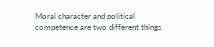Moral character and political competence are two different things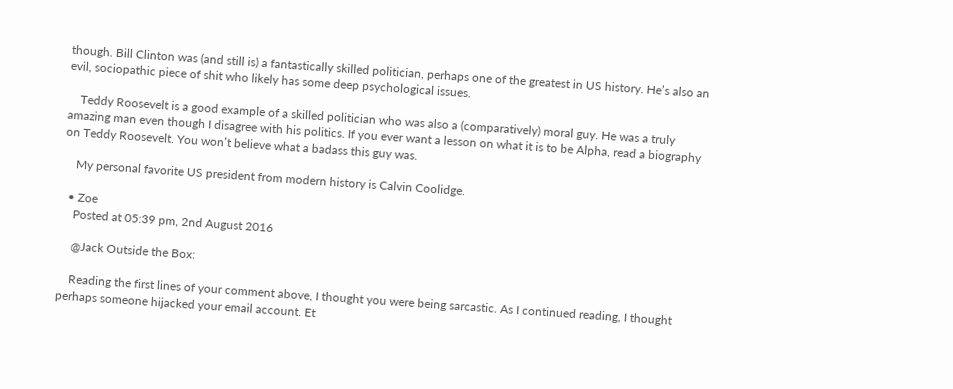though. Bill Clinton was (and still is) a fantastically skilled politician, perhaps one of the greatest in US history. He’s also an evil, sociopathic piece of shit who likely has some deep psychological issues.

    Teddy Roosevelt is a good example of a skilled politician who was also a (comparatively) moral guy. He was a truly amazing man even though I disagree with his politics. If you ever want a lesson on what it is to be Alpha, read a biography on Teddy Roosevelt. You won’t believe what a badass this guy was.

    My personal favorite US president from modern history is Calvin Coolidge.

  • Zoe
    Posted at 05:39 pm, 2nd August 2016

    @Jack Outside the Box:

    Reading the first lines of your comment above, I thought you were being sarcastic. As I continued reading, I thought perhaps someone hijacked your email account. Et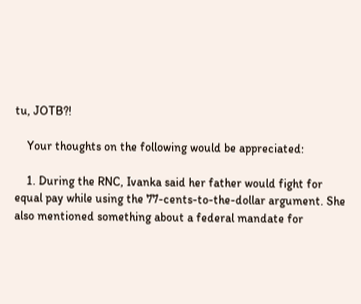tu, JOTB?!

    Your thoughts on the following would be appreciated:

    1. During the RNC, Ivanka said her father would fight for equal pay while using the 77-cents-to-the-dollar argument. She also mentioned something about a federal mandate for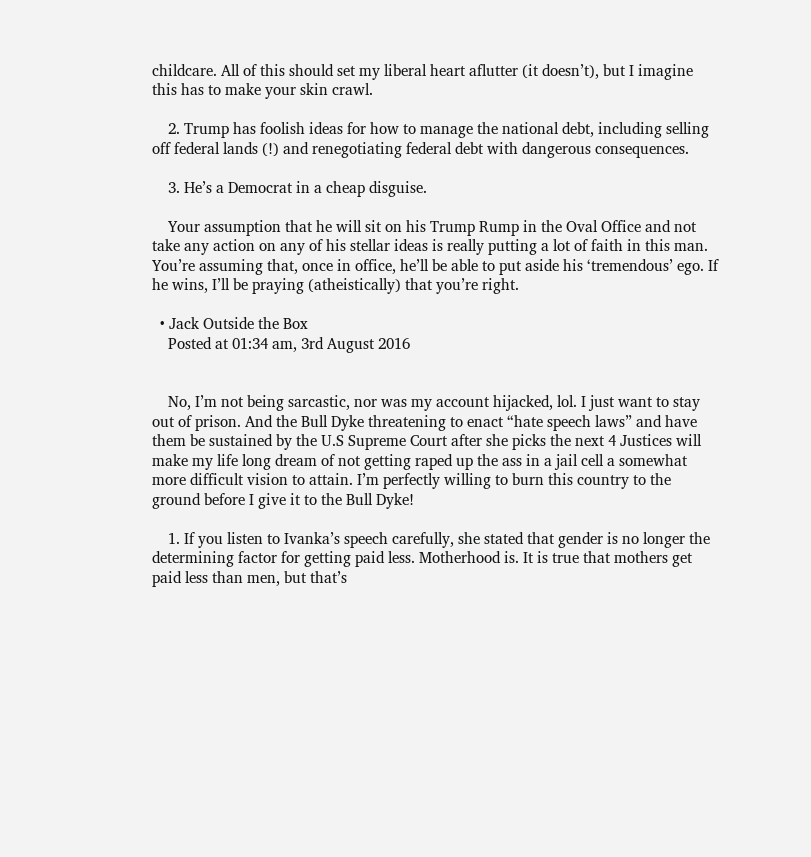childcare. All of this should set my liberal heart aflutter (it doesn’t), but I imagine this has to make your skin crawl.

    2. Trump has foolish ideas for how to manage the national debt, including selling off federal lands (!) and renegotiating federal debt with dangerous consequences.

    3. He’s a Democrat in a cheap disguise.

    Your assumption that he will sit on his Trump Rump in the Oval Office and not take any action on any of his stellar ideas is really putting a lot of faith in this man. You’re assuming that, once in office, he’ll be able to put aside his ‘tremendous’ ego. If he wins, I’ll be praying (atheistically) that you’re right.

  • Jack Outside the Box
    Posted at 01:34 am, 3rd August 2016


    No, I’m not being sarcastic, nor was my account hijacked, lol. I just want to stay out of prison. And the Bull Dyke threatening to enact “hate speech laws” and have them be sustained by the U.S Supreme Court after she picks the next 4 Justices will make my life long dream of not getting raped up the ass in a jail cell a somewhat more difficult vision to attain. I’m perfectly willing to burn this country to the ground before I give it to the Bull Dyke!

    1. If you listen to Ivanka’s speech carefully, she stated that gender is no longer the determining factor for getting paid less. Motherhood is. It is true that mothers get paid less than men, but that’s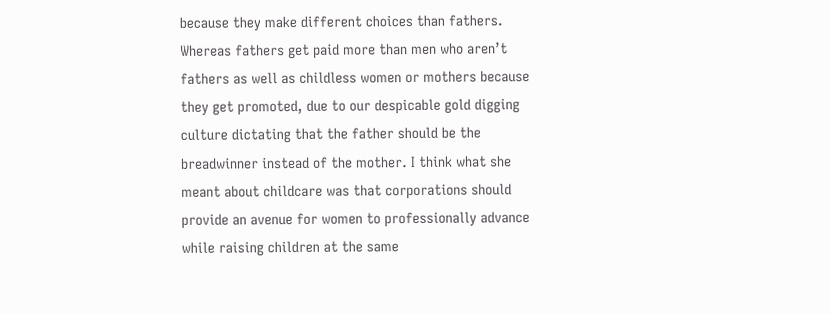because they make different choices than fathers. Whereas fathers get paid more than men who aren’t fathers as well as childless women or mothers because they get promoted, due to our despicable gold digging culture dictating that the father should be the breadwinner instead of the mother. I think what she meant about childcare was that corporations should provide an avenue for women to professionally advance while raising children at the same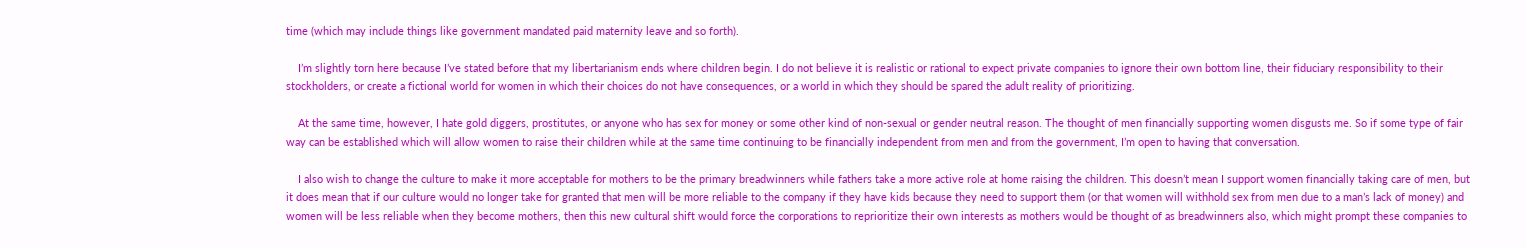time (which may include things like government mandated paid maternity leave and so forth).

    I’m slightly torn here because I’ve stated before that my libertarianism ends where children begin. I do not believe it is realistic or rational to expect private companies to ignore their own bottom line, their fiduciary responsibility to their stockholders, or create a fictional world for women in which their choices do not have consequences, or a world in which they should be spared the adult reality of prioritizing.

    At the same time, however, I hate gold diggers, prostitutes, or anyone who has sex for money or some other kind of non-sexual or gender neutral reason. The thought of men financially supporting women disgusts me. So if some type of fair way can be established which will allow women to raise their children while at the same time continuing to be financially independent from men and from the government, I’m open to having that conversation.

    I also wish to change the culture to make it more acceptable for mothers to be the primary breadwinners while fathers take a more active role at home raising the children. This doesn’t mean I support women financially taking care of men, but it does mean that if our culture would no longer take for granted that men will be more reliable to the company if they have kids because they need to support them (or that women will withhold sex from men due to a man’s lack of money) and women will be less reliable when they become mothers, then this new cultural shift would force the corporations to reprioritize their own interests as mothers would be thought of as breadwinners also, which might prompt these companies to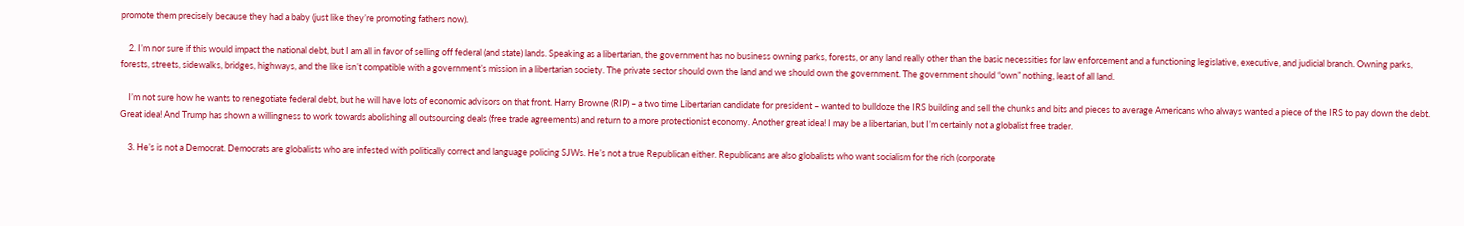promote them precisely because they had a baby (just like they’re promoting fathers now).

    2. I’m nor sure if this would impact the national debt, but I am all in favor of selling off federal (and state) lands. Speaking as a libertarian, the government has no business owning parks, forests, or any land really other than the basic necessities for law enforcement and a functioning legislative, executive, and judicial branch. Owning parks, forests, streets, sidewalks, bridges, highways, and the like isn’t compatible with a government’s mission in a libertarian society. The private sector should own the land and we should own the government. The government should “own” nothing, least of all land.

    I’m not sure how he wants to renegotiate federal debt, but he will have lots of economic advisors on that front. Harry Browne (RIP) – a two time Libertarian candidate for president – wanted to bulldoze the IRS building and sell the chunks and bits and pieces to average Americans who always wanted a piece of the IRS to pay down the debt. Great idea! And Trump has shown a willingness to work towards abolishing all outsourcing deals (free trade agreements) and return to a more protectionist economy. Another great idea! I may be a libertarian, but I’m certainly not a globalist free trader.

    3. He’s is not a Democrat. Democrats are globalists who are infested with politically correct and language policing SJWs. He’s not a true Republican either. Republicans are also globalists who want socialism for the rich (corporate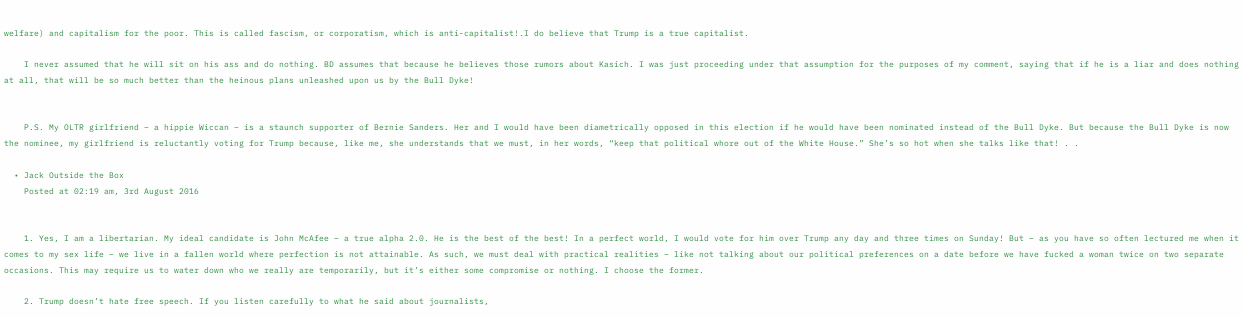welfare) and capitalism for the poor. This is called fascism, or corporatism, which is anti-capitalist!.I do believe that Trump is a true capitalist.

    I never assumed that he will sit on his ass and do nothing. BD assumes that because he believes those rumors about Kasich. I was just proceeding under that assumption for the purposes of my comment, saying that if he is a liar and does nothing at all, that will be so much better than the heinous plans unleashed upon us by the Bull Dyke!


    P.S. My OLTR girlfriend – a hippie Wiccan – is a staunch supporter of Bernie Sanders. Her and I would have been diametrically opposed in this election if he would have been nominated instead of the Bull Dyke. But because the Bull Dyke is now the nominee, my girlfriend is reluctantly voting for Trump because, like me, she understands that we must, in her words, “keep that political whore out of the White House.” She’s so hot when she talks like that! . .

  • Jack Outside the Box
    Posted at 02:19 am, 3rd August 2016


    1. Yes, I am a libertarian. My ideal candidate is John McAfee – a true alpha 2.0. He is the best of the best! In a perfect world, I would vote for him over Trump any day and three times on Sunday! But – as you have so often lectured me when it comes to my sex life – we live in a fallen world where perfection is not attainable. As such, we must deal with practical realities – like not talking about our political preferences on a date before we have fucked a woman twice on two separate occasions. This may require us to water down who we really are temporarily, but it’s either some compromise or nothing. I choose the former.

    2. Trump doesn’t hate free speech. If you listen carefully to what he said about journalists,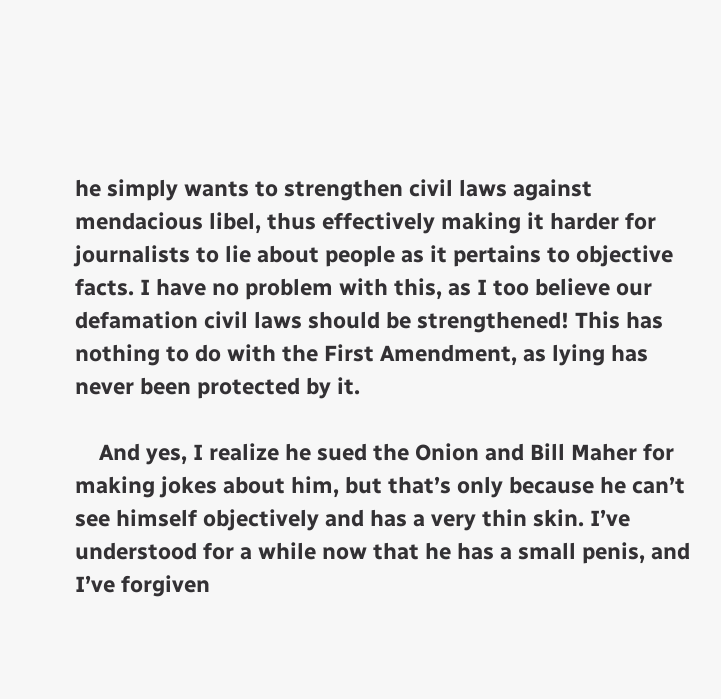he simply wants to strengthen civil laws against mendacious libel, thus effectively making it harder for journalists to lie about people as it pertains to objective facts. I have no problem with this, as I too believe our defamation civil laws should be strengthened! This has nothing to do with the First Amendment, as lying has never been protected by it.

    And yes, I realize he sued the Onion and Bill Maher for making jokes about him, but that’s only because he can’t see himself objectively and has a very thin skin. I’ve understood for a while now that he has a small penis, and I’ve forgiven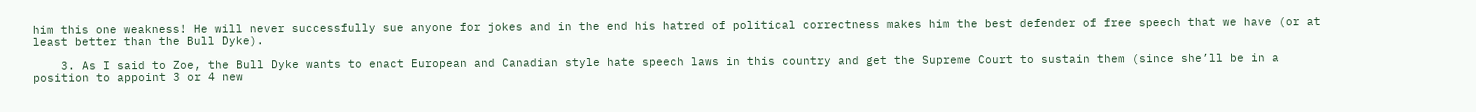him this one weakness! He will never successfully sue anyone for jokes and in the end his hatred of political correctness makes him the best defender of free speech that we have (or at least better than the Bull Dyke).

    3. As I said to Zoe, the Bull Dyke wants to enact European and Canadian style hate speech laws in this country and get the Supreme Court to sustain them (since she’ll be in a position to appoint 3 or 4 new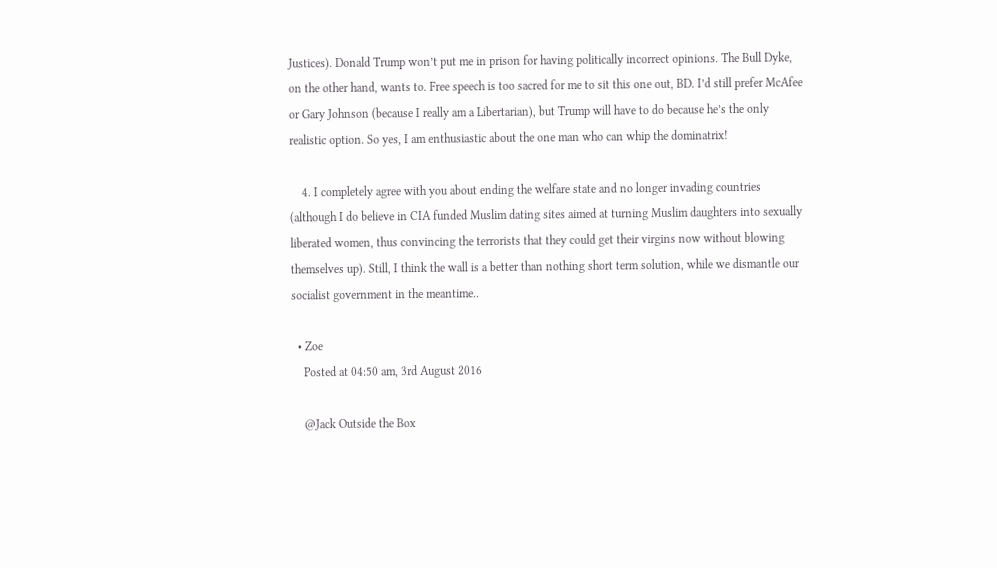Justices). Donald Trump won’t put me in prison for having politically incorrect opinions. The Bull Dyke, on the other hand, wants to. Free speech is too sacred for me to sit this one out, BD. I’d still prefer McAfee or Gary Johnson (because I really am a Libertarian), but Trump will have to do because he’s the only realistic option. So yes, I am enthusiastic about the one man who can whip the dominatrix!

    4. I completely agree with you about ending the welfare state and no longer invading countries (although I do believe in CIA funded Muslim dating sites aimed at turning Muslim daughters into sexually liberated women, thus convincing the terrorists that they could get their virgins now without blowing themselves up). Still, I think the wall is a better than nothing short term solution, while we dismantle our socialist government in the meantime..

  • Zoe
    Posted at 04:50 am, 3rd August 2016

    @Jack Outside the Box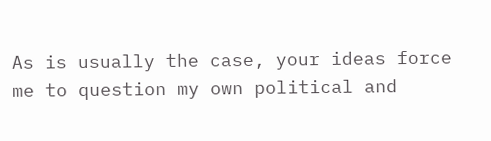As is usually the case, your ideas force me to question my own political and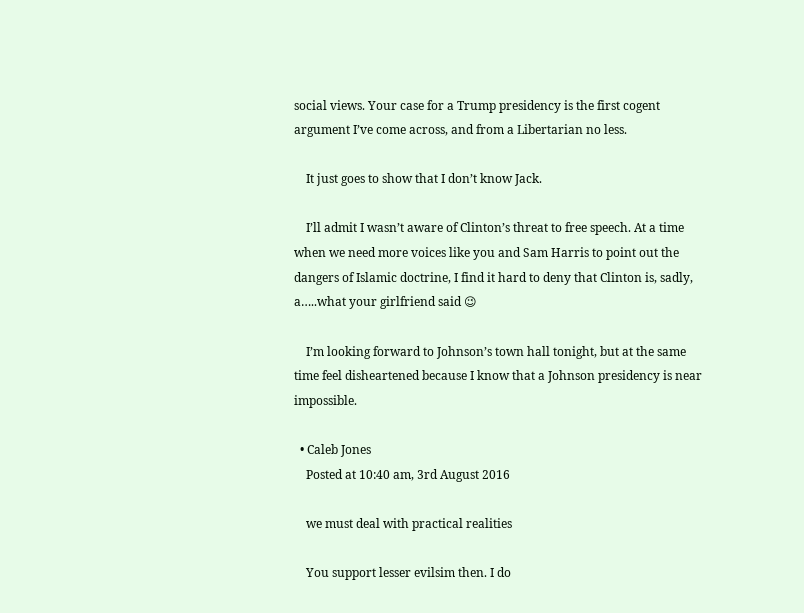social views. Your case for a Trump presidency is the first cogent argument I’ve come across, and from a Libertarian no less.

    It just goes to show that I don’t know Jack.

    I’ll admit I wasn’t aware of Clinton’s threat to free speech. At a time when we need more voices like you and Sam Harris to point out the dangers of Islamic doctrine, I find it hard to deny that Clinton is, sadly, a…..what your girlfriend said 😉

    I’m looking forward to Johnson’s town hall tonight, but at the same time feel disheartened because I know that a Johnson presidency is near impossible.

  • Caleb Jones
    Posted at 10:40 am, 3rd August 2016

    we must deal with practical realities

    You support lesser evilsim then. I do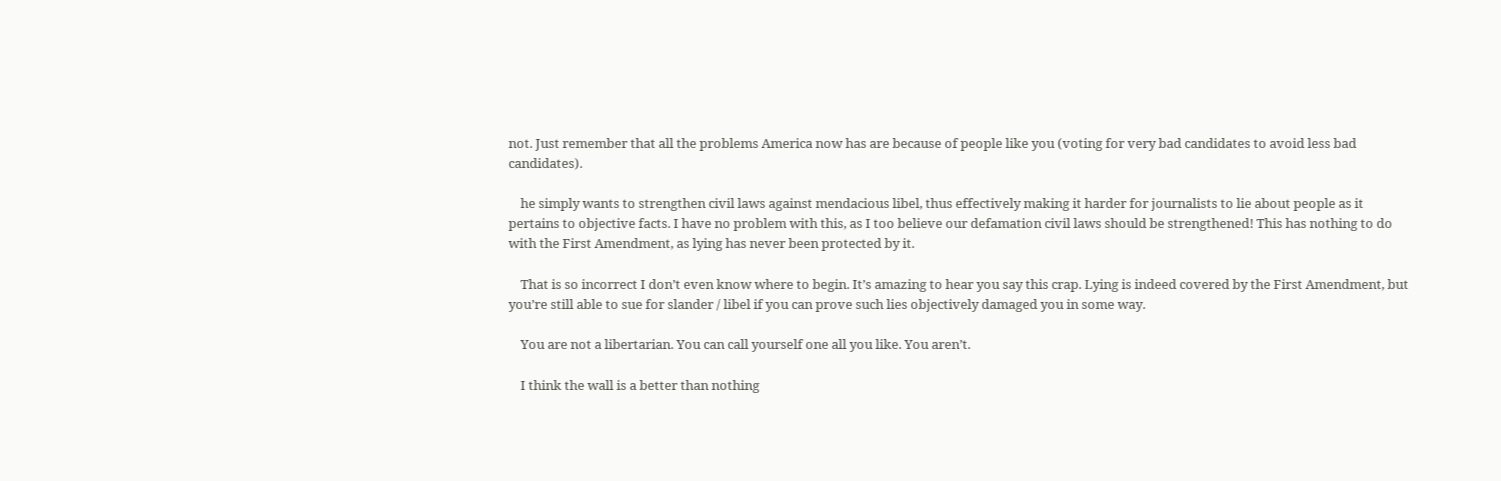not. Just remember that all the problems America now has are because of people like you (voting for very bad candidates to avoid less bad candidates).

    he simply wants to strengthen civil laws against mendacious libel, thus effectively making it harder for journalists to lie about people as it pertains to objective facts. I have no problem with this, as I too believe our defamation civil laws should be strengthened! This has nothing to do with the First Amendment, as lying has never been protected by it.

    That is so incorrect I don’t even know where to begin. It’s amazing to hear you say this crap. Lying is indeed covered by the First Amendment, but you’re still able to sue for slander / libel if you can prove such lies objectively damaged you in some way.

    You are not a libertarian. You can call yourself one all you like. You aren’t.

    I think the wall is a better than nothing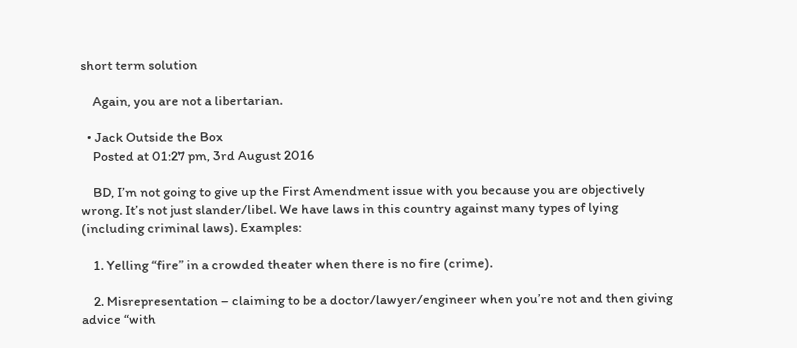short term solution

    Again, you are not a libertarian.

  • Jack Outside the Box
    Posted at 01:27 pm, 3rd August 2016

    BD, I’m not going to give up the First Amendment issue with you because you are objectively wrong. It’s not just slander/libel. We have laws in this country against many types of lying (including criminal laws). Examples:

    1. Yelling “fire” in a crowded theater when there is no fire (crime).

    2. Misrepresentation – claiming to be a doctor/lawyer/engineer when you’re not and then giving advice “with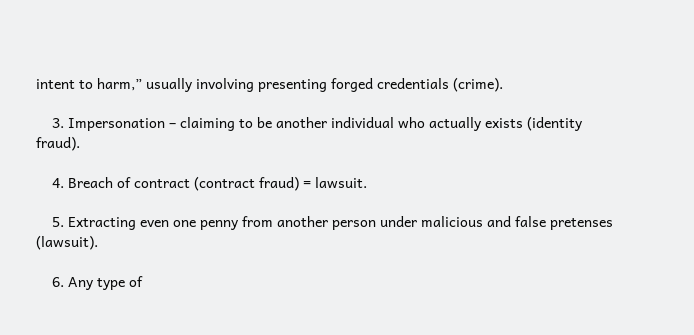intent to harm,” usually involving presenting forged credentials (crime).

    3. Impersonation – claiming to be another individual who actually exists (identity fraud).

    4. Breach of contract (contract fraud) = lawsuit.

    5. Extracting even one penny from another person under malicious and false pretenses (lawsuit).

    6. Any type of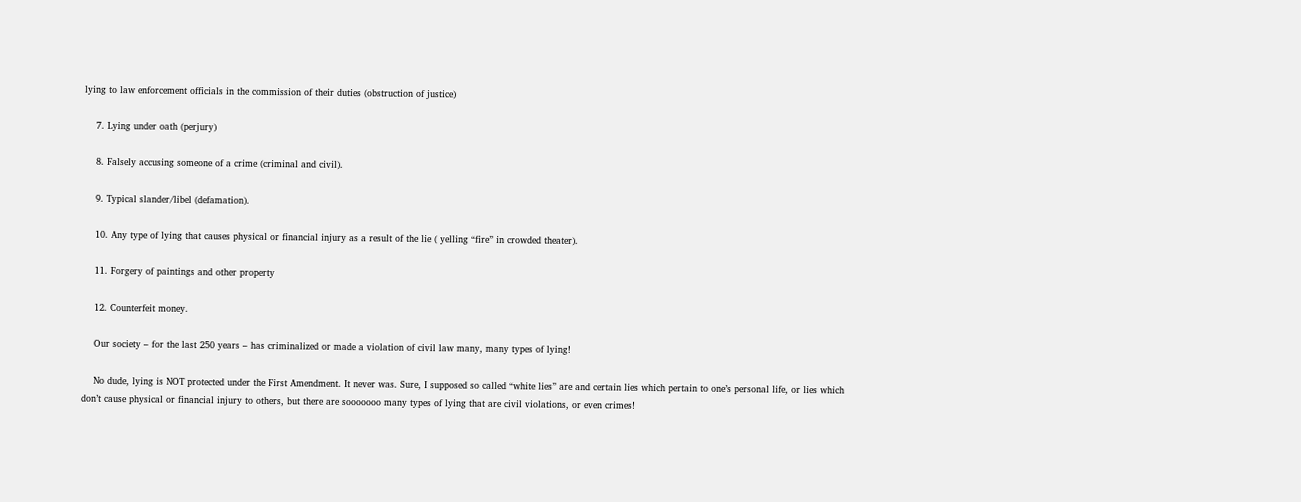lying to law enforcement officials in the commission of their duties (obstruction of justice)

    7. Lying under oath (perjury)

    8. Falsely accusing someone of a crime (criminal and civil).

    9. Typical slander/libel (defamation).

    10. Any type of lying that causes physical or financial injury as a result of the lie ( yelling “fire” in crowded theater).

    11. Forgery of paintings and other property

    12. Counterfeit money.

    Our society – for the last 250 years – has criminalized or made a violation of civil law many, many types of lying!

    No dude, lying is NOT protected under the First Amendment. It never was. Sure, I supposed so called “white lies” are and certain lies which pertain to one’s personal life, or lies which don’t cause physical or financial injury to others, but there are sooooooo many types of lying that are civil violations, or even crimes!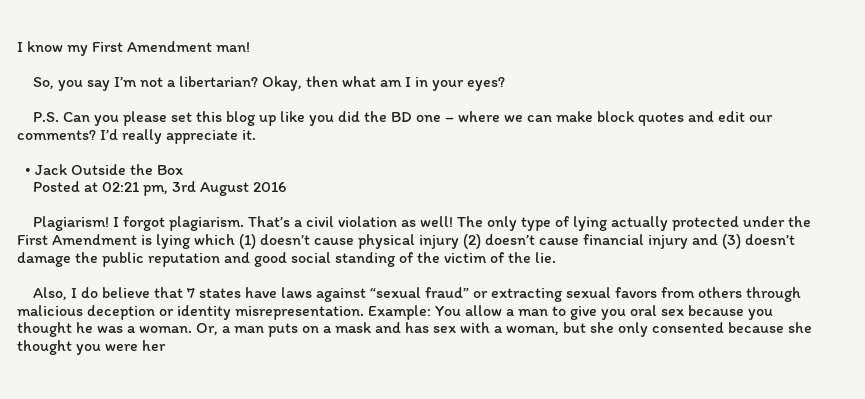I know my First Amendment man!

    So, you say I’m not a libertarian? Okay, then what am I in your eyes?

    P.S. Can you please set this blog up like you did the BD one – where we can make block quotes and edit our comments? I’d really appreciate it.

  • Jack Outside the Box
    Posted at 02:21 pm, 3rd August 2016

    Plagiarism! I forgot plagiarism. That’s a civil violation as well! The only type of lying actually protected under the First Amendment is lying which (1) doesn’t cause physical injury (2) doesn’t cause financial injury and (3) doesn’t damage the public reputation and good social standing of the victim of the lie.

    Also, I do believe that 7 states have laws against “sexual fraud” or extracting sexual favors from others through malicious deception or identity misrepresentation. Example: You allow a man to give you oral sex because you thought he was a woman. Or, a man puts on a mask and has sex with a woman, but she only consented because she thought you were her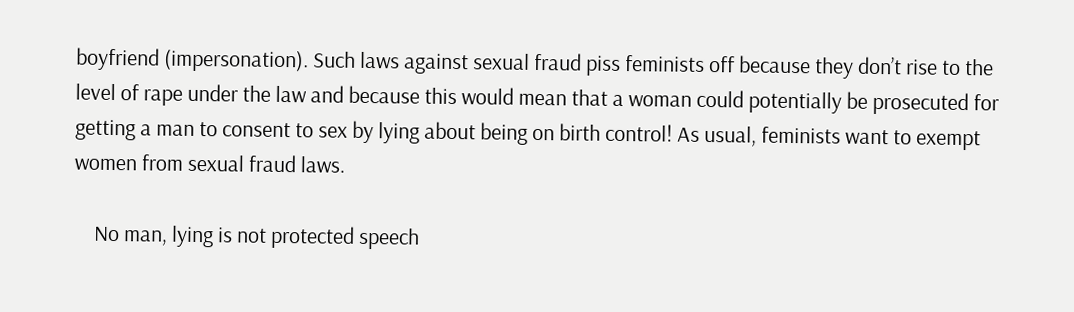boyfriend (impersonation). Such laws against sexual fraud piss feminists off because they don’t rise to the level of rape under the law and because this would mean that a woman could potentially be prosecuted for getting a man to consent to sex by lying about being on birth control! As usual, feminists want to exempt women from sexual fraud laws.

    No man, lying is not protected speech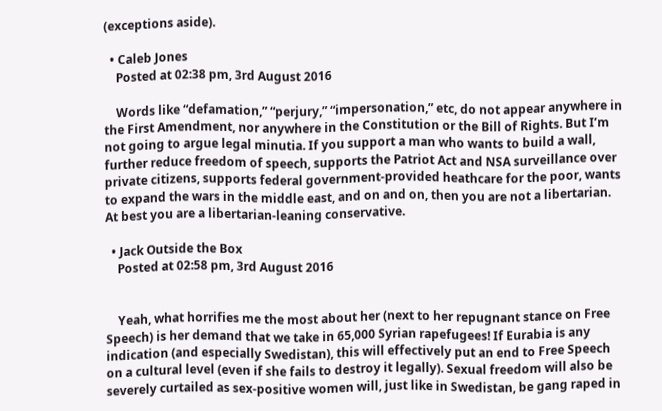(exceptions aside).

  • Caleb Jones
    Posted at 02:38 pm, 3rd August 2016

    Words like “defamation,” “perjury,” “impersonation,” etc, do not appear anywhere in the First Amendment, nor anywhere in the Constitution or the Bill of Rights. But I’m not going to argue legal minutia. If you support a man who wants to build a wall, further reduce freedom of speech, supports the Patriot Act and NSA surveillance over private citizens, supports federal government-provided heathcare for the poor, wants to expand the wars in the middle east, and on and on, then you are not a libertarian. At best you are a libertarian-leaning conservative.

  • Jack Outside the Box
    Posted at 02:58 pm, 3rd August 2016


    Yeah, what horrifies me the most about her (next to her repugnant stance on Free Speech) is her demand that we take in 65,000 Syrian rapefugees! If Eurabia is any indication (and especially Swedistan), this will effectively put an end to Free Speech on a cultural level (even if she fails to destroy it legally). Sexual freedom will also be severely curtailed as sex-positive women will, just like in Swedistan, be gang raped in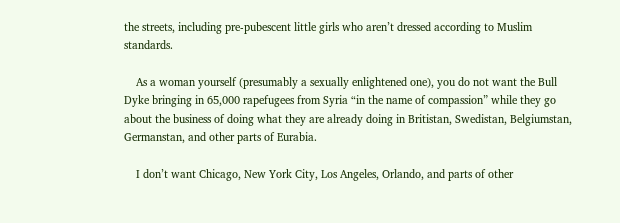the streets, including pre-pubescent little girls who aren’t dressed according to Muslim standards.

    As a woman yourself (presumably a sexually enlightened one), you do not want the Bull Dyke bringing in 65,000 rapefugees from Syria “in the name of compassion” while they go about the business of doing what they are already doing in Britistan, Swedistan, Belgiumstan, Germanstan, and other parts of Eurabia.

    I don’t want Chicago, New York City, Los Angeles, Orlando, and parts of other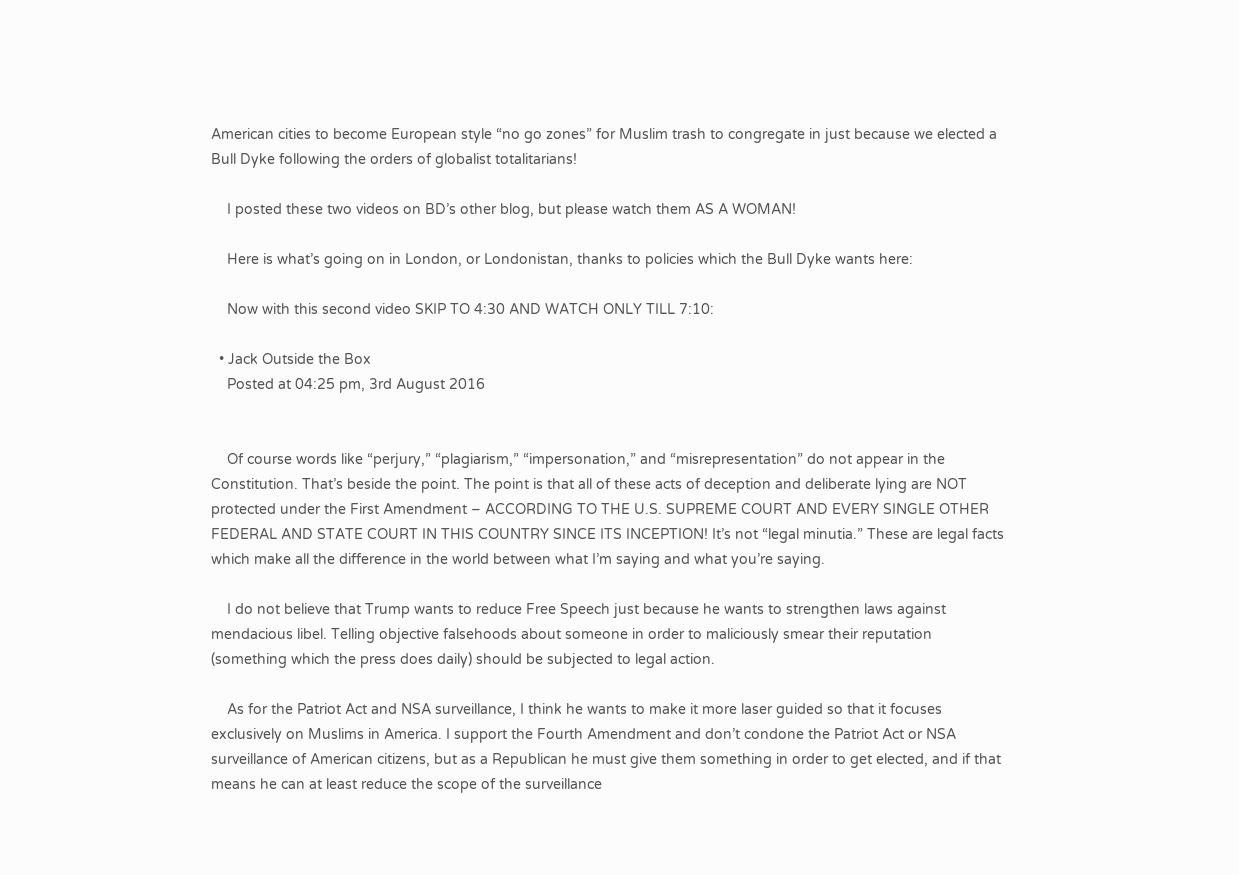American cities to become European style “no go zones” for Muslim trash to congregate in just because we elected a Bull Dyke following the orders of globalist totalitarians!

    I posted these two videos on BD’s other blog, but please watch them AS A WOMAN!

    Here is what’s going on in London, or Londonistan, thanks to policies which the Bull Dyke wants here:

    Now with this second video SKIP TO 4:30 AND WATCH ONLY TILL 7:10:

  • Jack Outside the Box
    Posted at 04:25 pm, 3rd August 2016


    Of course words like “perjury,” “plagiarism,” “impersonation,” and “misrepresentation” do not appear in the Constitution. That’s beside the point. The point is that all of these acts of deception and deliberate lying are NOT protected under the First Amendment – ACCORDING TO THE U.S. SUPREME COURT AND EVERY SINGLE OTHER FEDERAL AND STATE COURT IN THIS COUNTRY SINCE ITS INCEPTION! It’s not “legal minutia.” These are legal facts which make all the difference in the world between what I’m saying and what you’re saying.

    I do not believe that Trump wants to reduce Free Speech just because he wants to strengthen laws against mendacious libel. Telling objective falsehoods about someone in order to maliciously smear their reputation (something which the press does daily) should be subjected to legal action.

    As for the Patriot Act and NSA surveillance, I think he wants to make it more laser guided so that it focuses exclusively on Muslims in America. I support the Fourth Amendment and don’t condone the Patriot Act or NSA surveillance of American citizens, but as a Republican he must give them something in order to get elected, and if that means he can at least reduce the scope of the surveillance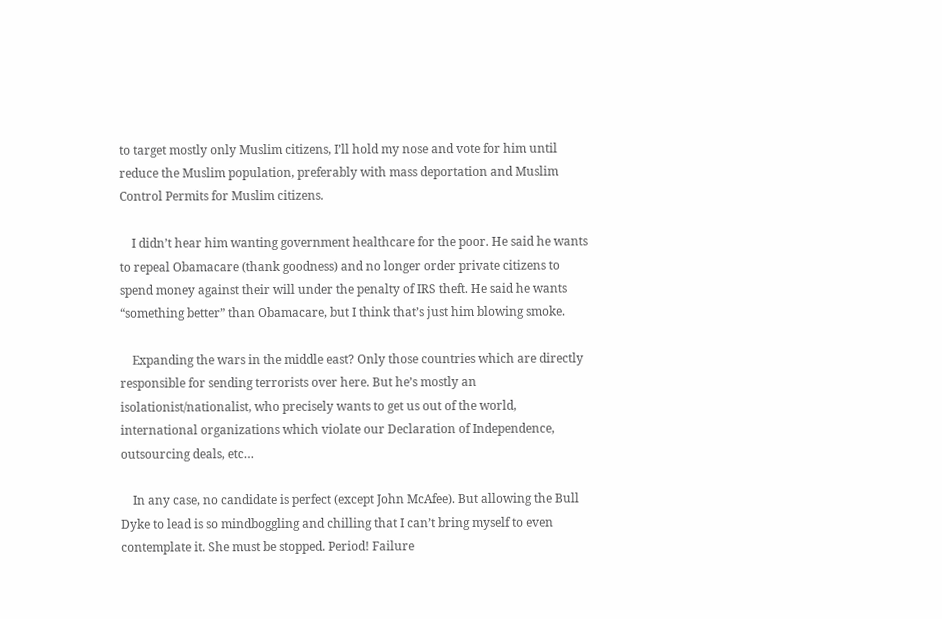to target mostly only Muslim citizens, I’ll hold my nose and vote for him until reduce the Muslim population, preferably with mass deportation and Muslim Control Permits for Muslim citizens.

    I didn’t hear him wanting government healthcare for the poor. He said he wants to repeal Obamacare (thank goodness) and no longer order private citizens to spend money against their will under the penalty of IRS theft. He said he wants “something better” than Obamacare, but I think that’s just him blowing smoke.

    Expanding the wars in the middle east? Only those countries which are directly responsible for sending terrorists over here. But he’s mostly an isolationist/nationalist, who precisely wants to get us out of the world, international organizations which violate our Declaration of Independence, outsourcing deals, etc…

    In any case, no candidate is perfect (except John McAfee). But allowing the Bull Dyke to lead is so mindboggling and chilling that I can’t bring myself to even contemplate it. She must be stopped. Period! Failure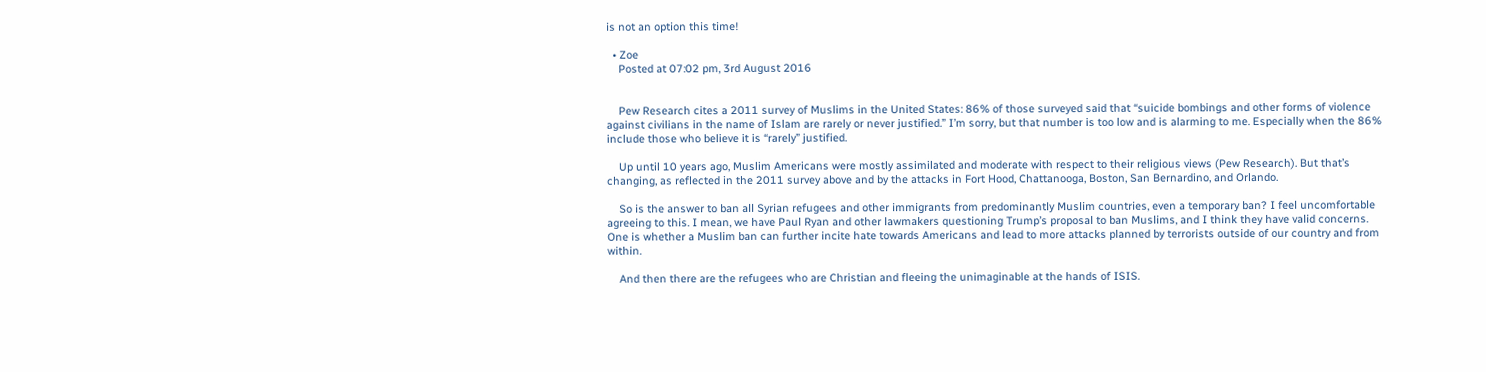is not an option this time!

  • Zoe
    Posted at 07:02 pm, 3rd August 2016


    Pew Research cites a 2011 survey of Muslims in the United States: 86% of those surveyed said that “suicide bombings and other forms of violence against civilians in the name of Islam are rarely or never justified.” I’m sorry, but that number is too low and is alarming to me. Especially when the 86% include those who believe it is “rarely” justified.

    Up until 10 years ago, Muslim Americans were mostly assimilated and moderate with respect to their religious views (Pew Research). But that’s changing, as reflected in the 2011 survey above and by the attacks in Fort Hood, Chattanooga, Boston, San Bernardino, and Orlando.

    So is the answer to ban all Syrian refugees and other immigrants from predominantly Muslim countries, even a temporary ban? I feel uncomfortable agreeing to this. I mean, we have Paul Ryan and other lawmakers questioning Trump’s proposal to ban Muslims, and I think they have valid concerns. One is whether a Muslim ban can further incite hate towards Americans and lead to more attacks planned by terrorists outside of our country and from within.

    And then there are the refugees who are Christian and fleeing the unimaginable at the hands of ISIS.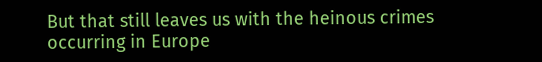But that still leaves us with the heinous crimes occurring in Europe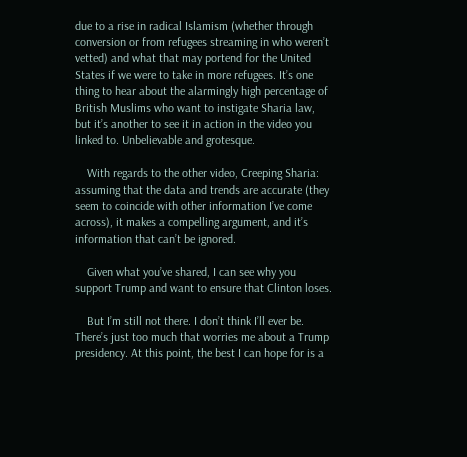due to a rise in radical Islamism (whether through conversion or from refugees streaming in who weren’t vetted) and what that may portend for the United States if we were to take in more refugees. It’s one thing to hear about the alarmingly high percentage of British Muslims who want to instigate Sharia law, but it’s another to see it in action in the video you linked to. Unbelievable and grotesque.

    With regards to the other video, Creeping Sharia: assuming that the data and trends are accurate (they seem to coincide with other information I’ve come across), it makes a compelling argument, and it’s information that can’t be ignored.

    Given what you’ve shared, I can see why you support Trump and want to ensure that Clinton loses.

    But I’m still not there. I don’t think I’ll ever be. There’s just too much that worries me about a Trump presidency. At this point, the best I can hope for is a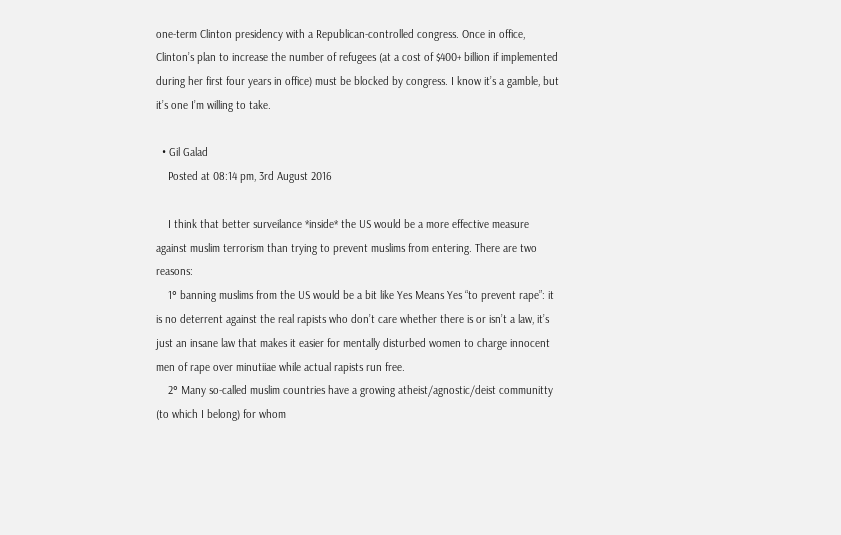one-term Clinton presidency with a Republican-controlled congress. Once in office, Clinton’s plan to increase the number of refugees (at a cost of $400+ billion if implemented during her first four years in office) must be blocked by congress. I know it’s a gamble, but it’s one I’m willing to take.

  • Gil Galad
    Posted at 08:14 pm, 3rd August 2016

    I think that better surveilance *inside* the US would be a more effective measure against muslim terrorism than trying to prevent muslims from entering. There are two reasons:
    1° banning muslims from the US would be a bit like Yes Means Yes “to prevent rape”: it is no deterrent against the real rapists who don’t care whether there is or isn’t a law, it’s just an insane law that makes it easier for mentally disturbed women to charge innocent men of rape over minutiiae while actual rapists run free.
    2° Many so-called muslim countries have a growing atheist/agnostic/deist communitty (to which I belong) for whom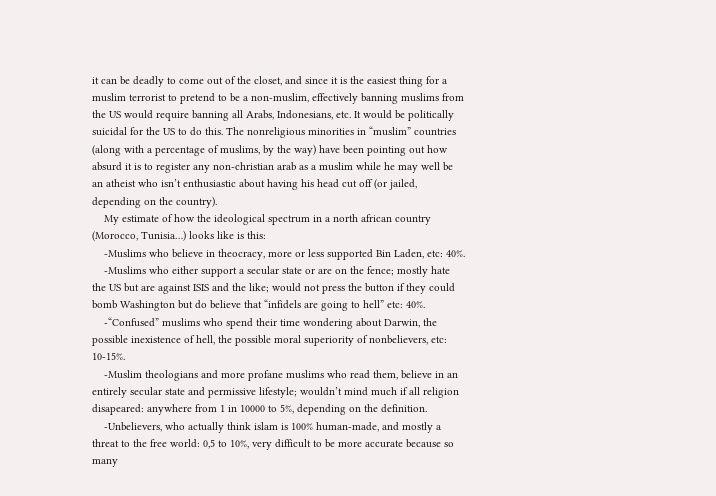it can be deadly to come out of the closet, and since it is the easiest thing for a muslim terrorist to pretend to be a non-muslim, effectively banning muslims from the US would require banning all Arabs, Indonesians, etc. It would be politically suicidal for the US to do this. The nonreligious minorities in “muslim” countries (along with a percentage of muslims, by the way) have been pointing out how absurd it is to register any non-christian arab as a muslim while he may well be an atheist who isn’t enthusiastic about having his head cut off (or jailed, depending on the country).
    My estimate of how the ideological spectrum in a north african country (Morocco, Tunisia…) looks like is this:
    -Muslims who believe in theocracy, more or less supported Bin Laden, etc: 40%.
    -Muslims who either support a secular state or are on the fence; mostly hate the US but are against ISIS and the like; would not press the button if they could bomb Washington but do believe that “infidels are going to hell” etc: 40%.
    -“Confused” muslims who spend their time wondering about Darwin, the possible inexistence of hell, the possible moral superiority of nonbelievers, etc: 10-15%.
    -Muslim theologians and more profane muslims who read them, believe in an entirely secular state and permissive lifestyle; wouldn’t mind much if all religion disapeared: anywhere from 1 in 10000 to 5%, depending on the definition.
    -Unbelievers, who actually think islam is 100% human-made, and mostly a threat to the free world: 0,5 to 10%, very difficult to be more accurate because so many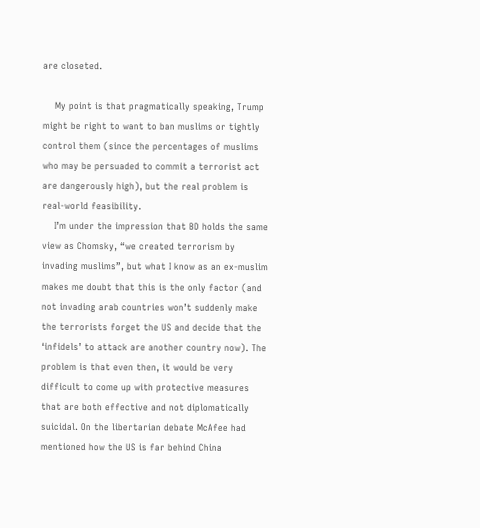are closeted.

    My point is that pragmatically speaking, Trump might be right to want to ban muslims or tightly control them (since the percentages of muslims who may be persuaded to commit a terrorist act are dangerously high), but the real problem is real-world feasibility.
    I’m under the impression that BD holds the same view as Chomsky, “we created terrorism by invading muslims”, but what I know as an ex-muslim makes me doubt that this is the only factor (and not invading arab countries won’t suddenly make the terrorists forget the US and decide that the ‘infidels’ to attack are another country now). The problem is that even then, it would be very difficult to come up with protective measures that are both effective and not diplomatically suicidal. On the libertarian debate McAfee had mentioned how the US is far behind China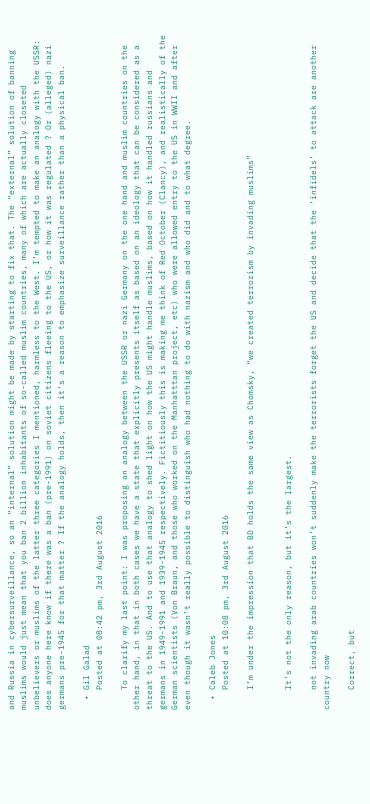and Russia in cybersurveillance, so an “internal” solution might be made by starting to fix that. The “external” solution of banning muslims would just mean that you ban 2 billion inhabitants of so-called muslim countries, many of which are actually closeted unbelievers or muslims of the latter three categories I mentioned, harmless to the West. I’m tempted to make an analogy with the USSR: does anyone here know if there was a ban (pre-1991) on soviet citizens fleeing to the US, or how it was regulated ? Or (alleged) nazi germans pre-1945 for that matter ? If the analogy holds, then it’s a reason to emphasize surveillance rather than a physical ban.

  • Gil Galad
    Posted at 08:42 pm, 3rd August 2016

    To clarify my last point: I was proposing an analogy between the USSR or nazi Germany on the one hand and muslim countries on the other hand, in that in both cases we have a state that explicitly presents itself as based on an ideology that can be considered as a threat to the US. And to use that analogy to shed light on how the US might handle muslims, based on how it handled russians and germans in 1949-1991 and 1939-1945 respectively. Fictitiously this is making me think of Red October (Clancy), and realistically of the German scientists (Von Braun, and those who worked on the Manhatttan project, etc) who were allowed entry to the US in WWII and after even though it wasn’t really possible to distinguish who had nothing to do with nazism and who did and to what degree.

  • Caleb Jones
    Posted at 10:08 pm, 3rd August 2016

    I’m under the impression that BD holds the same view as Chomsky, “we created terrorism by invading muslims”


    It’s not the only reason, but it’s the largest.

    not invading arab countries won’t suddenly make the terrorists forget the US and decide that the ‘infidels’ to attack are another country now

    Correct, but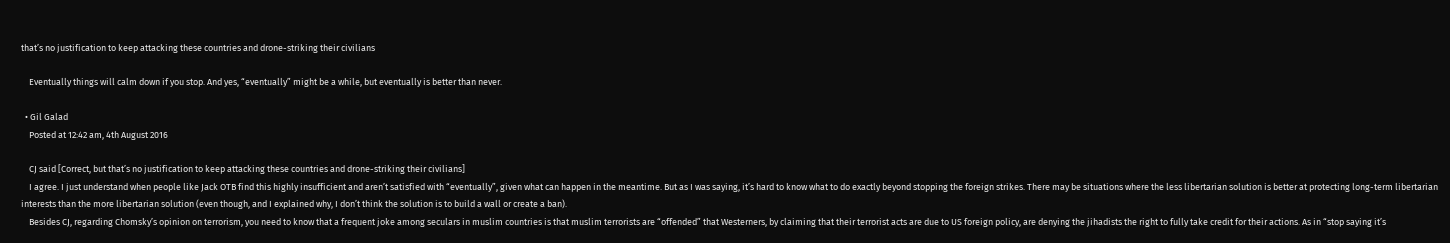that’s no justification to keep attacking these countries and drone-striking their civilians

    Eventually things will calm down if you stop. And yes, “eventually” might be a while, but eventually is better than never.

  • Gil Galad
    Posted at 12:42 am, 4th August 2016

    CJ said [Correct, but that’s no justification to keep attacking these countries and drone-striking their civilians]
    I agree. I just understand when people like Jack OTB find this highly insufficient and aren’t satisfied with “eventually”, given what can happen in the meantime. But as I was saying, it’s hard to know what to do exactly beyond stopping the foreign strikes. There may be situations where the less libertarian solution is better at protecting long-term libertarian interests than the more libertarian solution (even though, and I explained why, I don’t think the solution is to build a wall or create a ban).
    Besides CJ, regarding Chomsky’s opinion on terrorism, you need to know that a frequent joke among seculars in muslim countries is that muslim terrorists are “offended” that Westerners, by claiming that their terrorist acts are due to US foreign policy, are denying the jihadists the right to fully take credit for their actions. As in “stop saying it’s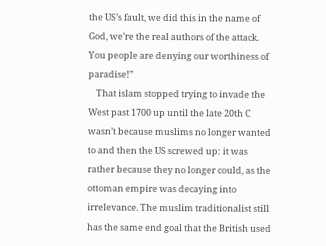the US’s fault, we did this in the name of God, we’re the real authors of the attack. You people are denying our worthiness of paradise!”
    That islam stopped trying to invade the West past 1700 up until the late 20th C wasn’t because muslims no longer wanted to and then the US screwed up: it was rather because they no longer could, as the ottoman empire was decaying into irrelevance. The muslim traditionalist still has the same end goal that the British used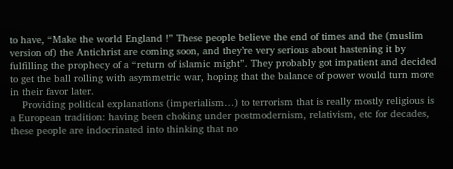to have, “Make the world England !” These people believe the end of times and the (muslim version of) the Antichrist are coming soon, and they’re very serious about hastening it by fulfilling the prophecy of a “return of islamic might”. They probably got impatient and decided to get the ball rolling with asymmetric war, hoping that the balance of power would turn more in their favor later.
    Providing political explanations (imperialism…) to terrorism that is really mostly religious is a European tradition: having been choking under postmodernism, relativism, etc for decades, these people are indocrinated into thinking that no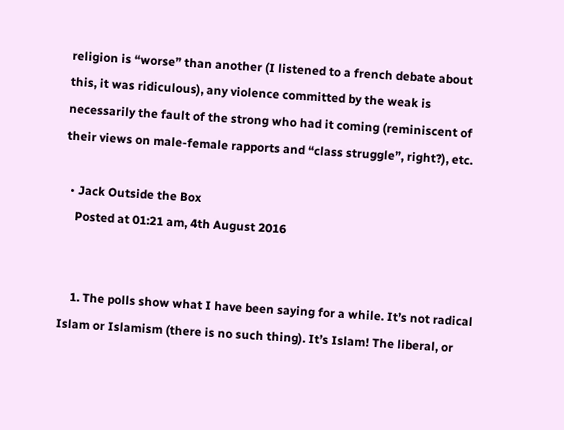religion is “worse” than another (I listened to a french debate about this, it was ridiculous), any violence committed by the weak is necessarily the fault of the strong who had it coming (reminiscent of their views on male-female rapports and “class struggle”, right?), etc.

  • Jack Outside the Box
    Posted at 01:21 am, 4th August 2016


    1. The polls show what I have been saying for a while. It’s not radical Islam or Islamism (there is no such thing). It’s Islam! The liberal, or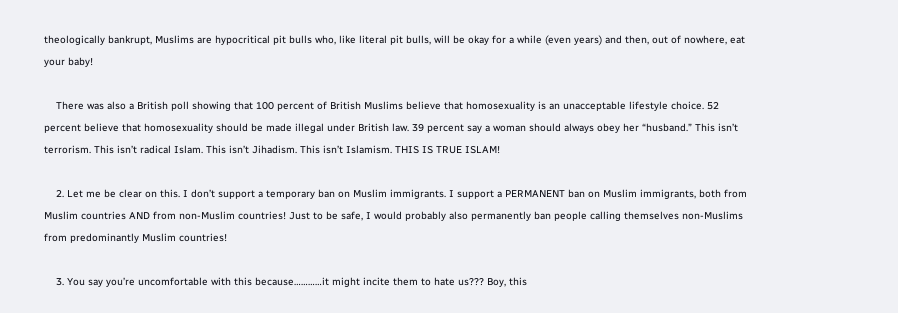theologically bankrupt, Muslims are hypocritical pit bulls who, like literal pit bulls, will be okay for a while (even years) and then, out of nowhere, eat your baby!

    There was also a British poll showing that 100 percent of British Muslims believe that homosexuality is an unacceptable lifestyle choice. 52 percent believe that homosexuality should be made illegal under British law. 39 percent say a woman should always obey her “husband.” This isn’t terrorism. This isn’t radical Islam. This isn’t Jihadism. This isn’t Islamism. THIS IS TRUE ISLAM!

    2. Let me be clear on this. I don’t support a temporary ban on Muslim immigrants. I support a PERMANENT ban on Muslim immigrants, both from Muslim countries AND from non-Muslim countries! Just to be safe, I would probably also permanently ban people calling themselves non-Muslims from predominantly Muslim countries!

    3. You say you’re uncomfortable with this because…………it might incite them to hate us??? Boy, this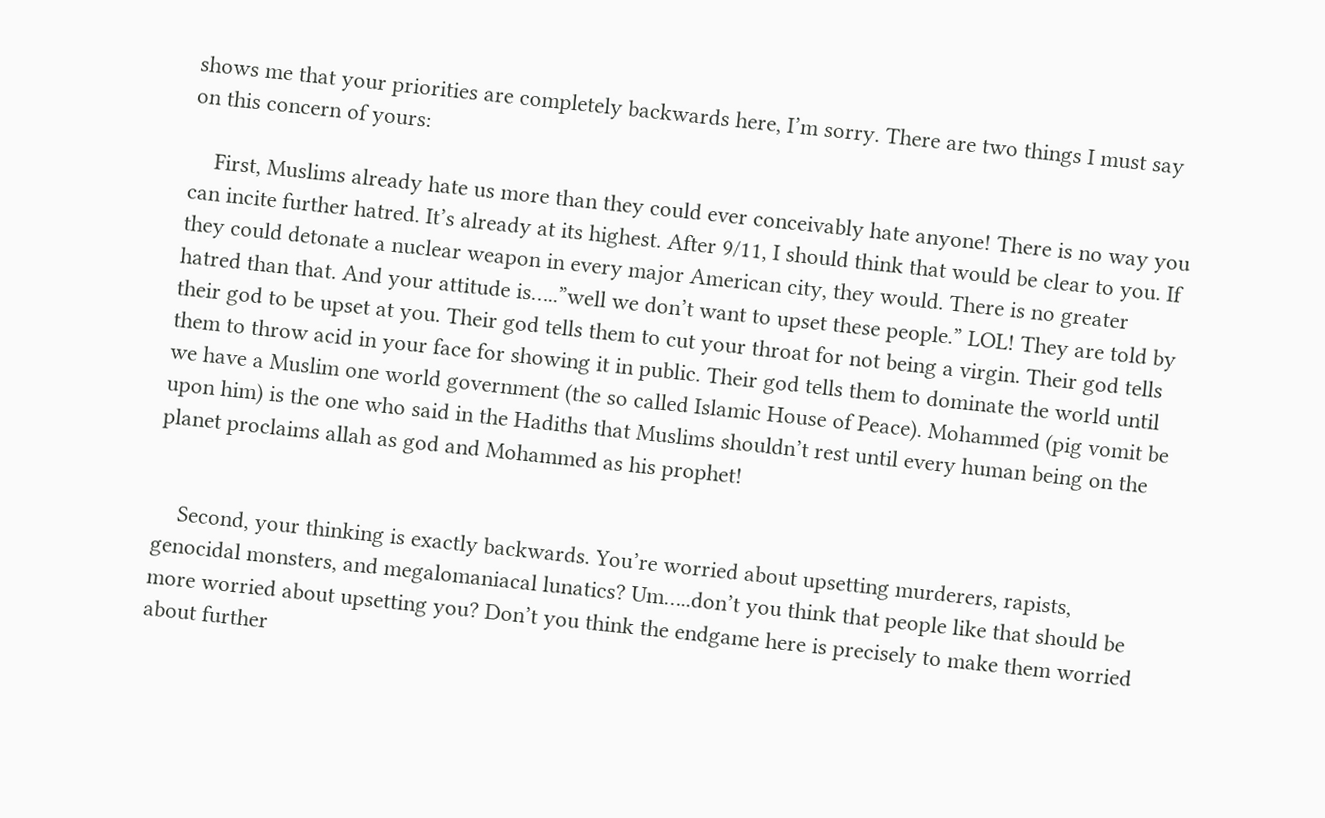shows me that your priorities are completely backwards here, I’m sorry. There are two things I must say on this concern of yours:

    First, Muslims already hate us more than they could ever conceivably hate anyone! There is no way you can incite further hatred. It’s already at its highest. After 9/11, I should think that would be clear to you. If they could detonate a nuclear weapon in every major American city, they would. There is no greater hatred than that. And your attitude is…..”well we don’t want to upset these people.” LOL! They are told by their god to be upset at you. Their god tells them to cut your throat for not being a virgin. Their god tells them to throw acid in your face for showing it in public. Their god tells them to dominate the world until we have a Muslim one world government (the so called Islamic House of Peace). Mohammed (pig vomit be upon him) is the one who said in the Hadiths that Muslims shouldn’t rest until every human being on the planet proclaims allah as god and Mohammed as his prophet!


    Second, your thinking is exactly backwards. You’re worried about upsetting murderers, rapists, genocidal monsters, and megalomaniacal lunatics? Um…..don’t you think that people like that should be more worried about upsetting you? Don’t you think the endgame here is precisely to make them worried about further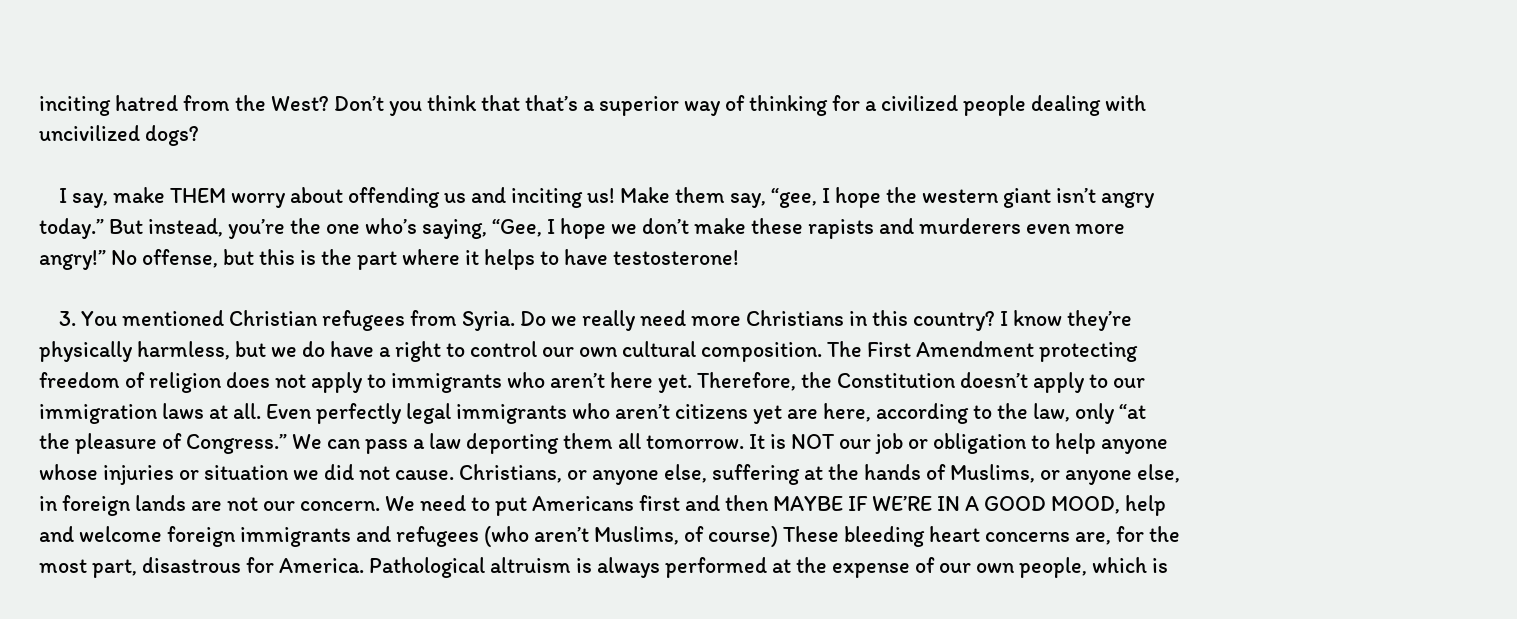inciting hatred from the West? Don’t you think that that’s a superior way of thinking for a civilized people dealing with uncivilized dogs?

    I say, make THEM worry about offending us and inciting us! Make them say, “gee, I hope the western giant isn’t angry today.” But instead, you’re the one who’s saying, “Gee, I hope we don’t make these rapists and murderers even more angry!” No offense, but this is the part where it helps to have testosterone!

    3. You mentioned Christian refugees from Syria. Do we really need more Christians in this country? I know they’re physically harmless, but we do have a right to control our own cultural composition. The First Amendment protecting freedom of religion does not apply to immigrants who aren’t here yet. Therefore, the Constitution doesn’t apply to our immigration laws at all. Even perfectly legal immigrants who aren’t citizens yet are here, according to the law, only “at the pleasure of Congress.” We can pass a law deporting them all tomorrow. It is NOT our job or obligation to help anyone whose injuries or situation we did not cause. Christians, or anyone else, suffering at the hands of Muslims, or anyone else, in foreign lands are not our concern. We need to put Americans first and then MAYBE IF WE’RE IN A GOOD MOOD, help and welcome foreign immigrants and refugees (who aren’t Muslims, of course) These bleeding heart concerns are, for the most part, disastrous for America. Pathological altruism is always performed at the expense of our own people, which is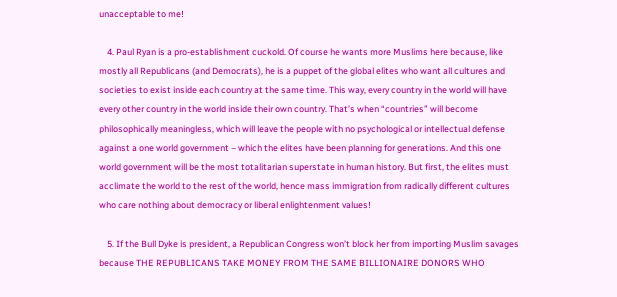unacceptable to me!

    4. Paul Ryan is a pro-establishment cuckold. Of course he wants more Muslims here because, like mostly all Republicans (and Democrats), he is a puppet of the global elites who want all cultures and societies to exist inside each country at the same time. This way, every country in the world will have every other country in the world inside their own country. That’s when “countries” will become philosophically meaningless, which will leave the people with no psychological or intellectual defense against a one world government – which the elites have been planning for generations. And this one world government will be the most totalitarian superstate in human history. But first, the elites must acclimate the world to the rest of the world, hence mass immigration from radically different cultures who care nothing about democracy or liberal enlightenment values!

    5. If the Bull Dyke is president, a Republican Congress won’t block her from importing Muslim savages because THE REPUBLICANS TAKE MONEY FROM THE SAME BILLIONAIRE DONORS WHO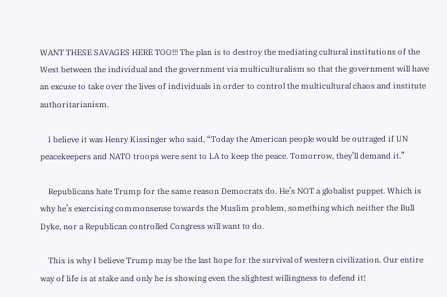WANT THESE SAVAGES HERE TOO!!! The plan is to destroy the mediating cultural institutions of the West between the individual and the government via multiculturalism so that the government will have an excuse to take over the lives of individuals in order to control the multicultural chaos and institute authoritarianism.

    I believe it was Henry Kissinger who said, “Today the American people would be outraged if UN peacekeepers and NATO troops were sent to LA to keep the peace. Tomorrow, they’ll demand it.”

    Republicans hate Trump for the same reason Democrats do. He’s NOT a globalist puppet. Which is why he’s exercising commonsense towards the Muslim problem, something which neither the Bull Dyke, nor a Republican controlled Congress will want to do.

    This is why I believe Trump may be the last hope for the survival of western civilization. Our entire way of life is at stake and only he is showing even the slightest willingness to defend it!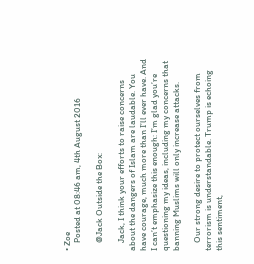• Zoe
    Posted at 08:46 am, 4th August 2016

    @Jack Outside the Box:

    Jack, I think your efforts to raise concerns about the dangers of Islam are laudable. You have courage, much more than I’ll ever have. And I can’t emphasize this enough: I’m glad you’re questioning my ideas, including my concerns that banning Muslims will only increase attacks.

    Our strong desire to protect ourselves from terrorism is understandable. Trump is echoing this sentiment,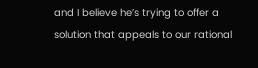and I believe he’s trying to offer a solution that appeals to our rational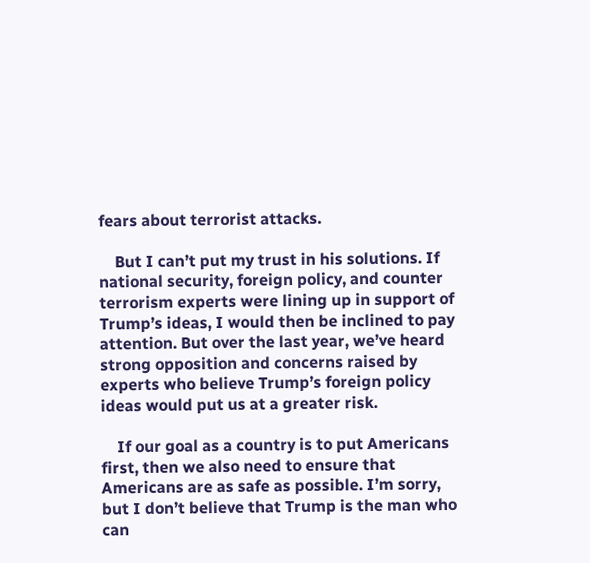fears about terrorist attacks.

    But I can’t put my trust in his solutions. If national security, foreign policy, and counter terrorism experts were lining up in support of Trump’s ideas, I would then be inclined to pay attention. But over the last year, we’ve heard strong opposition and concerns raised by experts who believe Trump’s foreign policy ideas would put us at a greater risk.

    If our goal as a country is to put Americans first, then we also need to ensure that Americans are as safe as possible. I’m sorry, but I don’t believe that Trump is the man who can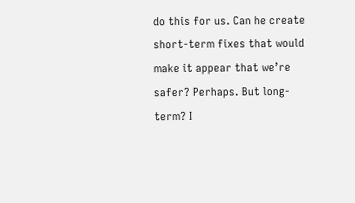do this for us. Can he create short-term fixes that would make it appear that we’re safer? Perhaps. But long-term? I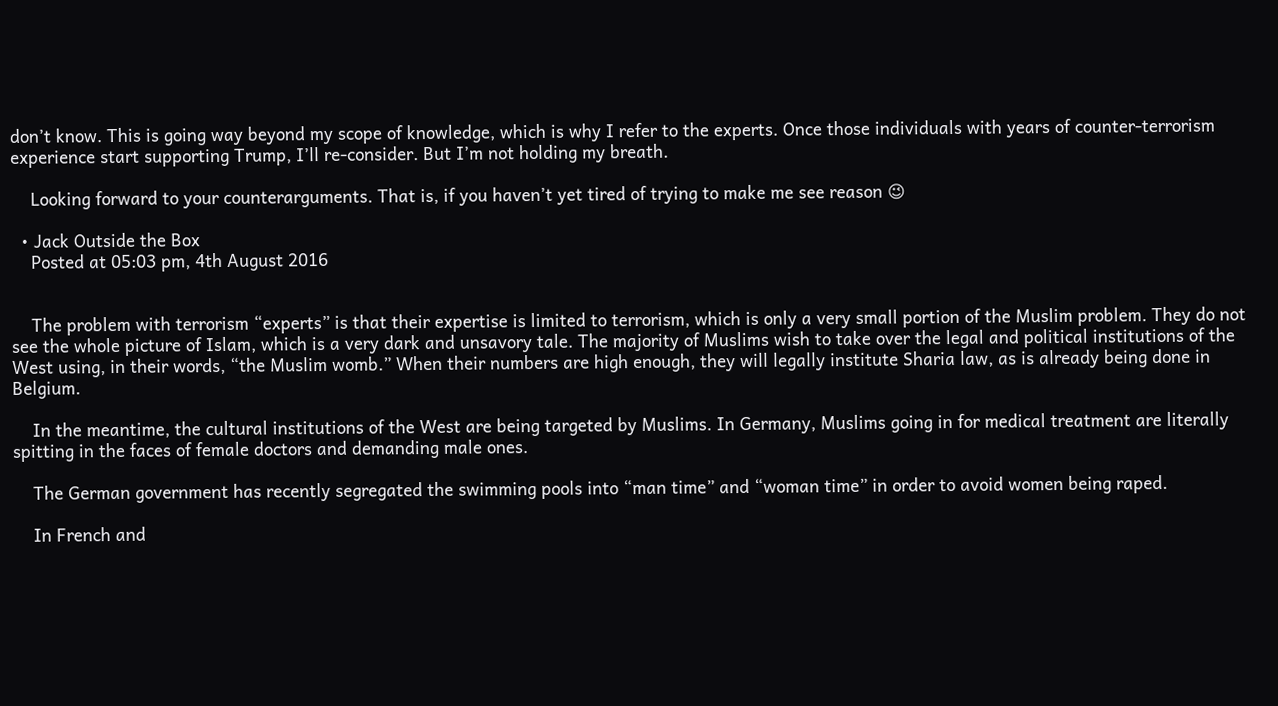don’t know. This is going way beyond my scope of knowledge, which is why I refer to the experts. Once those individuals with years of counter-terrorism experience start supporting Trump, I’ll re-consider. But I’m not holding my breath.

    Looking forward to your counterarguments. That is, if you haven’t yet tired of trying to make me see reason 😉

  • Jack Outside the Box
    Posted at 05:03 pm, 4th August 2016


    The problem with terrorism “experts” is that their expertise is limited to terrorism, which is only a very small portion of the Muslim problem. They do not see the whole picture of Islam, which is a very dark and unsavory tale. The majority of Muslims wish to take over the legal and political institutions of the West using, in their words, “the Muslim womb.” When their numbers are high enough, they will legally institute Sharia law, as is already being done in Belgium.

    In the meantime, the cultural institutions of the West are being targeted by Muslims. In Germany, Muslims going in for medical treatment are literally spitting in the faces of female doctors and demanding male ones.

    The German government has recently segregated the swimming pools into “man time” and “woman time” in order to avoid women being raped.

    In French and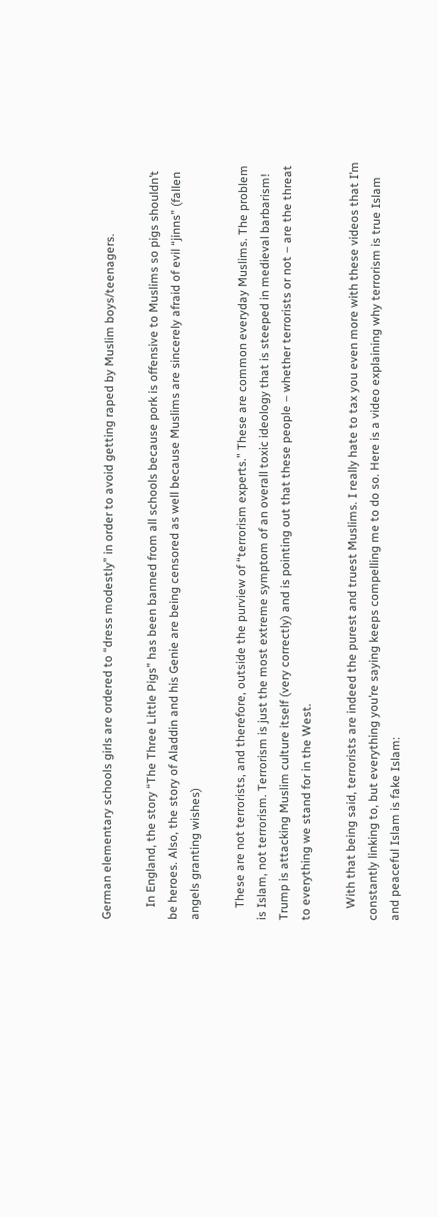German elementary schools girls are ordered to “dress modestly” in order to avoid getting raped by Muslim boys/teenagers.

    In England, the story “The Three Little Pigs” has been banned from all schools because pork is offensive to Muslims so pigs shouldn’t be heroes. Also, the story of Aladdin and his Genie are being censored as well because Muslims are sincerely afraid of evil “jinns” (fallen angels granting wishes)

    These are not terrorists, and therefore, outside the purview of “terrorism experts.” These are common everyday Muslims. The problem is Islam, not terrorism. Terrorism is just the most extreme symptom of an overall toxic ideology that is steeped in medieval barbarism! Trump is attacking Muslim culture itself (very correctly) and is pointing out that these people – whether terrorists or not – are the threat to everything we stand for in the West.

    With that being said, terrorists are indeed the purest and truest Muslims. I really hate to tax you even more with these videos that I’m constantly linking to, but everything you’re saying keeps compelling me to do so. Here is a video explaining why terrorism is true Islam and peaceful Islam is fake Islam: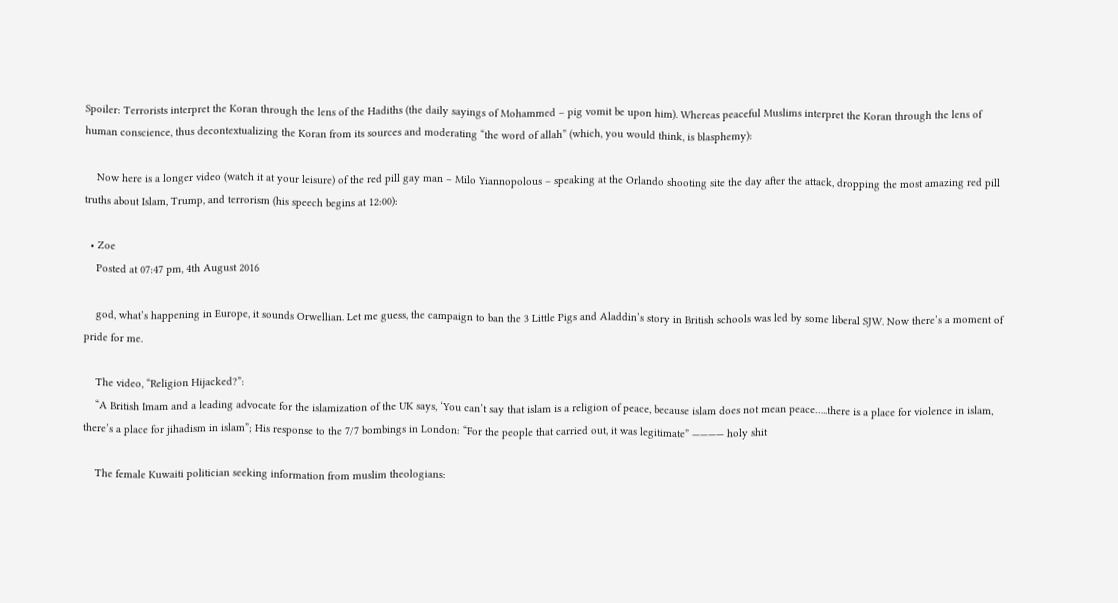Spoiler: Terrorists interpret the Koran through the lens of the Hadiths (the daily sayings of Mohammed – pig vomit be upon him). Whereas peaceful Muslims interpret the Koran through the lens of human conscience, thus decontextualizing the Koran from its sources and moderating “the word of allah” (which, you would think, is blasphemy):

    Now here is a longer video (watch it at your leisure) of the red pill gay man – Milo Yiannopolous – speaking at the Orlando shooting site the day after the attack, dropping the most amazing red pill truths about Islam, Trump, and terrorism (his speech begins at 12:00):

  • Zoe
    Posted at 07:47 pm, 4th August 2016

    god, what’s happening in Europe, it sounds Orwellian. Let me guess, the campaign to ban the 3 Little Pigs and Aladdin’s story in British schools was led by some liberal SJW. Now there’s a moment of pride for me.

    The video, “Religion Hijacked?”:
    “A British Imam and a leading advocate for the islamization of the UK says, ‘You can’t say that islam is a religion of peace, because islam does not mean peace…..there is a place for violence in islam, there’s a place for jihadism in islam”; His response to the 7/7 bombings in London: “For the people that carried out, it was legitimate” ———— holy shit

    The female Kuwaiti politician seeking information from muslim theologians: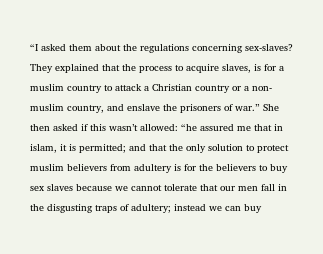“I asked them about the regulations concerning sex-slaves? They explained that the process to acquire slaves, is for a muslim country to attack a Christian country or a non-muslim country, and enslave the prisoners of war.” She then asked if this wasn’t allowed: “he assured me that in islam, it is permitted; and that the only solution to protect muslim believers from adultery is for the believers to buy sex slaves because we cannot tolerate that our men fall in the disgusting traps of adultery; instead we can buy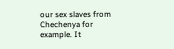our sex slaves from Chechenya for example. It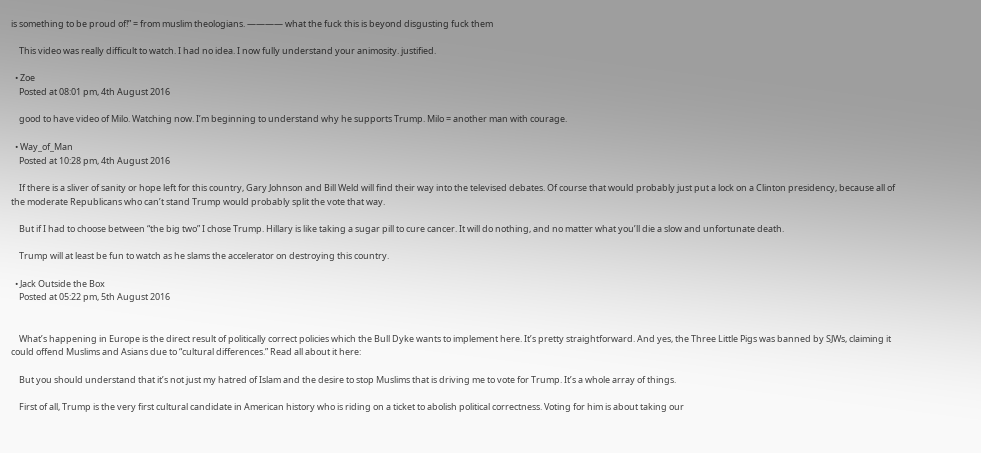is something to be proud of!” = from muslim theologians. ———— what the fuck this is beyond disgusting fuck them

    This video was really difficult to watch. I had no idea. I now fully understand your animosity. justified.

  • Zoe
    Posted at 08:01 pm, 4th August 2016

    good to have video of Milo. Watching now. I’m beginning to understand why he supports Trump. Milo = another man with courage.

  • Way_of_Man
    Posted at 10:28 pm, 4th August 2016

    If there is a sliver of sanity or hope left for this country, Gary Johnson and Bill Weld will find their way into the televised debates. Of course that would probably just put a lock on a Clinton presidency, because all of the moderate Republicans who can’t stand Trump would probably split the vote that way.

    But if I had to choose between “the big two” I chose Trump. Hillary is like taking a sugar pill to cure cancer. It will do nothing, and no matter what you’ll die a slow and unfortunate death.

    Trump will at least be fun to watch as he slams the accelerator on destroying this country.

  • Jack Outside the Box
    Posted at 05:22 pm, 5th August 2016


    What’s happening in Europe is the direct result of politically correct policies which the Bull Dyke wants to implement here. It’s pretty straightforward. And yes, the Three Little Pigs was banned by SJWs, claiming it could offend Muslims and Asians due to “cultural differences.” Read all about it here:

    But you should understand that it’s not just my hatred of Islam and the desire to stop Muslims that is driving me to vote for Trump. It’s a whole array of things.

    First of all, Trump is the very first cultural candidate in American history who is riding on a ticket to abolish political correctness. Voting for him is about taking our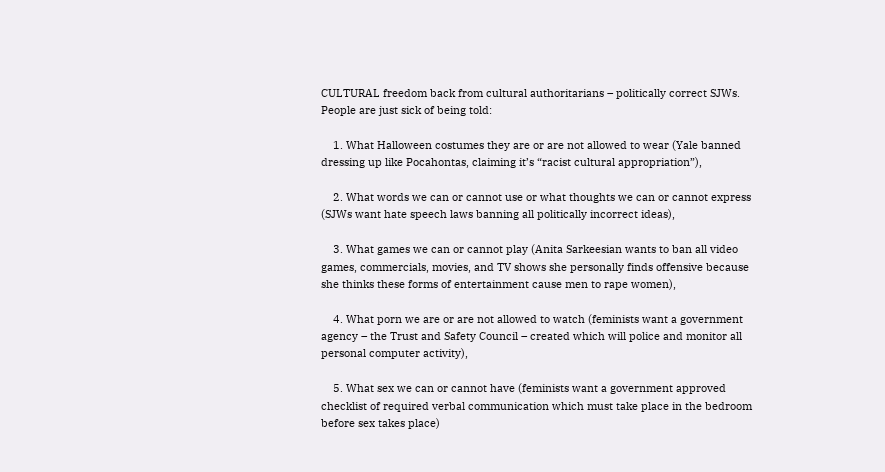CULTURAL freedom back from cultural authoritarians – politically correct SJWs. People are just sick of being told:

    1. What Halloween costumes they are or are not allowed to wear (Yale banned dressing up like Pocahontas, claiming it’s “racist cultural appropriation”),

    2. What words we can or cannot use or what thoughts we can or cannot express (SJWs want hate speech laws banning all politically incorrect ideas),

    3. What games we can or cannot play (Anita Sarkeesian wants to ban all video games, commercials, movies, and TV shows she personally finds offensive because she thinks these forms of entertainment cause men to rape women),

    4. What porn we are or are not allowed to watch (feminists want a government agency – the Trust and Safety Council – created which will police and monitor all personal computer activity),

    5. What sex we can or cannot have (feminists want a government approved checklist of required verbal communication which must take place in the bedroom before sex takes place)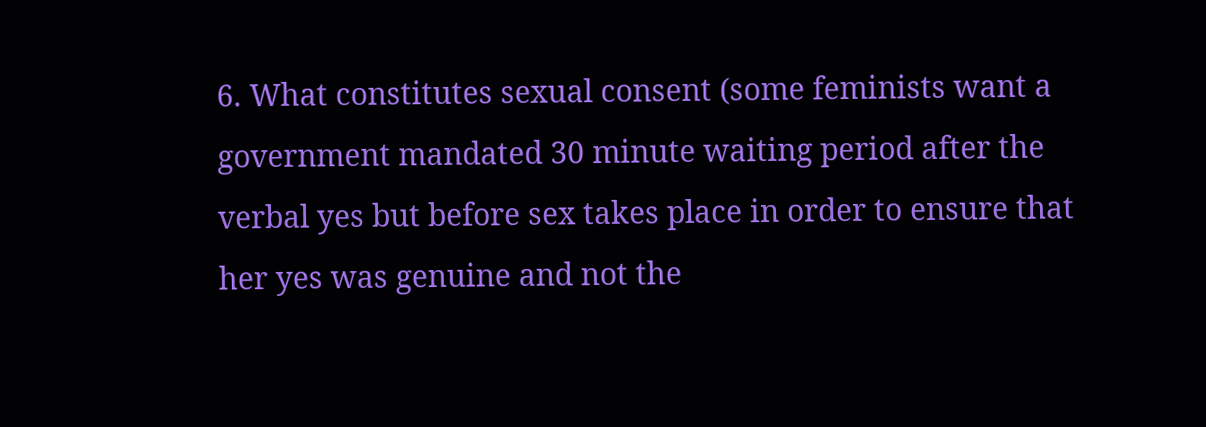6. What constitutes sexual consent (some feminists want a government mandated 30 minute waiting period after the verbal yes but before sex takes place in order to ensure that her yes was genuine and not the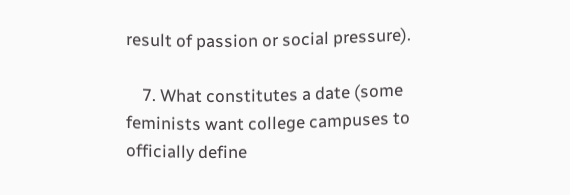result of passion or social pressure).

    7. What constitutes a date (some feminists want college campuses to officially define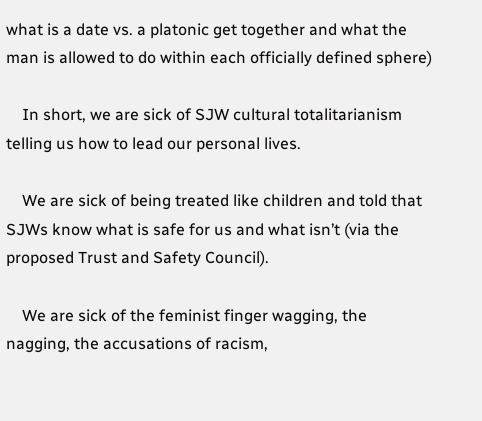what is a date vs. a platonic get together and what the man is allowed to do within each officially defined sphere)

    In short, we are sick of SJW cultural totalitarianism telling us how to lead our personal lives.

    We are sick of being treated like children and told that SJWs know what is safe for us and what isn’t (via the proposed Trust and Safety Council).

    We are sick of the feminist finger wagging, the nagging, the accusations of racism,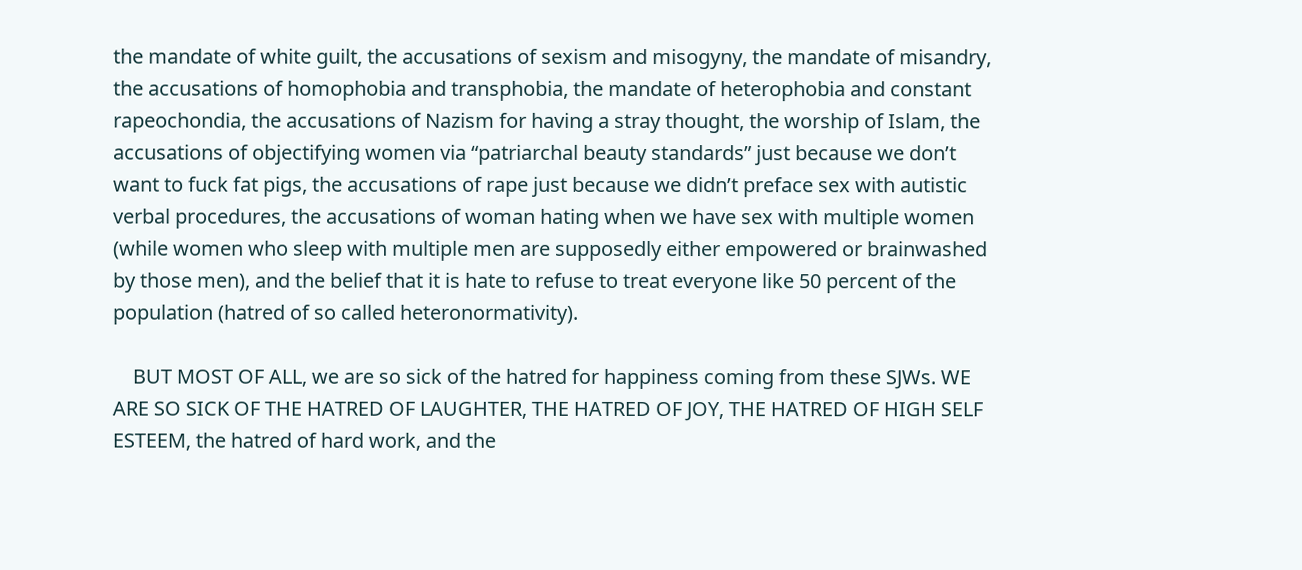the mandate of white guilt, the accusations of sexism and misogyny, the mandate of misandry, the accusations of homophobia and transphobia, the mandate of heterophobia and constant rapeochondia, the accusations of Nazism for having a stray thought, the worship of Islam, the accusations of objectifying women via “patriarchal beauty standards” just because we don’t want to fuck fat pigs, the accusations of rape just because we didn’t preface sex with autistic verbal procedures, the accusations of woman hating when we have sex with multiple women (while women who sleep with multiple men are supposedly either empowered or brainwashed by those men), and the belief that it is hate to refuse to treat everyone like 50 percent of the population (hatred of so called heteronormativity).

    BUT MOST OF ALL, we are so sick of the hatred for happiness coming from these SJWs. WE ARE SO SICK OF THE HATRED OF LAUGHTER, THE HATRED OF JOY, THE HATRED OF HIGH SELF ESTEEM, the hatred of hard work, and the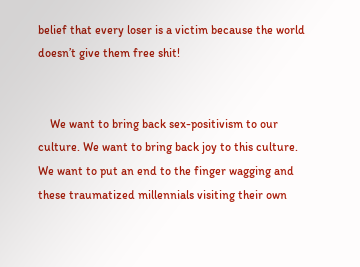belief that every loser is a victim because the world doesn’t give them free shit!


    We want to bring back sex-positivism to our culture. We want to bring back joy to this culture. We want to put an end to the finger wagging and these traumatized millennials visiting their own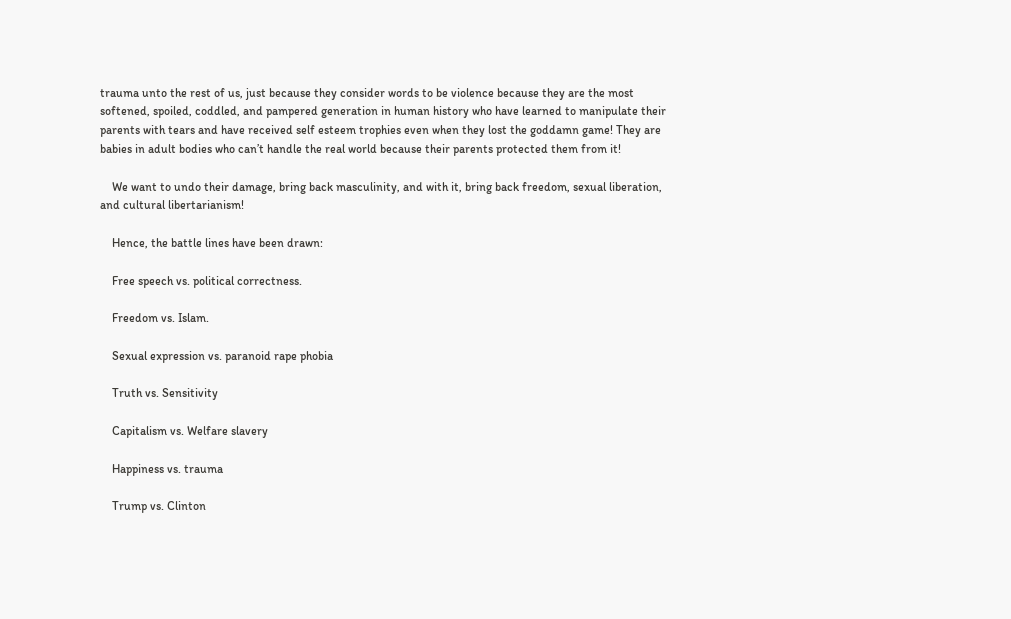trauma unto the rest of us, just because they consider words to be violence because they are the most softened, spoiled, coddled, and pampered generation in human history who have learned to manipulate their parents with tears and have received self esteem trophies even when they lost the goddamn game! They are babies in adult bodies who can’t handle the real world because their parents protected them from it!

    We want to undo their damage, bring back masculinity, and with it, bring back freedom, sexual liberation, and cultural libertarianism!

    Hence, the battle lines have been drawn:

    Free speech vs. political correctness.

    Freedom vs. Islam.

    Sexual expression vs. paranoid rape phobia

    Truth vs. Sensitivity

    Capitalism vs. Welfare slavery

    Happiness vs. trauma

    Trump vs. Clinton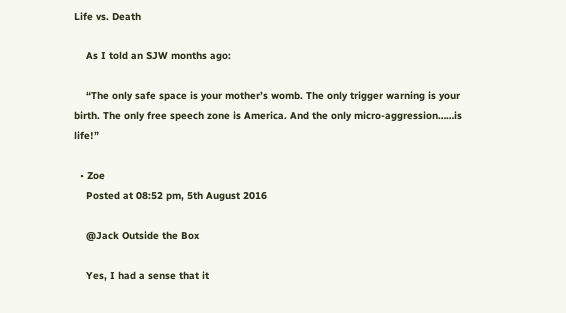Life vs. Death

    As I told an SJW months ago:

    “The only safe space is your mother’s womb. The only trigger warning is your birth. The only free speech zone is America. And the only micro-aggression……is life!”

  • Zoe
    Posted at 08:52 pm, 5th August 2016

    @Jack Outside the Box

    Yes, I had a sense that it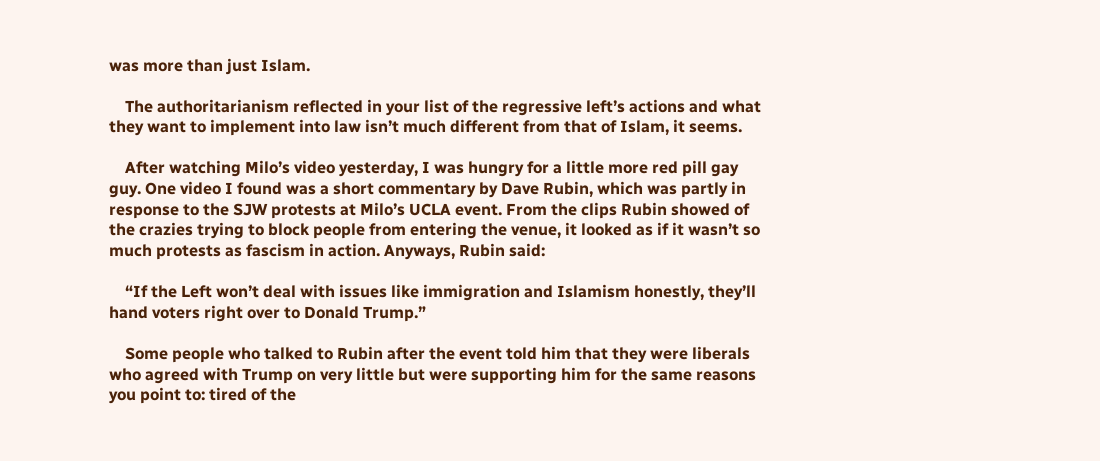was more than just Islam.

    The authoritarianism reflected in your list of the regressive left’s actions and what they want to implement into law isn’t much different from that of Islam, it seems.

    After watching Milo’s video yesterday, I was hungry for a little more red pill gay guy. One video I found was a short commentary by Dave Rubin, which was partly in response to the SJW protests at Milo’s UCLA event. From the clips Rubin showed of the crazies trying to block people from entering the venue, it looked as if it wasn’t so much protests as fascism in action. Anyways, Rubin said:

    “If the Left won’t deal with issues like immigration and Islamism honestly, they’ll hand voters right over to Donald Trump.”

    Some people who talked to Rubin after the event told him that they were liberals who agreed with Trump on very little but were supporting him for the same reasons you point to: tired of the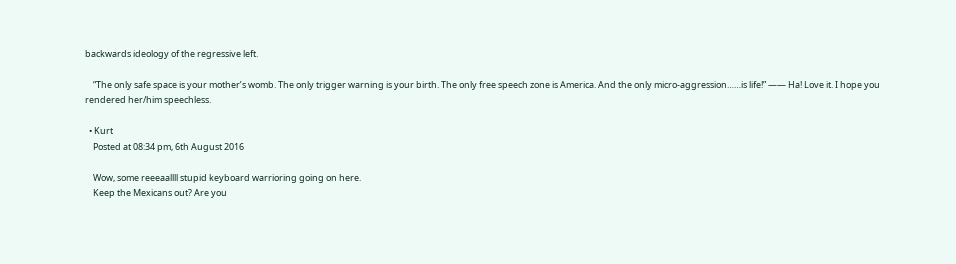backwards ideology of the regressive left.

    “The only safe space is your mother’s womb. The only trigger warning is your birth. The only free speech zone is America. And the only micro-aggression……is life!” —— Ha! Love it. I hope you rendered her/him speechless.

  • Kurt
    Posted at 08:34 pm, 6th August 2016

    Wow, some reeeaallll stupid keyboard warrioring going on here.
    Keep the Mexicans out? Are you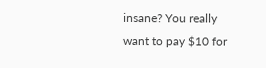insane? You really want to pay $10 for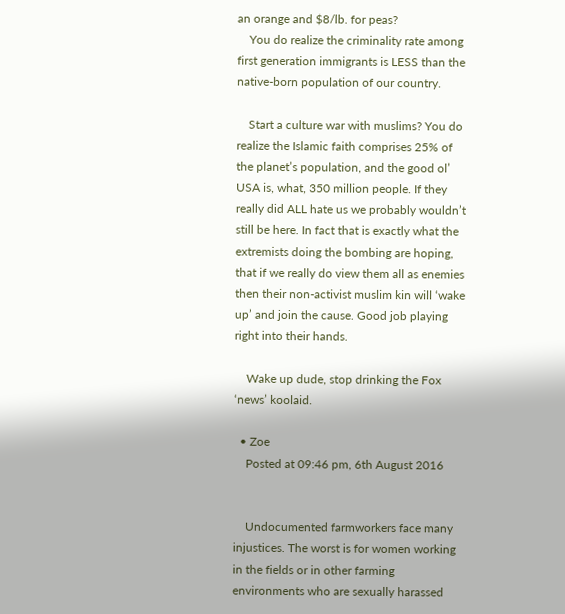an orange and $8/lb. for peas?
    You do realize the criminality rate among first generation immigrants is LESS than the native-born population of our country.

    Start a culture war with muslims? You do realize the Islamic faith comprises 25% of the planet’s population, and the good ol’ USA is, what, 350 million people. If they really did ALL hate us we probably wouldn’t still be here. In fact that is exactly what the extremists doing the bombing are hoping, that if we really do view them all as enemies then their non-activist muslim kin will ‘wake up’ and join the cause. Good job playing right into their hands.

    Wake up dude, stop drinking the Fox ‘news’ koolaid.

  • Zoe
    Posted at 09:46 pm, 6th August 2016


    Undocumented farmworkers face many injustices. The worst is for women working in the fields or in other farming environments who are sexually harassed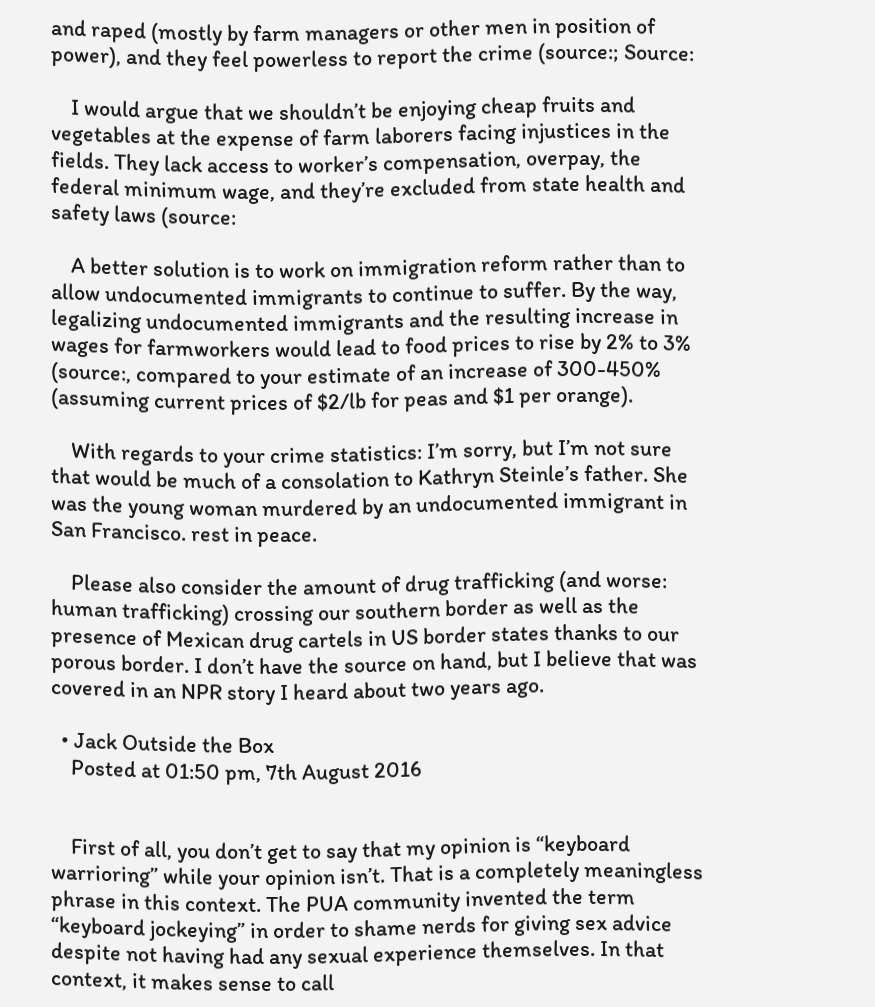and raped (mostly by farm managers or other men in position of power), and they feel powerless to report the crime (source:; Source:

    I would argue that we shouldn’t be enjoying cheap fruits and vegetables at the expense of farm laborers facing injustices in the fields. They lack access to worker’s compensation, overpay, the federal minimum wage, and they’re excluded from state health and safety laws (source:

    A better solution is to work on immigration reform rather than to allow undocumented immigrants to continue to suffer. By the way, legalizing undocumented immigrants and the resulting increase in wages for farmworkers would lead to food prices to rise by 2% to 3% (source:, compared to your estimate of an increase of 300-450% (assuming current prices of $2/lb for peas and $1 per orange).

    With regards to your crime statistics: I’m sorry, but I’m not sure that would be much of a consolation to Kathryn Steinle’s father. She was the young woman murdered by an undocumented immigrant in San Francisco. rest in peace.

    Please also consider the amount of drug trafficking (and worse: human trafficking) crossing our southern border as well as the presence of Mexican drug cartels in US border states thanks to our porous border. I don’t have the source on hand, but I believe that was covered in an NPR story I heard about two years ago.

  • Jack Outside the Box
    Posted at 01:50 pm, 7th August 2016


    First of all, you don’t get to say that my opinion is “keyboard warrioring” while your opinion isn’t. That is a completely meaningless phrase in this context. The PUA community invented the term “keyboard jockeying” in order to shame nerds for giving sex advice despite not having had any sexual experience themselves. In that context, it makes sense to call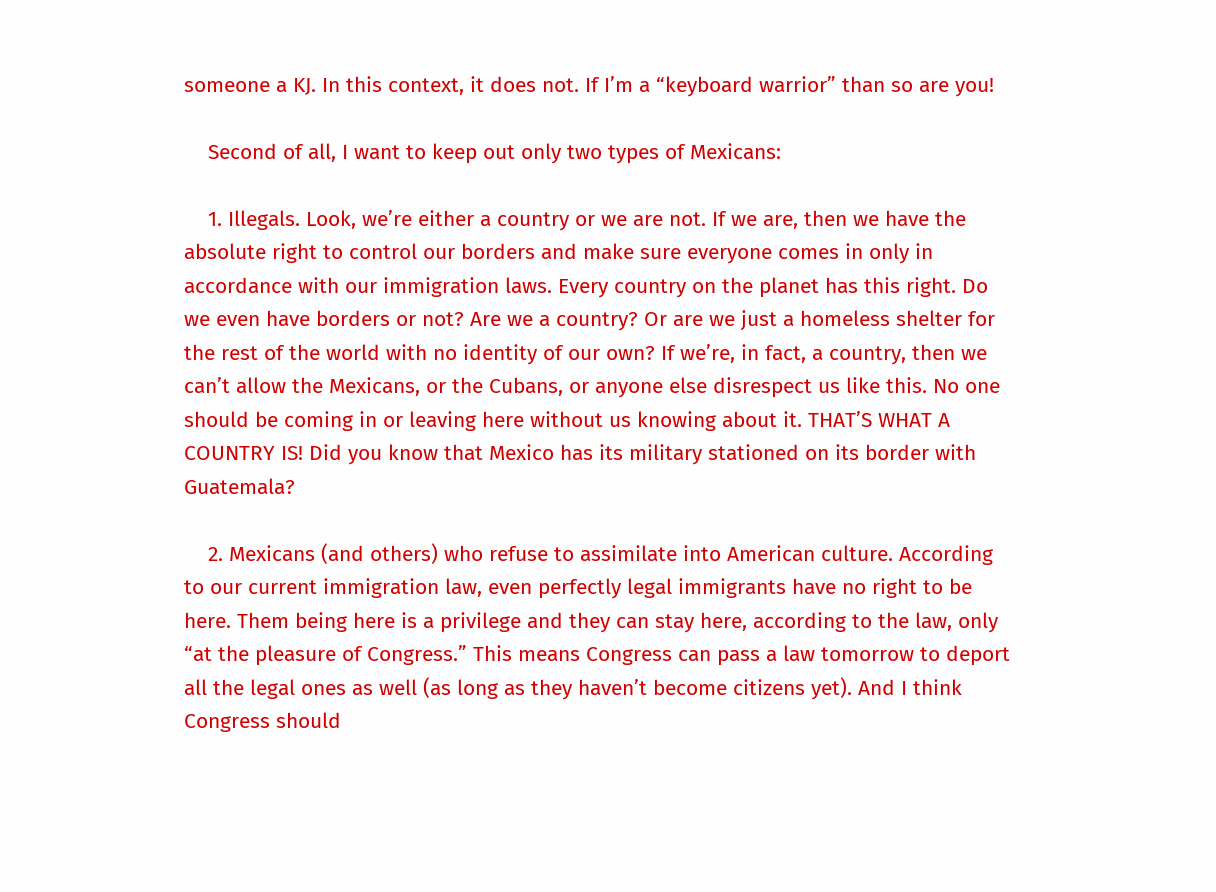someone a KJ. In this context, it does not. If I’m a “keyboard warrior” than so are you!

    Second of all, I want to keep out only two types of Mexicans:

    1. Illegals. Look, we’re either a country or we are not. If we are, then we have the absolute right to control our borders and make sure everyone comes in only in accordance with our immigration laws. Every country on the planet has this right. Do we even have borders or not? Are we a country? Or are we just a homeless shelter for the rest of the world with no identity of our own? If we’re, in fact, a country, then we can’t allow the Mexicans, or the Cubans, or anyone else disrespect us like this. No one should be coming in or leaving here without us knowing about it. THAT’S WHAT A COUNTRY IS! Did you know that Mexico has its military stationed on its border with Guatemala?

    2. Mexicans (and others) who refuse to assimilate into American culture. According to our current immigration law, even perfectly legal immigrants have no right to be here. Them being here is a privilege and they can stay here, according to the law, only “at the pleasure of Congress.” This means Congress can pass a law tomorrow to deport all the legal ones as well (as long as they haven’t become citizens yet). And I think Congress should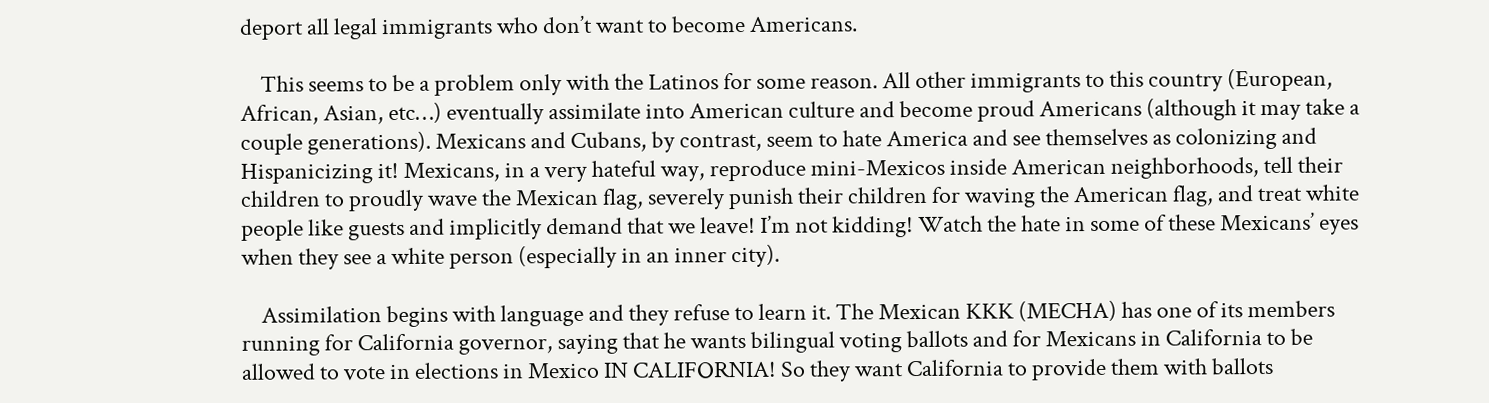deport all legal immigrants who don’t want to become Americans.

    This seems to be a problem only with the Latinos for some reason. All other immigrants to this country (European, African, Asian, etc…) eventually assimilate into American culture and become proud Americans (although it may take a couple generations). Mexicans and Cubans, by contrast, seem to hate America and see themselves as colonizing and Hispanicizing it! Mexicans, in a very hateful way, reproduce mini-Mexicos inside American neighborhoods, tell their children to proudly wave the Mexican flag, severely punish their children for waving the American flag, and treat white people like guests and implicitly demand that we leave! I’m not kidding! Watch the hate in some of these Mexicans’ eyes when they see a white person (especially in an inner city).

    Assimilation begins with language and they refuse to learn it. The Mexican KKK (MECHA) has one of its members running for California governor, saying that he wants bilingual voting ballots and for Mexicans in California to be allowed to vote in elections in Mexico IN CALIFORNIA! So they want California to provide them with ballots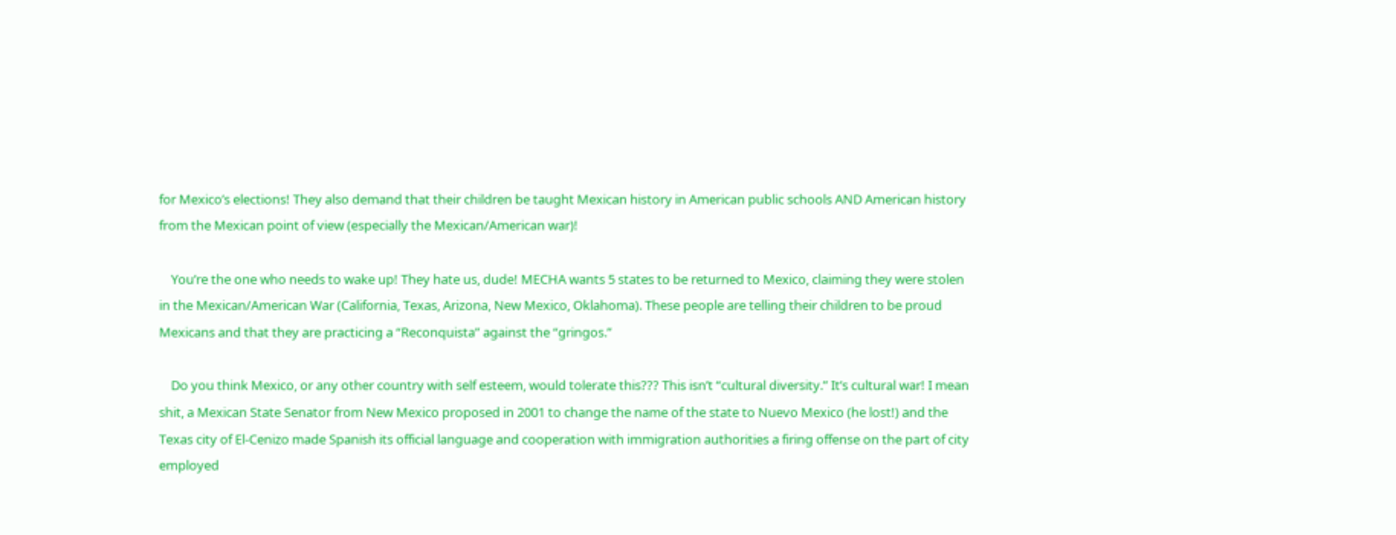for Mexico’s elections! They also demand that their children be taught Mexican history in American public schools AND American history from the Mexican point of view (especially the Mexican/American war)!

    You’re the one who needs to wake up! They hate us, dude! MECHA wants 5 states to be returned to Mexico, claiming they were stolen in the Mexican/American War (California, Texas, Arizona, New Mexico, Oklahoma). These people are telling their children to be proud Mexicans and that they are practicing a “Reconquista” against the “gringos.”

    Do you think Mexico, or any other country with self esteem, would tolerate this??? This isn’t “cultural diversity.” It’s cultural war! I mean shit, a Mexican State Senator from New Mexico proposed in 2001 to change the name of the state to Nuevo Mexico (he lost!) and the Texas city of El-Cenizo made Spanish its official language and cooperation with immigration authorities a firing offense on the part of city employed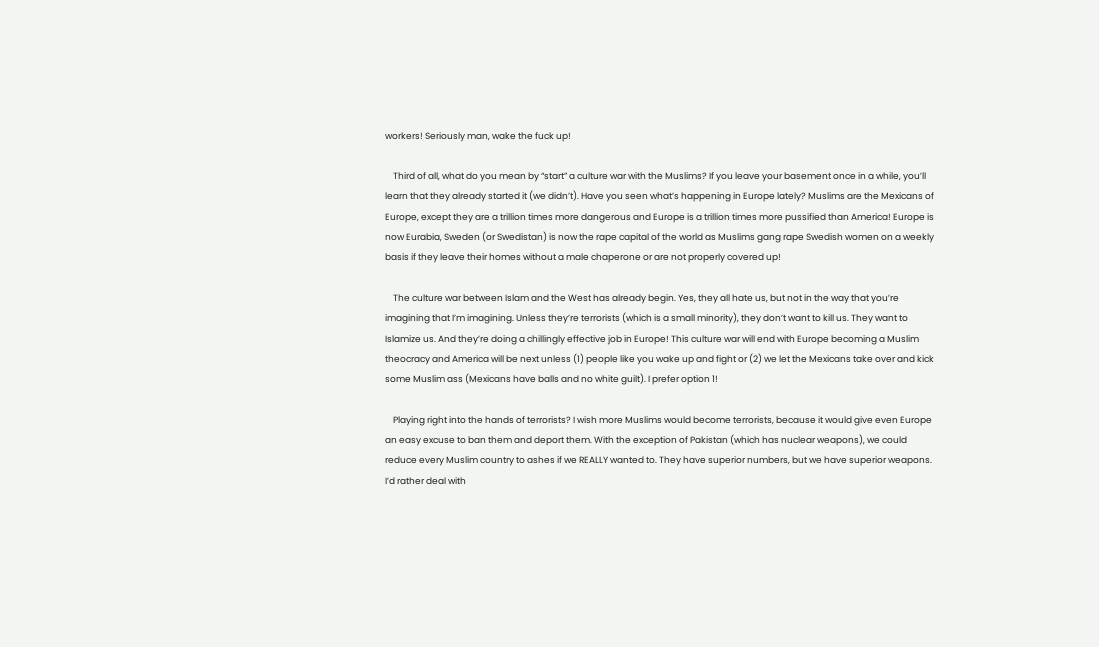workers! Seriously man, wake the fuck up!

    Third of all, what do you mean by “start” a culture war with the Muslims? If you leave your basement once in a while, you’ll learn that they already started it (we didn’t). Have you seen what’s happening in Europe lately? Muslims are the Mexicans of Europe, except they are a trillion times more dangerous and Europe is a trillion times more pussified than America! Europe is now Eurabia, Sweden (or Swedistan) is now the rape capital of the world as Muslims gang rape Swedish women on a weekly basis if they leave their homes without a male chaperone or are not properly covered up!

    The culture war between Islam and the West has already begin. Yes, they all hate us, but not in the way that you’re imagining that I’m imagining. Unless they’re terrorists (which is a small minority), they don’t want to kill us. They want to Islamize us. And they’re doing a chillingly effective job in Europe! This culture war will end with Europe becoming a Muslim theocracy and America will be next unless (1) people like you wake up and fight or (2) we let the Mexicans take over and kick some Muslim ass (Mexicans have balls and no white guilt). I prefer option 1!

    Playing right into the hands of terrorists? I wish more Muslims would become terrorists, because it would give even Europe an easy excuse to ban them and deport them. With the exception of Pakistan (which has nuclear weapons), we could reduce every Muslim country to ashes if we REALLY wanted to. They have superior numbers, but we have superior weapons. I’d rather deal with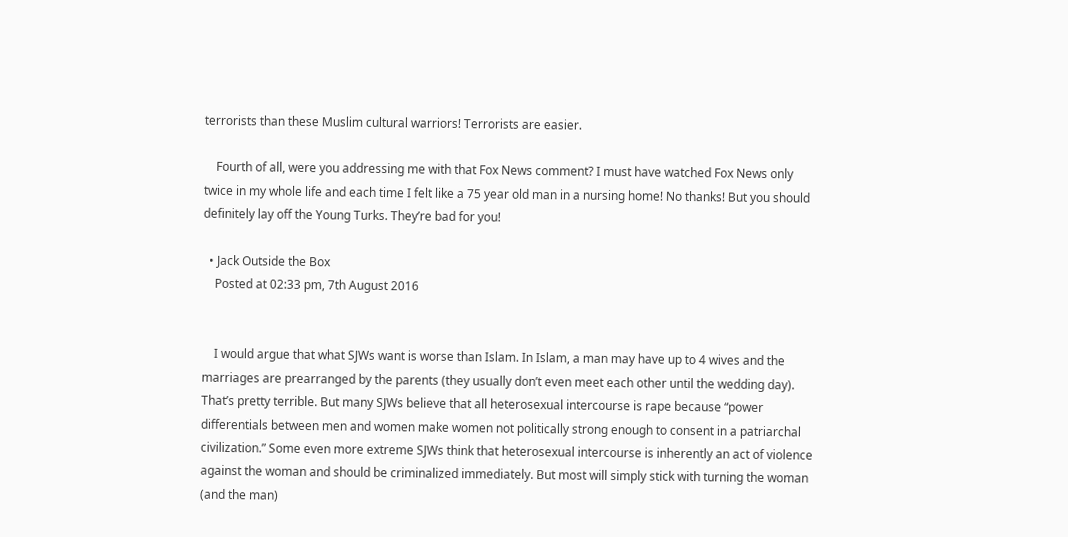terrorists than these Muslim cultural warriors! Terrorists are easier.

    Fourth of all, were you addressing me with that Fox News comment? I must have watched Fox News only twice in my whole life and each time I felt like a 75 year old man in a nursing home! No thanks! But you should definitely lay off the Young Turks. They’re bad for you!

  • Jack Outside the Box
    Posted at 02:33 pm, 7th August 2016


    I would argue that what SJWs want is worse than Islam. In Islam, a man may have up to 4 wives and the marriages are prearranged by the parents (they usually don’t even meet each other until the wedding day). That’s pretty terrible. But many SJWs believe that all heterosexual intercourse is rape because “power differentials between men and women make women not politically strong enough to consent in a patriarchal civilization.” Some even more extreme SJWs think that heterosexual intercourse is inherently an act of violence against the woman and should be criminalized immediately. But most will simply stick with turning the woman (and the man)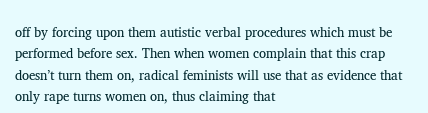off by forcing upon them autistic verbal procedures which must be performed before sex. Then when women complain that this crap doesn’t turn them on, radical feminists will use that as evidence that only rape turns women on, thus claiming that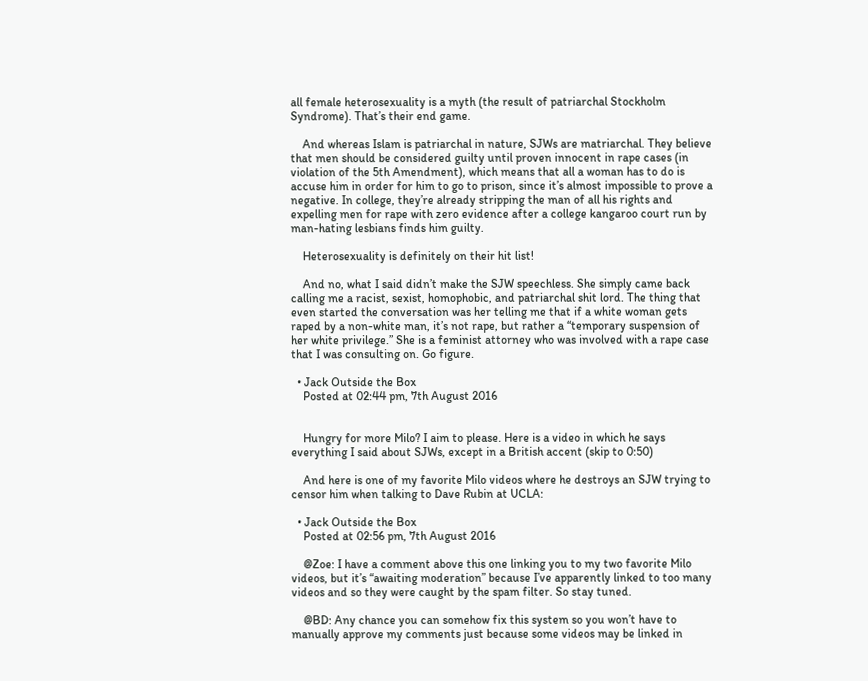all female heterosexuality is a myth (the result of patriarchal Stockholm Syndrome). That’s their end game.

    And whereas Islam is patriarchal in nature, SJWs are matriarchal. They believe that men should be considered guilty until proven innocent in rape cases (in violation of the 5th Amendment), which means that all a woman has to do is accuse him in order for him to go to prison, since it’s almost impossible to prove a negative. In college, they’re already stripping the man of all his rights and expelling men for rape with zero evidence after a college kangaroo court run by man-hating lesbians finds him guilty.

    Heterosexuality is definitely on their hit list!

    And no, what I said didn’t make the SJW speechless. She simply came back calling me a racist, sexist, homophobic, and patriarchal shit lord. The thing that even started the conversation was her telling me that if a white woman gets raped by a non-white man, it’s not rape, but rather a “temporary suspension of her white privilege.” She is a feminist attorney who was involved with a rape case that I was consulting on. Go figure.

  • Jack Outside the Box
    Posted at 02:44 pm, 7th August 2016


    Hungry for more Milo? I aim to please. Here is a video in which he says everything I said about SJWs, except in a British accent (skip to 0:50)

    And here is one of my favorite Milo videos where he destroys an SJW trying to censor him when talking to Dave Rubin at UCLA:

  • Jack Outside the Box
    Posted at 02:56 pm, 7th August 2016

    @Zoe: I have a comment above this one linking you to my two favorite Milo videos, but it’s “awaiting moderation” because I’ve apparently linked to too many videos and so they were caught by the spam filter. So stay tuned.

    @BD: Any chance you can somehow fix this system so you won’t have to manually approve my comments just because some videos may be linked in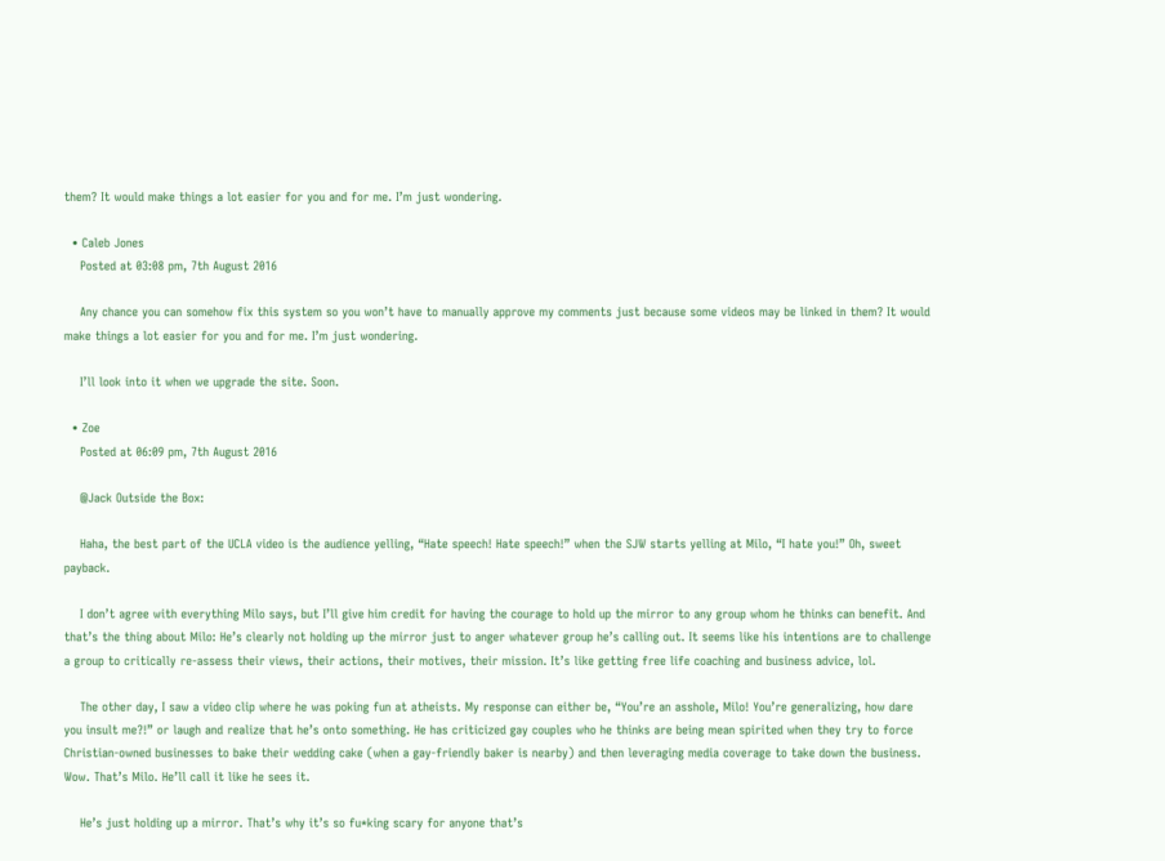them? It would make things a lot easier for you and for me. I’m just wondering.

  • Caleb Jones
    Posted at 03:08 pm, 7th August 2016

    Any chance you can somehow fix this system so you won’t have to manually approve my comments just because some videos may be linked in them? It would make things a lot easier for you and for me. I’m just wondering.

    I’ll look into it when we upgrade the site. Soon.

  • Zoe
    Posted at 06:09 pm, 7th August 2016

    @Jack Outside the Box:

    Haha, the best part of the UCLA video is the audience yelling, “Hate speech! Hate speech!” when the SJW starts yelling at Milo, “I hate you!” Oh, sweet payback.

    I don’t agree with everything Milo says, but I’ll give him credit for having the courage to hold up the mirror to any group whom he thinks can benefit. And that’s the thing about Milo: He’s clearly not holding up the mirror just to anger whatever group he’s calling out. It seems like his intentions are to challenge a group to critically re-assess their views, their actions, their motives, their mission. It’s like getting free life coaching and business advice, lol.

    The other day, I saw a video clip where he was poking fun at atheists. My response can either be, “You’re an asshole, Milo! You’re generalizing, how dare you insult me?!” or laugh and realize that he’s onto something. He has criticized gay couples who he thinks are being mean spirited when they try to force Christian-owned businesses to bake their wedding cake (when a gay-friendly baker is nearby) and then leveraging media coverage to take down the business. Wow. That’s Milo. He’ll call it like he sees it.

    He’s just holding up a mirror. That’s why it’s so fu*king scary for anyone that’s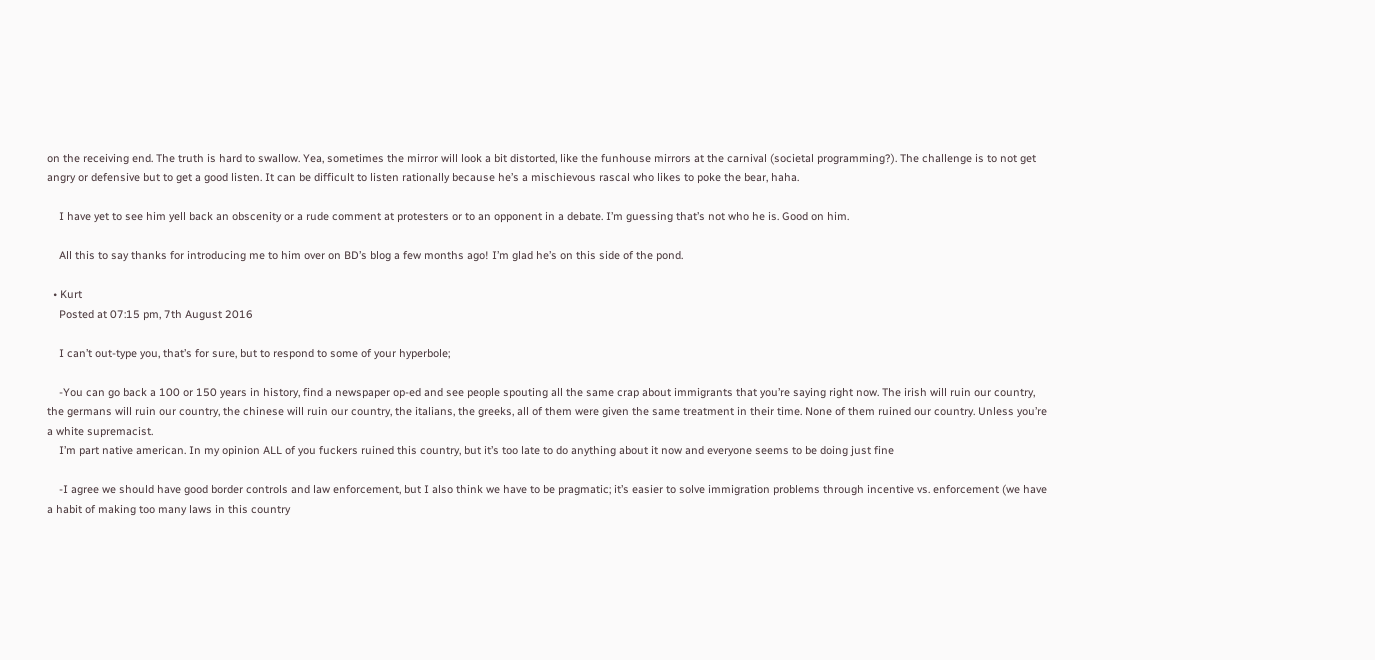on the receiving end. The truth is hard to swallow. Yea, sometimes the mirror will look a bit distorted, like the funhouse mirrors at the carnival (societal programming?). The challenge is to not get angry or defensive but to get a good listen. It can be difficult to listen rationally because he’s a mischievous rascal who likes to poke the bear, haha.

    I have yet to see him yell back an obscenity or a rude comment at protesters or to an opponent in a debate. I’m guessing that’s not who he is. Good on him.

    All this to say thanks for introducing me to him over on BD’s blog a few months ago! I’m glad he’s on this side of the pond.

  • Kurt
    Posted at 07:15 pm, 7th August 2016

    I can’t out-type you, that’s for sure, but to respond to some of your hyperbole;

    -You can go back a 100 or 150 years in history, find a newspaper op-ed and see people spouting all the same crap about immigrants that you’re saying right now. The irish will ruin our country, the germans will ruin our country, the chinese will ruin our country, the italians, the greeks, all of them were given the same treatment in their time. None of them ruined our country. Unless you’re a white supremacist.
    I’m part native american. In my opinion ALL of you fuckers ruined this country, but it’s too late to do anything about it now and everyone seems to be doing just fine

    -I agree we should have good border controls and law enforcement, but I also think we have to be pragmatic; it’s easier to solve immigration problems through incentive vs. enforcement (we have a habit of making too many laws in this country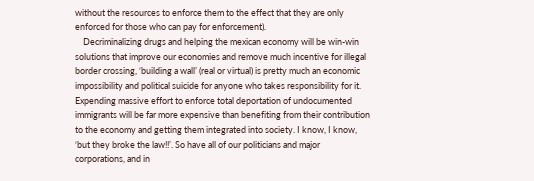without the resources to enforce them to the effect that they are only enforced for those who can pay for enforcement).
    Decriminalizing drugs and helping the mexican economy will be win-win solutions that improve our economies and remove much incentive for illegal border crossing, ‘building a wall’ (real or virtual) is pretty much an economic impossibility and political suicide for anyone who takes responsibility for it. Expending massive effort to enforce total deportation of undocumented immigrants will be far more expensive than benefiting from their contribution to the economy and getting them integrated into society. I know, I know, ‘but they broke the law!!’. So have all of our politicians and major corporations, and in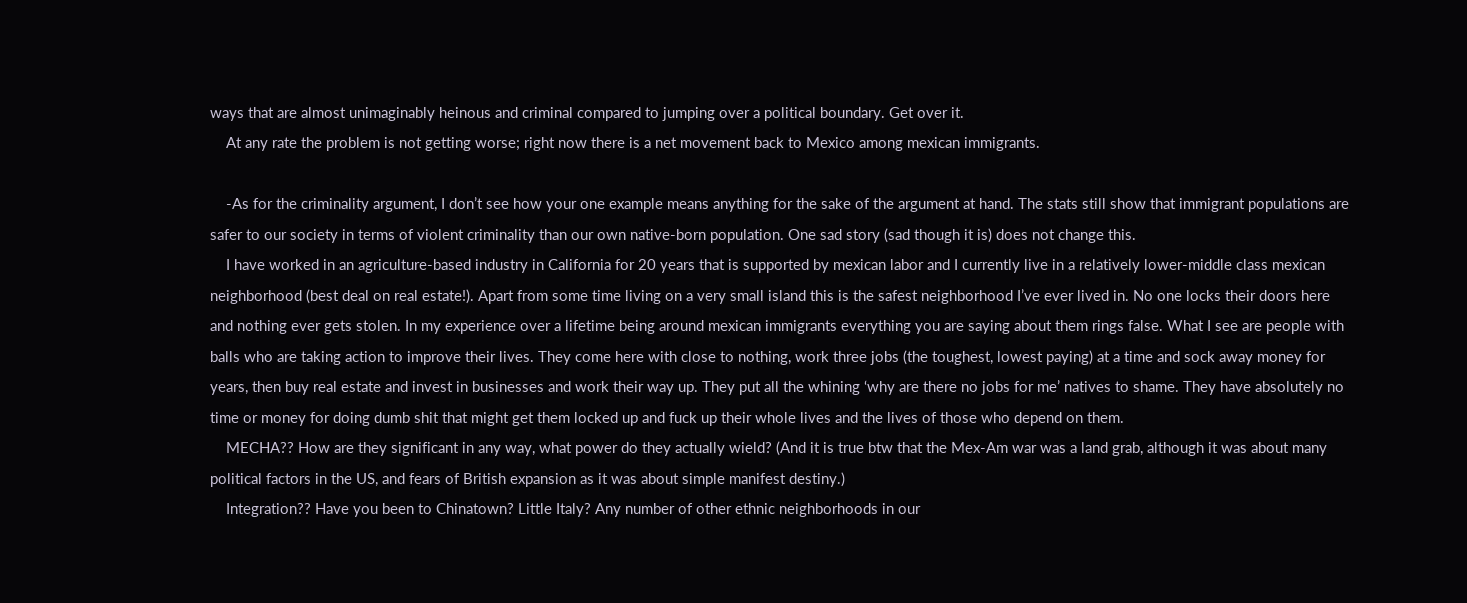ways that are almost unimaginably heinous and criminal compared to jumping over a political boundary. Get over it.
    At any rate the problem is not getting worse; right now there is a net movement back to Mexico among mexican immigrants.

    -As for the criminality argument, I don’t see how your one example means anything for the sake of the argument at hand. The stats still show that immigrant populations are safer to our society in terms of violent criminality than our own native-born population. One sad story (sad though it is) does not change this.
    I have worked in an agriculture-based industry in California for 20 years that is supported by mexican labor and I currently live in a relatively lower-middle class mexican neighborhood (best deal on real estate!). Apart from some time living on a very small island this is the safest neighborhood I’ve ever lived in. No one locks their doors here and nothing ever gets stolen. In my experience over a lifetime being around mexican immigrants everything you are saying about them rings false. What I see are people with balls who are taking action to improve their lives. They come here with close to nothing, work three jobs (the toughest, lowest paying) at a time and sock away money for years, then buy real estate and invest in businesses and work their way up. They put all the whining ‘why are there no jobs for me’ natives to shame. They have absolutely no time or money for doing dumb shit that might get them locked up and fuck up their whole lives and the lives of those who depend on them.
    MECHA?? How are they significant in any way, what power do they actually wield? (And it is true btw that the Mex-Am war was a land grab, although it was about many political factors in the US, and fears of British expansion as it was about simple manifest destiny.)
    Integration?? Have you been to Chinatown? Little Italy? Any number of other ethnic neighborhoods in our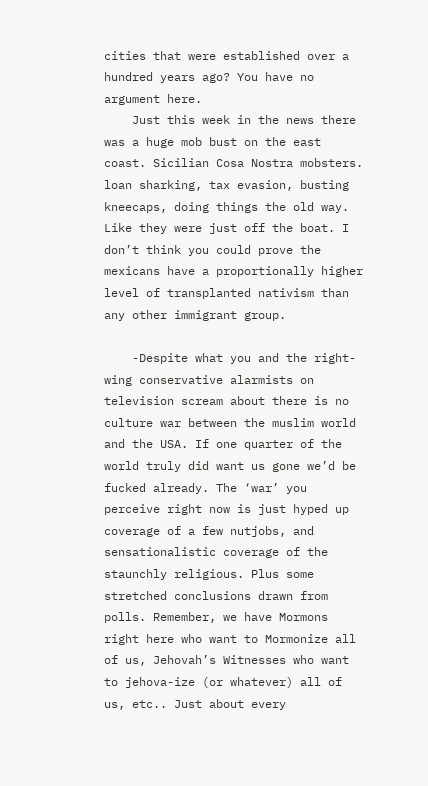cities that were established over a hundred years ago? You have no argument here.
    Just this week in the news there was a huge mob bust on the east coast. Sicilian Cosa Nostra mobsters. loan sharking, tax evasion, busting kneecaps, doing things the old way. Like they were just off the boat. I don’t think you could prove the mexicans have a proportionally higher level of transplanted nativism than any other immigrant group.

    -Despite what you and the right-wing conservative alarmists on television scream about there is no culture war between the muslim world and the USA. If one quarter of the world truly did want us gone we’d be fucked already. The ‘war’ you perceive right now is just hyped up coverage of a few nutjobs, and sensationalistic coverage of the staunchly religious. Plus some stretched conclusions drawn from polls. Remember, we have Mormons right here who want to Mormonize all of us, Jehovah’s Witnesses who want to jehova-ize (or whatever) all of us, etc.. Just about every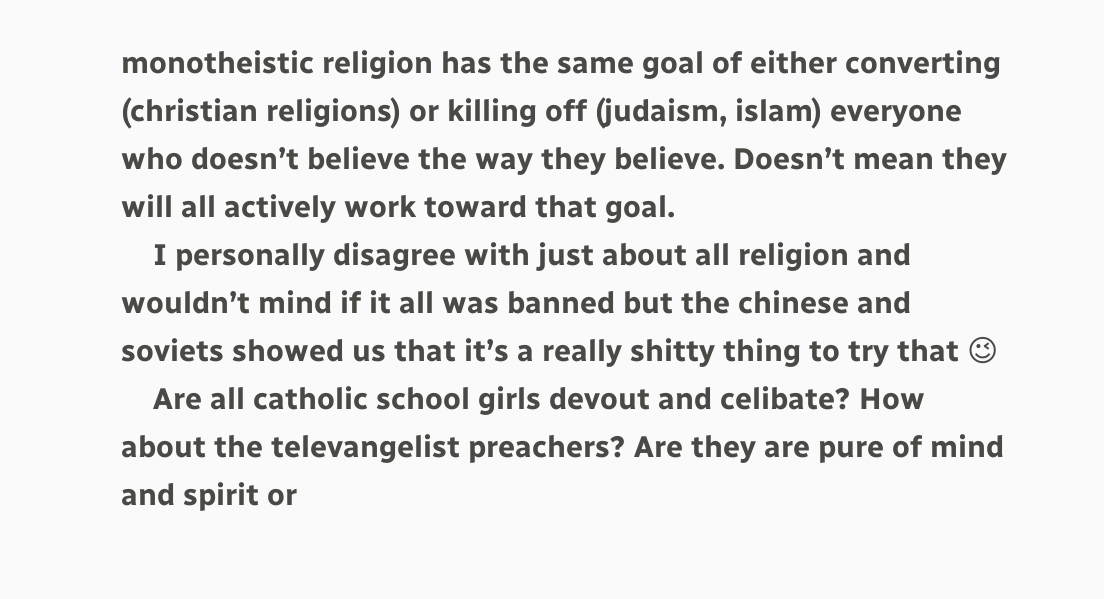monotheistic religion has the same goal of either converting (christian religions) or killing off (judaism, islam) everyone who doesn’t believe the way they believe. Doesn’t mean they will all actively work toward that goal.
    I personally disagree with just about all religion and wouldn’t mind if it all was banned but the chinese and soviets showed us that it’s a really shitty thing to try that 😉
    Are all catholic school girls devout and celibate? How about the televangelist preachers? Are they are pure of mind and spirit or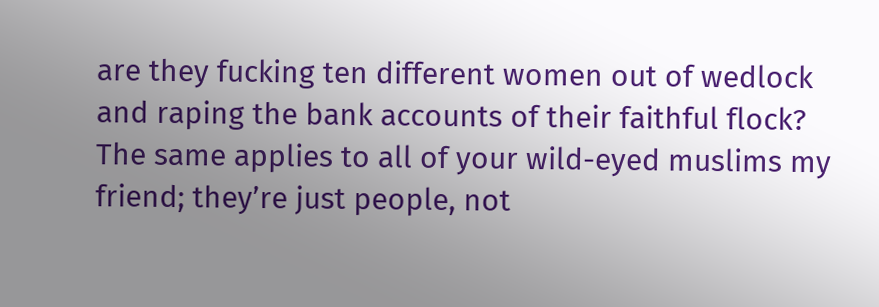are they fucking ten different women out of wedlock and raping the bank accounts of their faithful flock? The same applies to all of your wild-eyed muslims my friend; they’re just people, not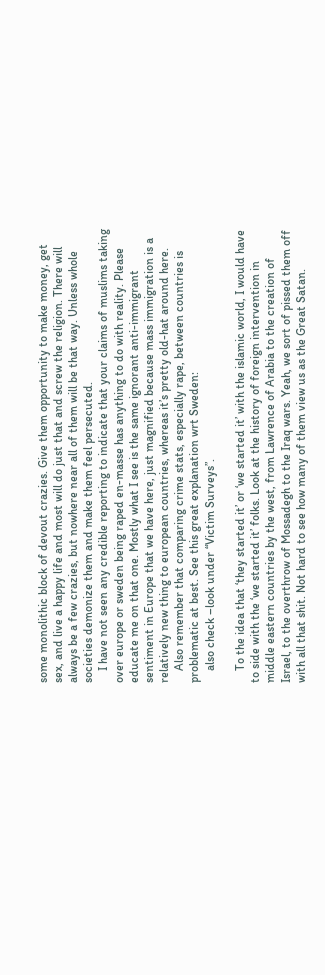some monolithic block of devout crazies. Give them opportunity to make money, get sex, and live a happy life and most will do just that and screw the religion. There will always be a few crazies, but nowhere near all of them will be that way. Unless whole societies demonize them and make them feel persecuted.
    I have not seen any credible reporting to indicate that your claims of muslims taking over europe or sweden being raped en-masse has anything to do with reality. Please educate me on that one. Mostly what I see is the same ignorant anti-immigrant sentiment in Europe that we have here, just magnified because mass immigration is a relatively new thing to european countries, whereas it’s pretty old-hat around here.
    Also remember that comparing crime stats, especially rape, between countries is problematic at best. See this great explanation wrt Sweden:
    also check –look under “Victim Surveys”.

    To the idea that ‘they started it’ or ‘we started it’ with the islamic world, I would have to side with the ‘we started it’ folks. Look at the history of foreign intervention in middle eastern countries by the west, from Lawrence of Arabia to the creation of Israel, to the overthrow of Mossadegh to the Iraq wars. Yeah, we sort of pissed them off with all that shit. Not hard to see how many of them view us as the Great Satan.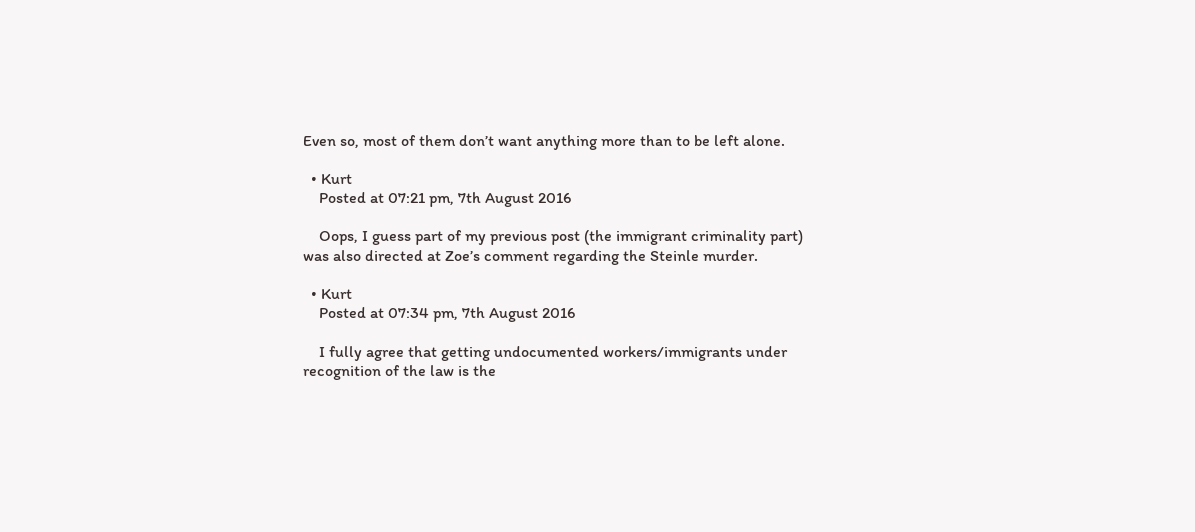Even so, most of them don’t want anything more than to be left alone.

  • Kurt
    Posted at 07:21 pm, 7th August 2016

    Oops, I guess part of my previous post (the immigrant criminality part) was also directed at Zoe’s comment regarding the Steinle murder.

  • Kurt
    Posted at 07:34 pm, 7th August 2016

    I fully agree that getting undocumented workers/immigrants under recognition of the law is the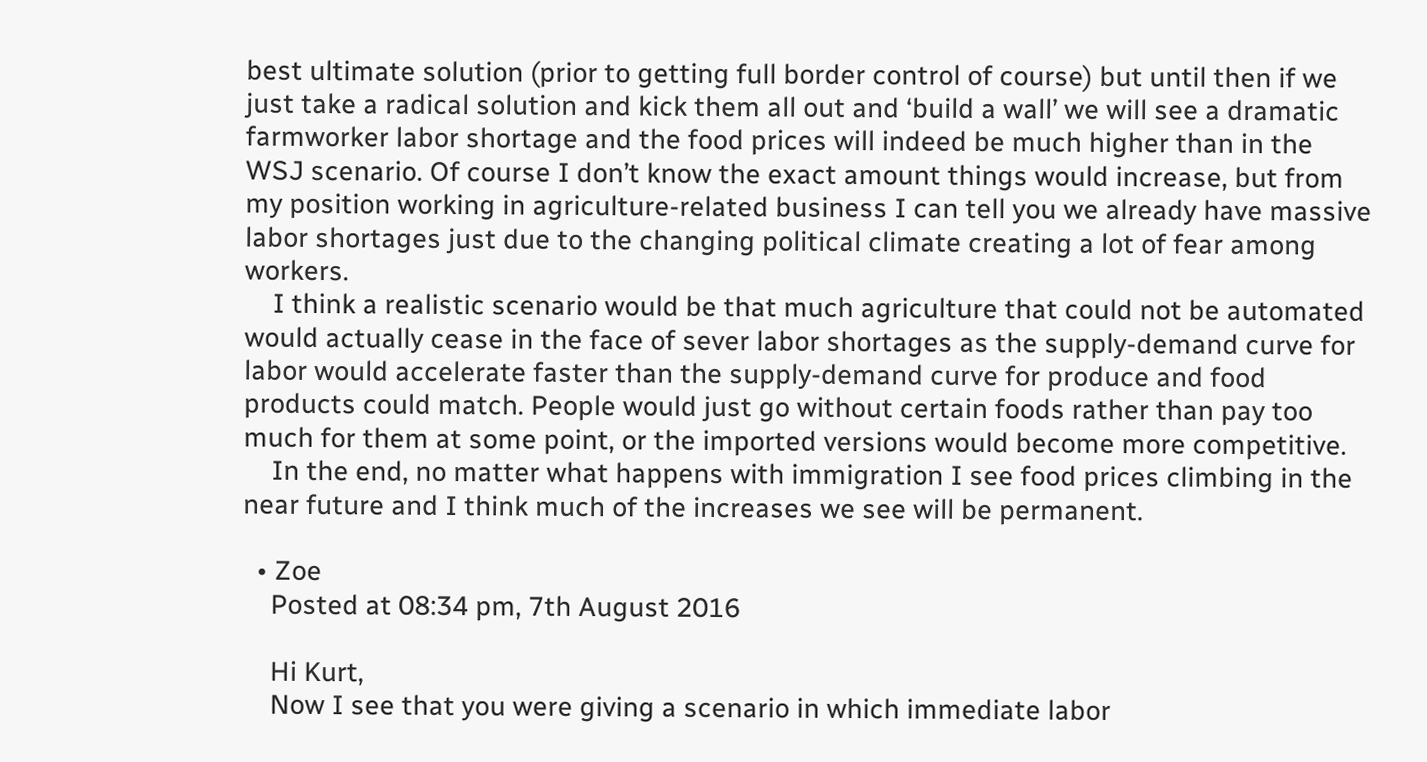best ultimate solution (prior to getting full border control of course) but until then if we just take a radical solution and kick them all out and ‘build a wall’ we will see a dramatic farmworker labor shortage and the food prices will indeed be much higher than in the WSJ scenario. Of course I don’t know the exact amount things would increase, but from my position working in agriculture-related business I can tell you we already have massive labor shortages just due to the changing political climate creating a lot of fear among workers.
    I think a realistic scenario would be that much agriculture that could not be automated would actually cease in the face of sever labor shortages as the supply-demand curve for labor would accelerate faster than the supply-demand curve for produce and food products could match. People would just go without certain foods rather than pay too much for them at some point, or the imported versions would become more competitive.
    In the end, no matter what happens with immigration I see food prices climbing in the near future and I think much of the increases we see will be permanent.

  • Zoe
    Posted at 08:34 pm, 7th August 2016

    Hi Kurt,
    Now I see that you were giving a scenario in which immediate labor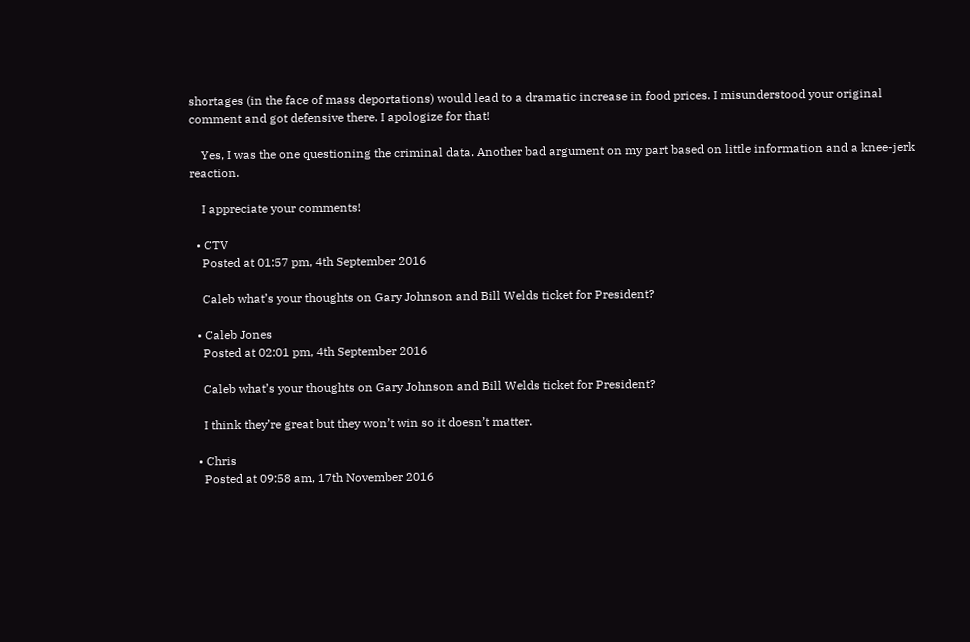shortages (in the face of mass deportations) would lead to a dramatic increase in food prices. I misunderstood your original comment and got defensive there. I apologize for that!

    Yes, I was the one questioning the criminal data. Another bad argument on my part based on little information and a knee-jerk reaction.

    I appreciate your comments!

  • CTV
    Posted at 01:57 pm, 4th September 2016

    Caleb what’s your thoughts on Gary Johnson and Bill Welds ticket for President?

  • Caleb Jones
    Posted at 02:01 pm, 4th September 2016

    Caleb what’s your thoughts on Gary Johnson and Bill Welds ticket for President?

    I think they’re great but they won’t win so it doesn’t matter.

  • Chris
    Posted at 09:58 am, 17th November 2016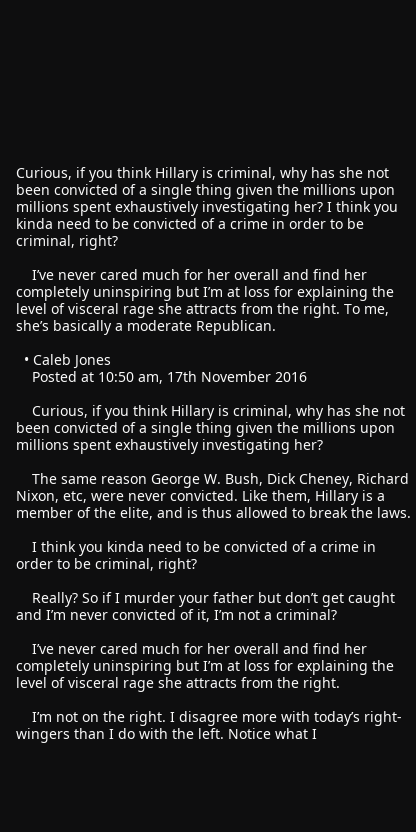Curious, if you think Hillary is criminal, why has she not been convicted of a single thing given the millions upon millions spent exhaustively investigating her? I think you kinda need to be convicted of a crime in order to be criminal, right?

    I’ve never cared much for her overall and find her completely uninspiring but I’m at loss for explaining the level of visceral rage she attracts from the right. To me, she’s basically a moderate Republican.

  • Caleb Jones
    Posted at 10:50 am, 17th November 2016

    Curious, if you think Hillary is criminal, why has she not been convicted of a single thing given the millions upon millions spent exhaustively investigating her?

    The same reason George W. Bush, Dick Cheney, Richard Nixon, etc, were never convicted. Like them, Hillary is a member of the elite, and is thus allowed to break the laws.

    I think you kinda need to be convicted of a crime in order to be criminal, right?

    Really? So if I murder your father but don’t get caught and I’m never convicted of it, I’m not a criminal?

    I’ve never cared much for her overall and find her completely uninspiring but I’m at loss for explaining the level of visceral rage she attracts from the right.

    I’m not on the right. I disagree more with today’s right-wingers than I do with the left. Notice what I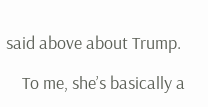said above about Trump.

    To me, she’s basically a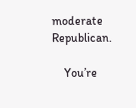moderate Republican.

    You’re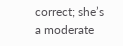correct; she’s a moderate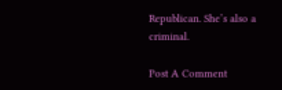Republican. She’s also a criminal.

Post A Comment